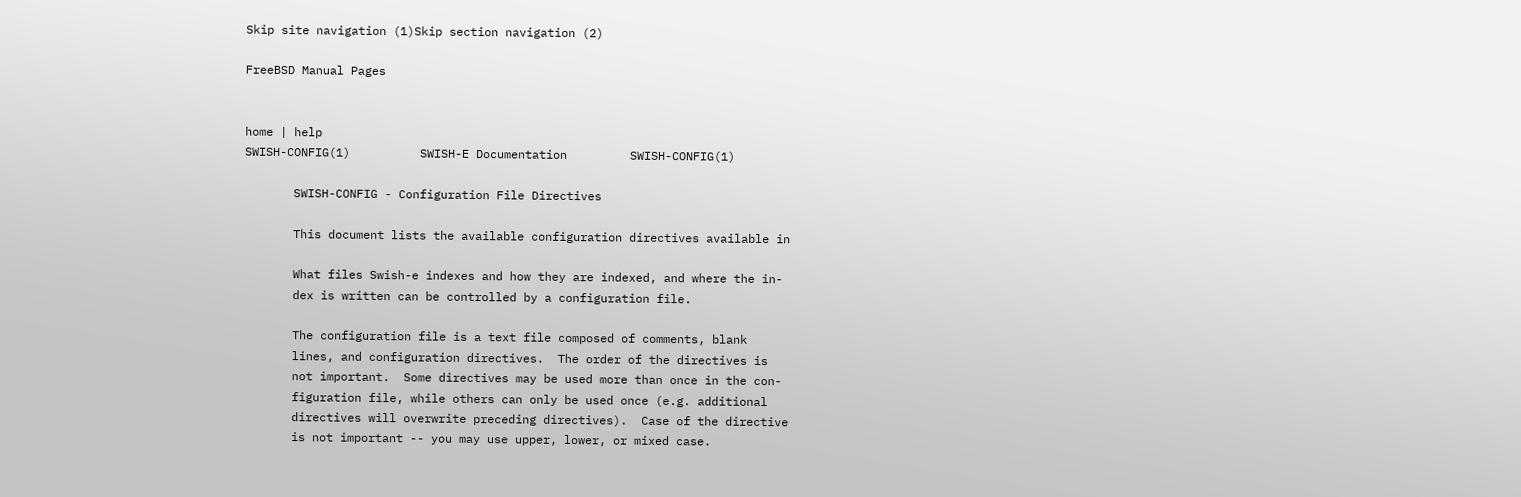Skip site navigation (1)Skip section navigation (2)

FreeBSD Manual Pages


home | help
SWISH-CONFIG(1)          SWISH-E Documentation         SWISH-CONFIG(1)

       SWISH-CONFIG - Configuration File Directives

       This document lists the available configuration directives available in

       What files Swish-e indexes and how they are indexed, and where the in-
       dex is written can be controlled by a configuration file.

       The configuration file is a text file composed of comments, blank
       lines, and configuration directives.  The order of the directives is
       not important.  Some directives may be used more than once in the con-
       figuration file, while others can only be used once (e.g. additional
       directives will overwrite preceding directives).  Case of the directive
       is not important -- you may use upper, lower, or mixed case.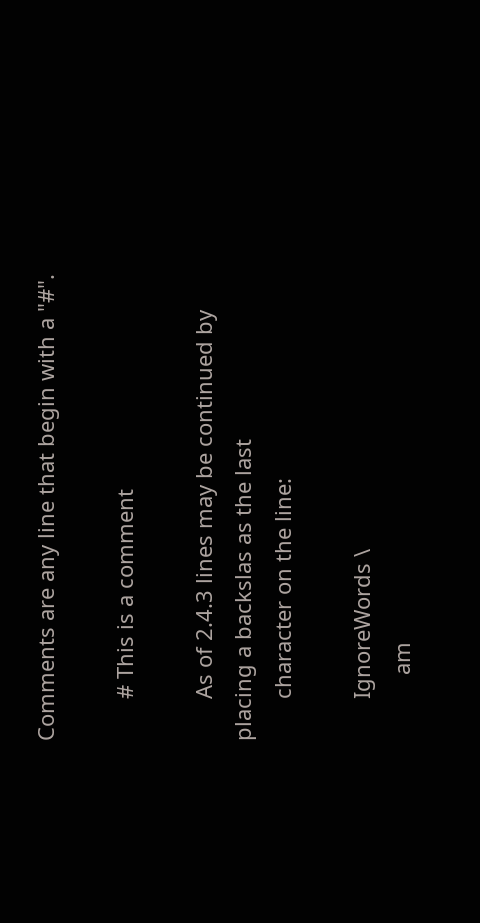Comments are any line that begin with a "#".

       # This is a comment

       As of 2.4.3 lines may be continued by placing a backslas as the last
       character on the line:

       IgnoreWords \
           am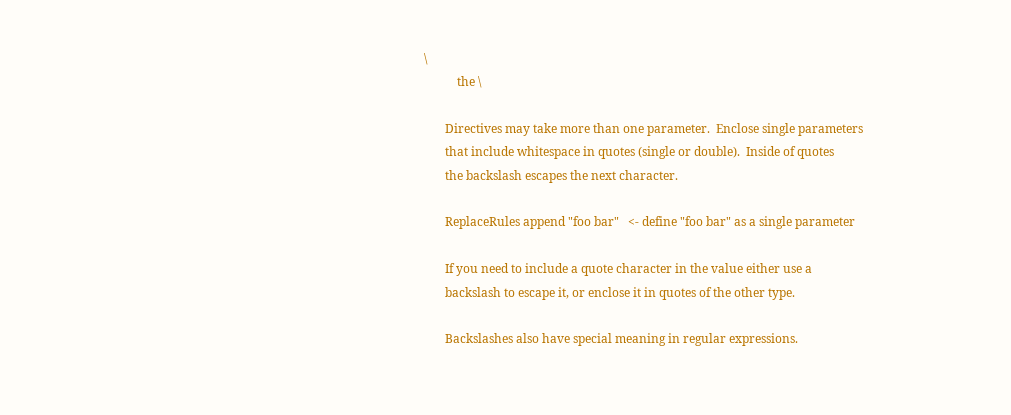\
           the \

       Directives may take more than one parameter.  Enclose single parameters
       that include whitespace in quotes (single or double).  Inside of quotes
       the backslash escapes the next character.

       ReplaceRules append "foo bar"   <- define "foo bar" as a single parameter

       If you need to include a quote character in the value either use a
       backslash to escape it, or enclose it in quotes of the other type.

       Backslashes also have special meaning in regular expressions.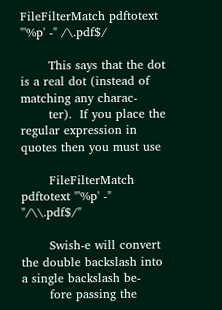FileFilterMatch pdftotext "'%p' -" /\.pdf$/

       This says that the dot is a real dot (instead of matching any charac-
       ter).  If you place the regular expression in quotes then you must use

       FileFilterMatch pdftotext "'%p' -" "/\\.pdf$/"

       Swish-e will convert the double backslash into a single backslash be-
       fore passing the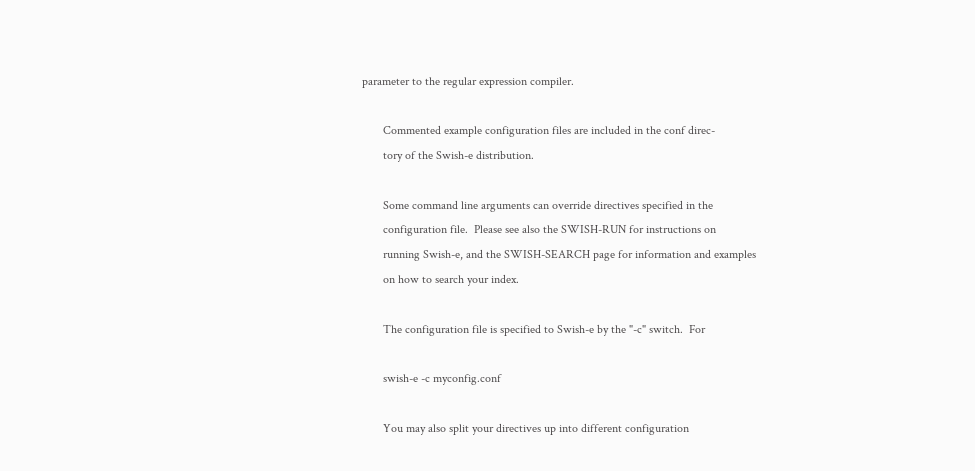parameter to the regular expression compiler.

       Commented example configuration files are included in the conf direc-
       tory of the Swish-e distribution.

       Some command line arguments can override directives specified in the
       configuration file.  Please see also the SWISH-RUN for instructions on
       running Swish-e, and the SWISH-SEARCH page for information and examples
       on how to search your index.

       The configuration file is specified to Swish-e by the "-c" switch.  For

       swish-e -c myconfig.conf

       You may also split your directives up into different configuration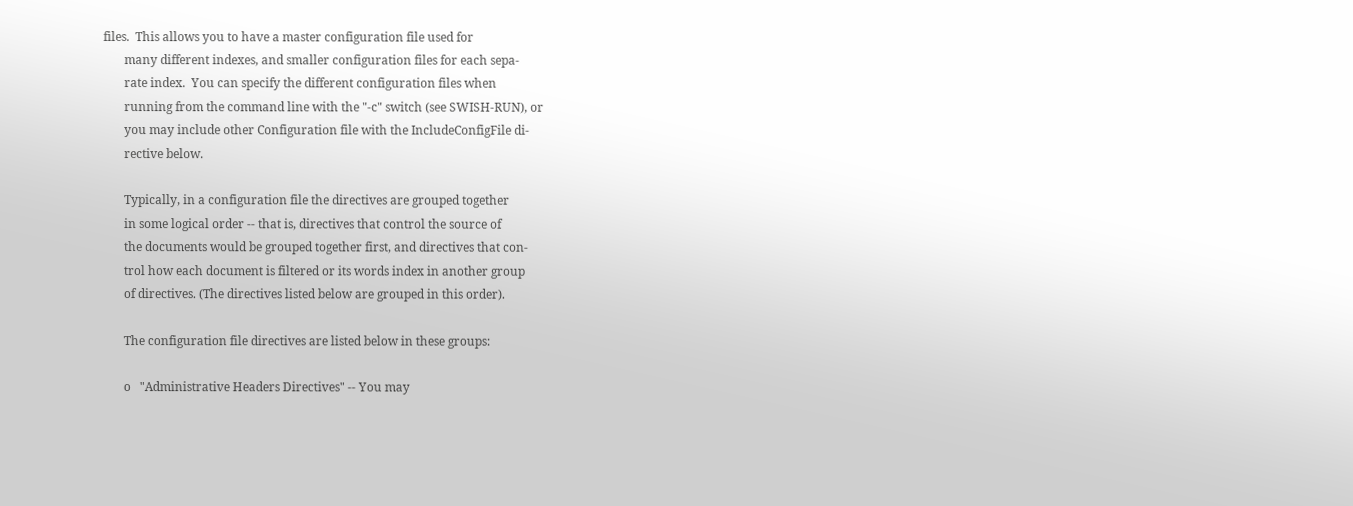files.  This allows you to have a master configuration file used for
       many different indexes, and smaller configuration files for each sepa-
       rate index.  You can specify the different configuration files when
       running from the command line with the "-c" switch (see SWISH-RUN), or
       you may include other Configuration file with the IncludeConfigFile di-
       rective below.

       Typically, in a configuration file the directives are grouped together
       in some logical order -- that is, directives that control the source of
       the documents would be grouped together first, and directives that con-
       trol how each document is filtered or its words index in another group
       of directives. (The directives listed below are grouped in this order).

       The configuration file directives are listed below in these groups:

       o   "Administrative Headers Directives" -- You may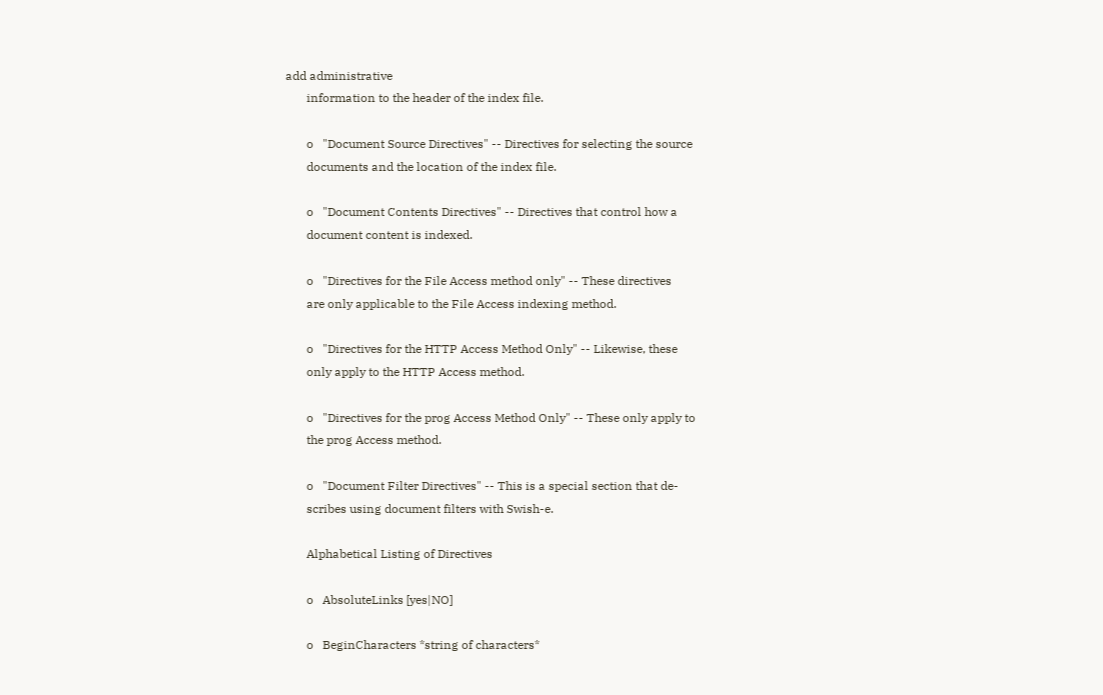add administrative
       information to the header of the index file.

       o   "Document Source Directives" -- Directives for selecting the source
       documents and the location of the index file.

       o   "Document Contents Directives" -- Directives that control how a
       document content is indexed.

       o   "Directives for the File Access method only" -- These directives
       are only applicable to the File Access indexing method.

       o   "Directives for the HTTP Access Method Only" -- Likewise, these
       only apply to the HTTP Access method.

       o   "Directives for the prog Access Method Only" -- These only apply to
       the prog Access method.

       o   "Document Filter Directives" -- This is a special section that de-
       scribes using document filters with Swish-e.

       Alphabetical Listing of Directives

       o   AbsoluteLinks [yes|NO]

       o   BeginCharacters *string of characters*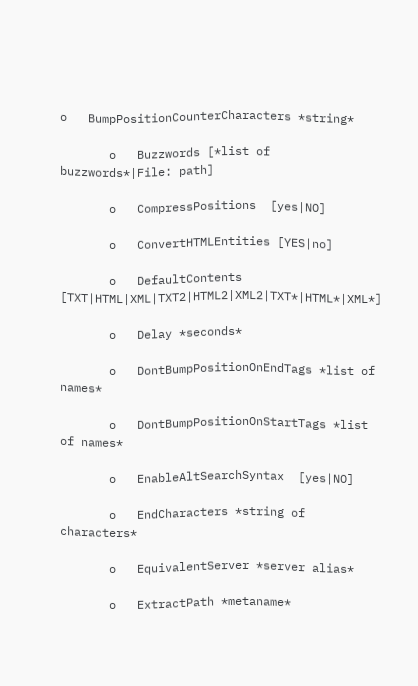o   BumpPositionCounterCharacters *string*

       o   Buzzwords [*list of buzzwords*|File: path]

       o   CompressPositions  [yes|NO]

       o   ConvertHTMLEntities [YES|no]

       o   DefaultContents [TXT|HTML|XML|TXT2|HTML2|XML2|TXT*|HTML*|XML*]

       o   Delay *seconds*

       o   DontBumpPositionOnEndTags *list of names*

       o   DontBumpPositionOnStartTags *list of names*

       o   EnableAltSearchSyntax  [yes|NO]

       o   EndCharacters *string of characters*

       o   EquivalentServer *server alias*

       o   ExtractPath *metaname*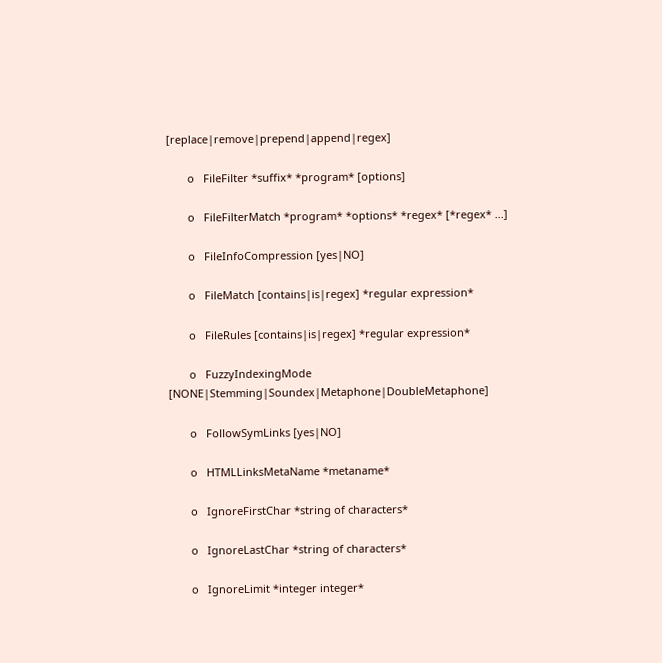[replace|remove|prepend|append|regex]

       o   FileFilter *suffix* *program* [options]

       o   FileFilterMatch *program* *options* *regex* [*regex* ...]

       o   FileInfoCompression [yes|NO]

       o   FileMatch [contains|is|regex] *regular expression*

       o   FileRules [contains|is|regex] *regular expression*

       o   FuzzyIndexingMode [NONE|Stemming|Soundex|Metaphone|DoubleMetaphone]

       o   FollowSymLinks [yes|NO]

       o   HTMLLinksMetaName *metaname*

       o   IgnoreFirstChar *string of characters*

       o   IgnoreLastChar *string of characters*

       o   IgnoreLimit *integer integer*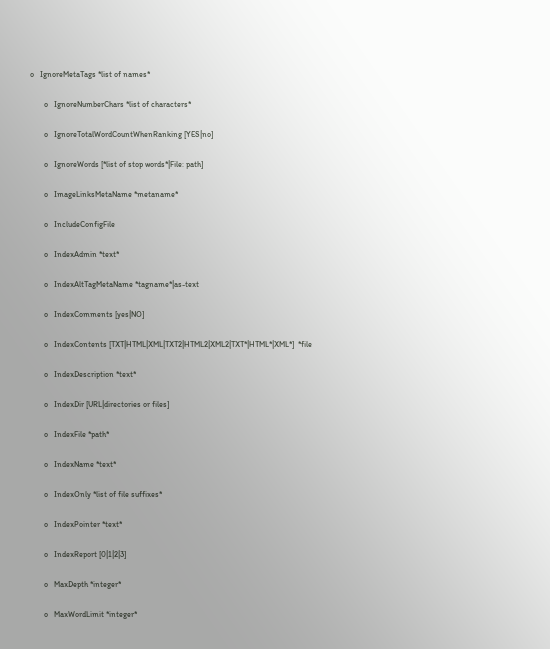o   IgnoreMetaTags *list of names*

       o   IgnoreNumberChars *list of characters*

       o   IgnoreTotalWordCountWhenRanking [YES|no]

       o   IgnoreWords [*list of stop words*|File: path]

       o   ImageLinksMetaName *metaname*

       o   IncludeConfigFile

       o   IndexAdmin *text*

       o   IndexAltTagMetaName *tagname*|as-text

       o   IndexComments [yes|NO]

       o   IndexContents [TXT|HTML|XML|TXT2|HTML2|XML2|TXT*|HTML*|XML*]  *file

       o   IndexDescription *text*

       o   IndexDir [URL|directories or files]

       o   IndexFile *path*

       o   IndexName *text*

       o   IndexOnly *list of file suffixes*

       o   IndexPointer *text*

       o   IndexReport [0|1|2|3]

       o   MaxDepth *integer*

       o   MaxWordLimit *integer*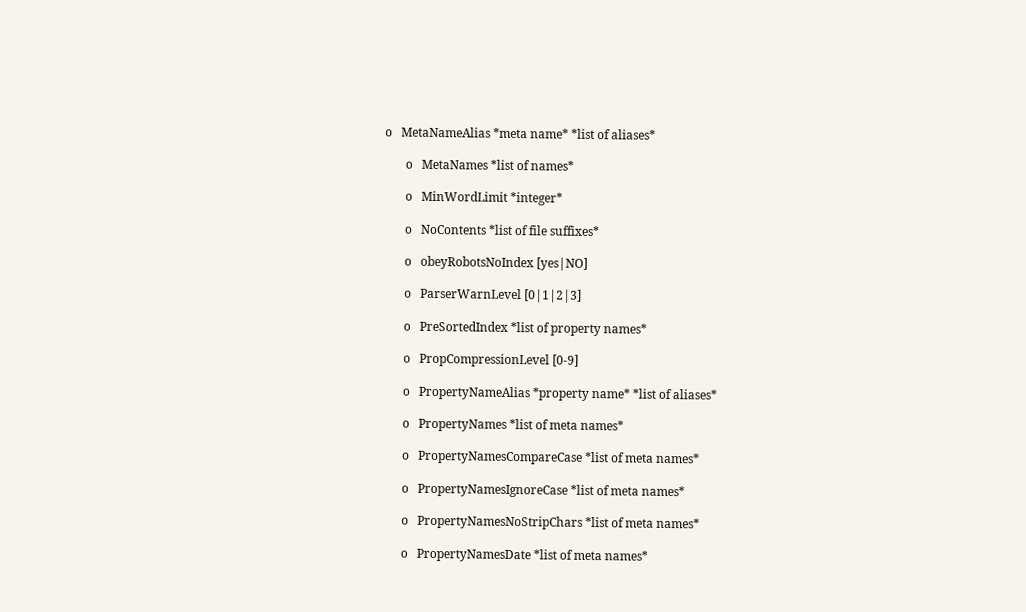o   MetaNameAlias *meta name* *list of aliases*

       o   MetaNames *list of names*

       o   MinWordLimit *integer*

       o   NoContents *list of file suffixes*

       o   obeyRobotsNoIndex [yes|NO]

       o   ParserWarnLevel [0|1|2|3]

       o   PreSortedIndex *list of property names*

       o   PropCompressionLevel [0-9]

       o   PropertyNameAlias *property name* *list of aliases*

       o   PropertyNames *list of meta names*

       o   PropertyNamesCompareCase *list of meta names*

       o   PropertyNamesIgnoreCase *list of meta names*

       o   PropertyNamesNoStripChars *list of meta names*

       o   PropertyNamesDate *list of meta names*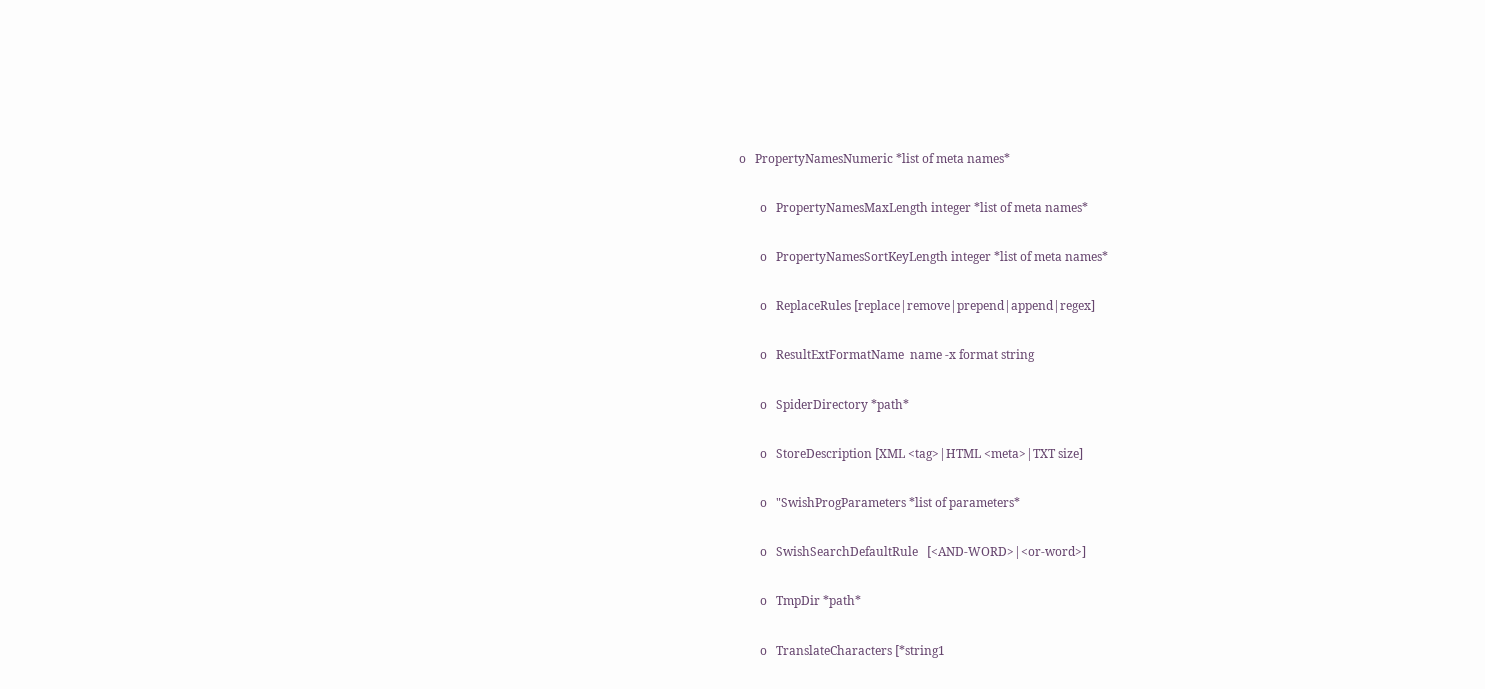o   PropertyNamesNumeric *list of meta names*

       o   PropertyNamesMaxLength integer *list of meta names*

       o   PropertyNamesSortKeyLength integer *list of meta names*

       o   ReplaceRules [replace|remove|prepend|append|regex]

       o   ResultExtFormatName  name -x format string

       o   SpiderDirectory *path*

       o   StoreDescription [XML <tag>|HTML <meta>|TXT size]

       o   "SwishProgParameters *list of parameters*

       o   SwishSearchDefaultRule   [<AND-WORD>|<or-word>]

       o   TmpDir *path*

       o   TranslateCharacters [*string1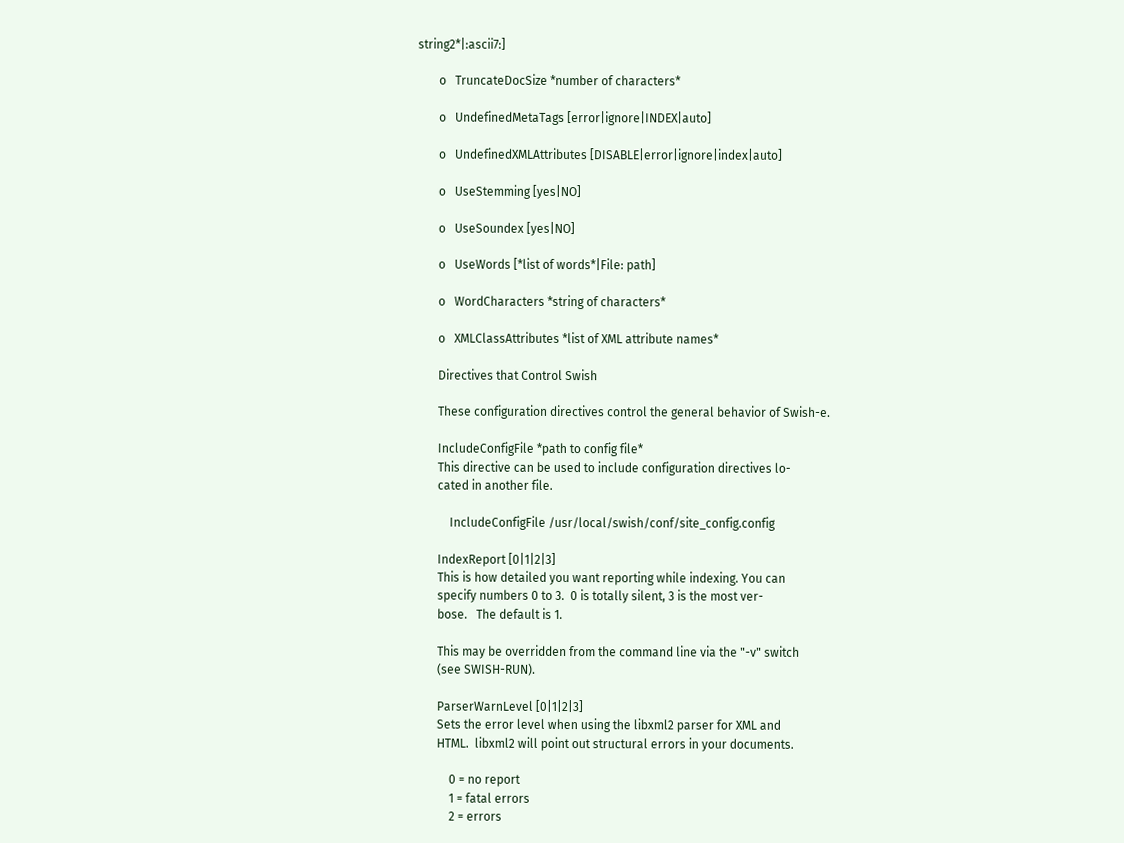string2*|:ascii7:]

       o   TruncateDocSize *number of characters*

       o   UndefinedMetaTags [error|ignore|INDEX|auto]

       o   UndefinedXMLAttributes [DISABLE|error|ignore|index|auto]

       o   UseStemming [yes|NO]

       o   UseSoundex [yes|NO]

       o   UseWords [*list of words*|File: path]

       o   WordCharacters *string of characters*

       o   XMLClassAttributes *list of XML attribute names*

       Directives that Control Swish

       These configuration directives control the general behavior of Swish-e.

       IncludeConfigFile *path to config file*
       This directive can be used to include configuration directives lo-
       cated in another file.

           IncludeConfigFile /usr/local/swish/conf/site_config.config

       IndexReport [0|1|2|3]
       This is how detailed you want reporting while indexing. You can
       specify numbers 0 to 3.  0 is totally silent, 3 is the most ver-
       bose.   The default is 1.

       This may be overridden from the command line via the "-v" switch
       (see SWISH-RUN).

       ParserWarnLevel [0|1|2|3]
       Sets the error level when using the libxml2 parser for XML and
       HTML.  libxml2 will point out structural errors in your documents.

           0 = no report
           1 = fatal errors
           2 = errors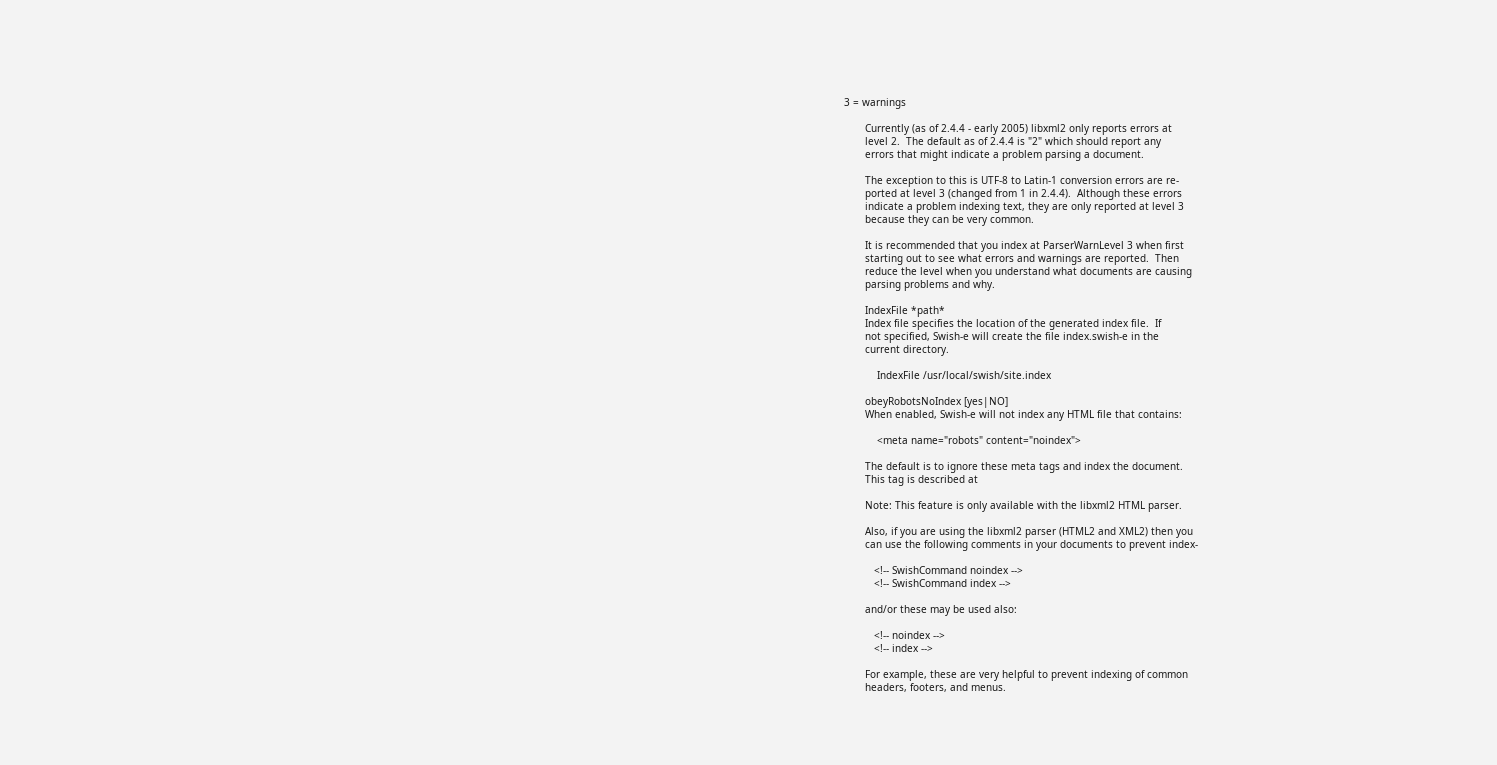3 = warnings

       Currently (as of 2.4.4 - early 2005) libxml2 only reports errors at
       level 2.  The default as of 2.4.4 is "2" which should report any
       errors that might indicate a problem parsing a document.

       The exception to this is UTF-8 to Latin-1 conversion errors are re-
       ported at level 3 (changed from 1 in 2.4.4).  Although these errors
       indicate a problem indexing text, they are only reported at level 3
       because they can be very common.

       It is recommended that you index at ParserWarnLevel 3 when first
       starting out to see what errors and warnings are reported.  Then
       reduce the level when you understand what documents are causing
       parsing problems and why.

       IndexFile *path*
       Index file specifies the location of the generated index file.  If
       not specified, Swish-e will create the file index.swish-e in the
       current directory.

           IndexFile /usr/local/swish/site.index

       obeyRobotsNoIndex [yes|NO]
       When enabled, Swish-e will not index any HTML file that contains:

           <meta name="robots" content="noindex">

       The default is to ignore these meta tags and index the document.
       This tag is described at

       Note: This feature is only available with the libxml2 HTML parser.

       Also, if you are using the libxml2 parser (HTML2 and XML2) then you
       can use the following comments in your documents to prevent index-

          <!-- SwishCommand noindex -->
          <!-- SwishCommand index -->

       and/or these may be used also:

          <!-- noindex -->
          <!-- index -->

       For example, these are very helpful to prevent indexing of common
       headers, footers, and menus.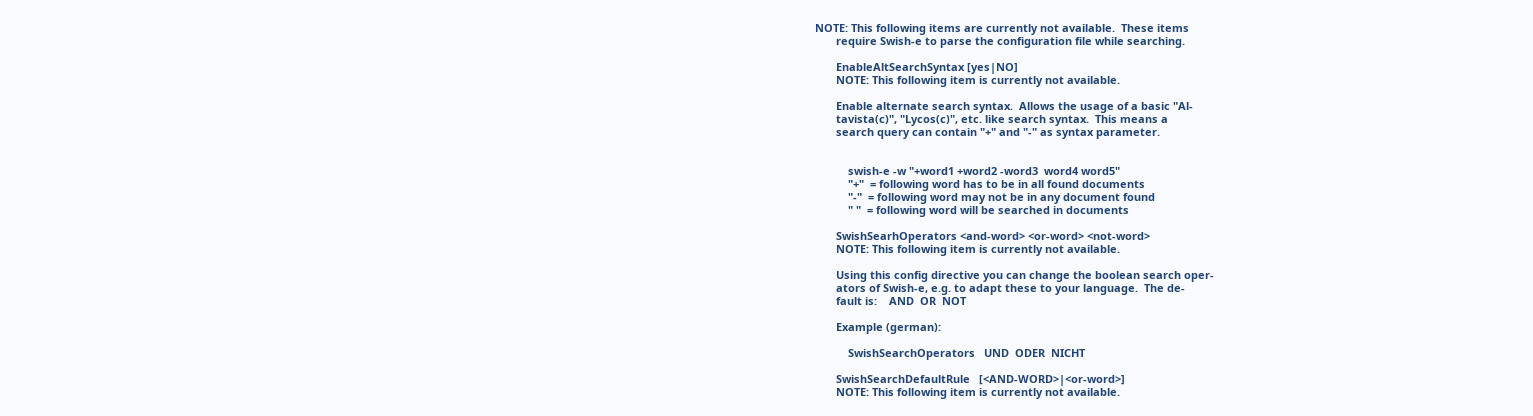NOTE: This following items are currently not available.  These items
       require Swish-e to parse the configuration file while searching.

       EnableAltSearchSyntax [yes|NO]
       NOTE: This following item is currently not available.

       Enable alternate search syntax.  Allows the usage of a basic "Al-
       tavista(c)", "Lycos(c)", etc. like search syntax.  This means a
       search query can contain "+" and "-" as syntax parameter.


           swish-e -w "+word1 +word2 -word3  word4 word5"
           "+"  = following word has to be in all found documents
           "-"  = following word may not be in any document found
           " "  = following word will be searched in documents

       SwishSearhOperators <and-word> <or-word> <not-word>
       NOTE: This following item is currently not available.

       Using this config directive you can change the boolean search oper-
       ators of Swish-e, e.g. to adapt these to your language.  The de-
       fault is:    AND  OR  NOT

       Example (german):

           SwishSearchOperators   UND  ODER  NICHT

       SwishSearchDefaultRule   [<AND-WORD>|<or-word>]
       NOTE: This following item is currently not available.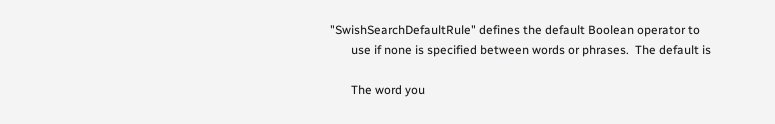"SwishSearchDefaultRule" defines the default Boolean operator to
       use if none is specified between words or phrases.  The default is

       The word you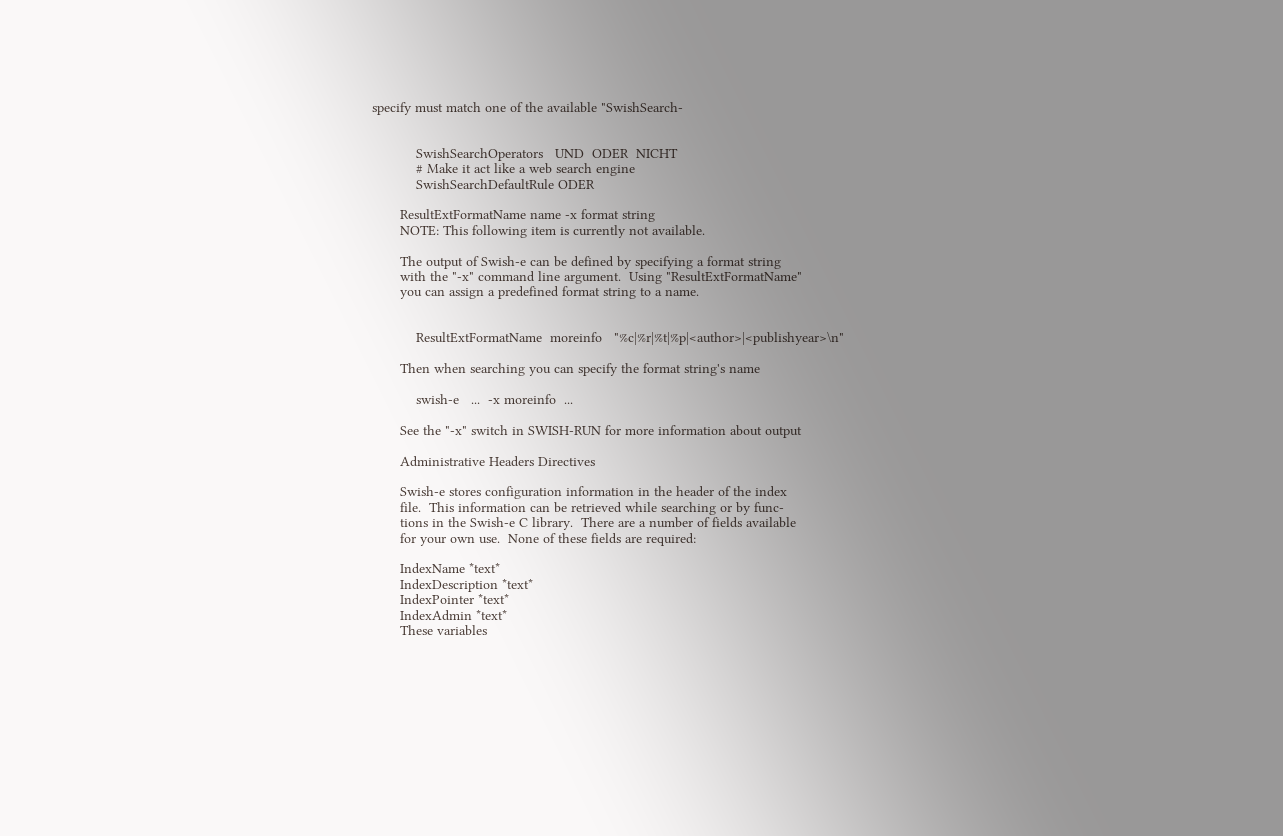specify must match one of the available "SwishSearch-


           SwishSearchOperators   UND  ODER  NICHT
           # Make it act like a web search engine
           SwishSearchDefaultRule ODER

       ResultExtFormatName name -x format string
       NOTE: This following item is currently not available.

       The output of Swish-e can be defined by specifying a format string
       with the "-x" command line argument.  Using "ResultExtFormatName"
       you can assign a predefined format string to a name.


           ResultExtFormatName  moreinfo   "%c|%r|%t|%p|<author>|<publishyear>\n"

       Then when searching you can specify the format string's name

           swish-e   ...  -x moreinfo  ...

       See the "-x" switch in SWISH-RUN for more information about output

       Administrative Headers Directives

       Swish-e stores configuration information in the header of the index
       file.  This information can be retrieved while searching or by func-
       tions in the Swish-e C library.  There are a number of fields available
       for your own use.  None of these fields are required:

       IndexName *text*
       IndexDescription *text*
       IndexPointer *text*
       IndexAdmin *text*
       These variables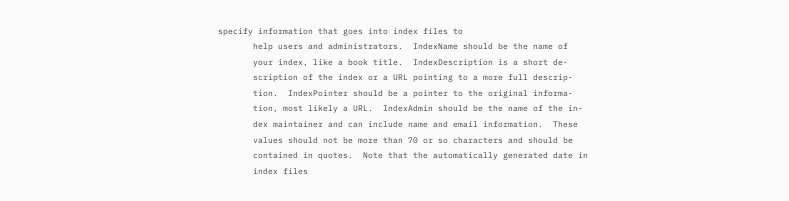specify information that goes into index files to
       help users and administrators.  IndexName should be the name of
       your index, like a book title.  IndexDescription is a short de-
       scription of the index or a URL pointing to a more full descrip-
       tion.  IndexPointer should be a pointer to the original informa-
       tion, most likely a URL.  IndexAdmin should be the name of the in-
       dex maintainer and can include name and email information.  These
       values should not be more than 70 or so characters and should be
       contained in quotes.  Note that the automatically generated date in
       index files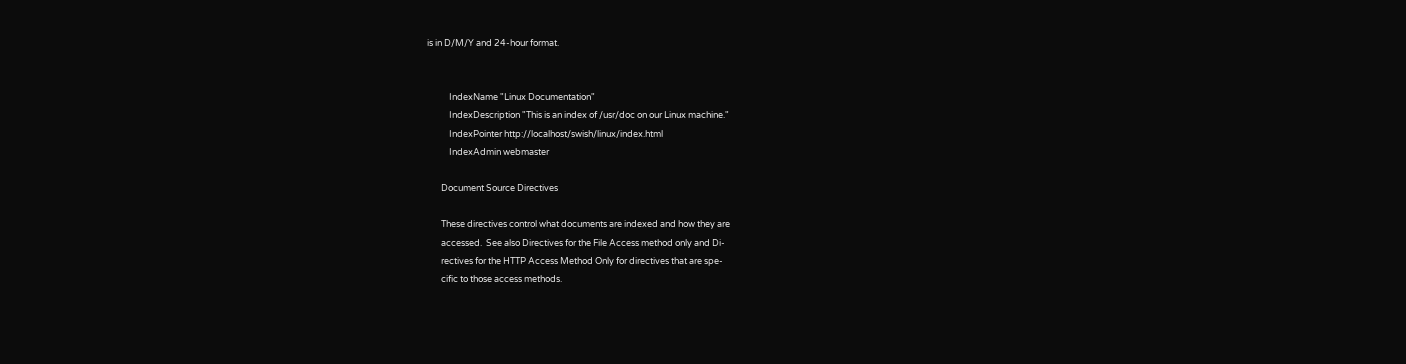is in D/M/Y and 24-hour format.


           IndexName "Linux Documentation"
           IndexDescription "This is an index of /usr/doc on our Linux machine."
           IndexPointer http://localhost/swish/linux/index.html
           IndexAdmin webmaster

       Document Source Directives

       These directives control what documents are indexed and how they are
       accessed.  See also Directives for the File Access method only and Di-
       rectives for the HTTP Access Method Only for directives that are spe-
       cific to those access methods.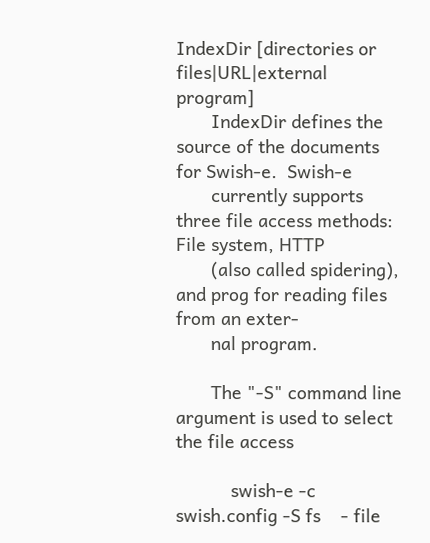IndexDir [directories or files|URL|external program]
       IndexDir defines the source of the documents for Swish-e.  Swish-e
       currently supports three file access methods: File system, HTTP
       (also called spidering), and prog for reading files from an exter-
       nal program.

       The "-S" command line argument is used to select the file access

           swish-e -c swish.config -S fs    - file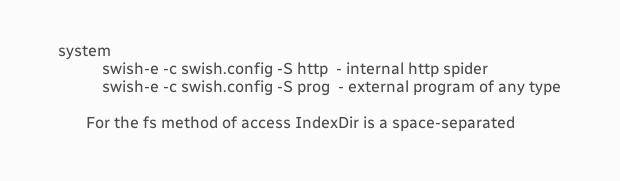system
           swish-e -c swish.config -S http  - internal http spider
           swish-e -c swish.config -S prog  - external program of any type

       For the fs method of access IndexDir is a space-separated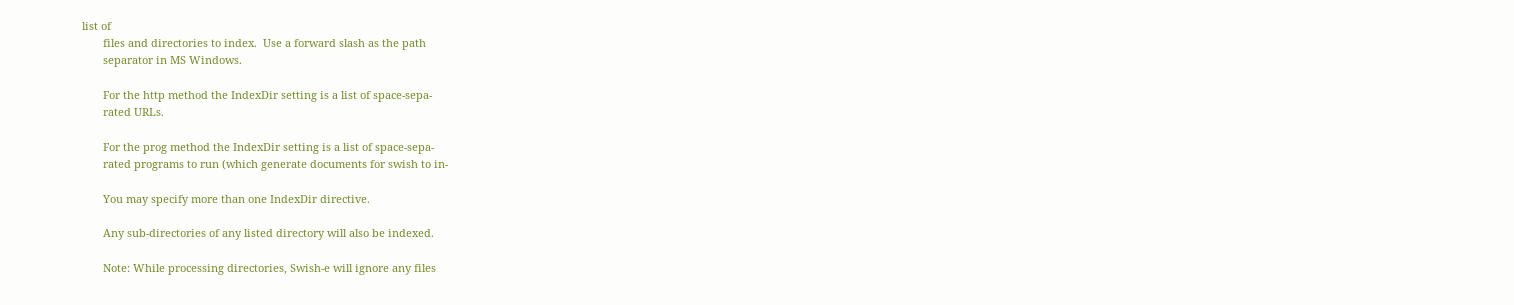list of
       files and directories to index.  Use a forward slash as the path
       separator in MS Windows.

       For the http method the IndexDir setting is a list of space-sepa-
       rated URLs.

       For the prog method the IndexDir setting is a list of space-sepa-
       rated programs to run (which generate documents for swish to in-

       You may specify more than one IndexDir directive.

       Any sub-directories of any listed directory will also be indexed.

       Note: While processing directories, Swish-e will ignore any files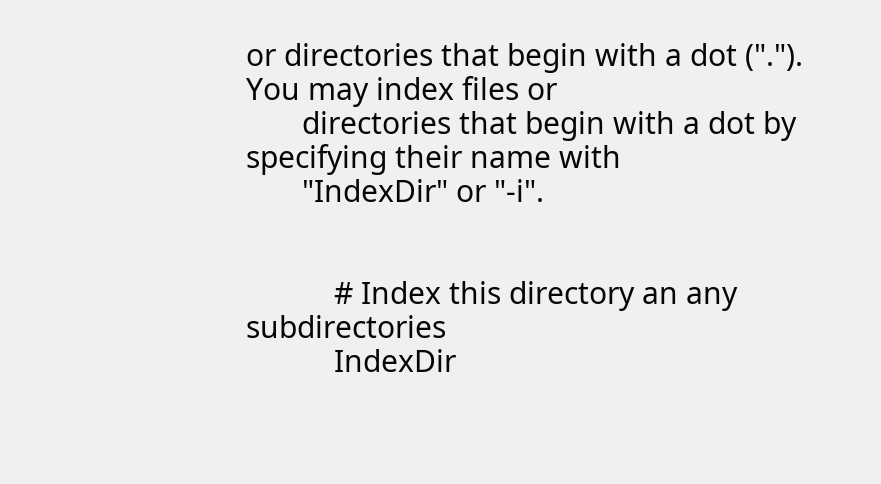or directories that begin with a dot (".").  You may index files or
       directories that begin with a dot by specifying their name with
       "IndexDir" or "-i".


           # Index this directory an any subdirectories
           IndexDir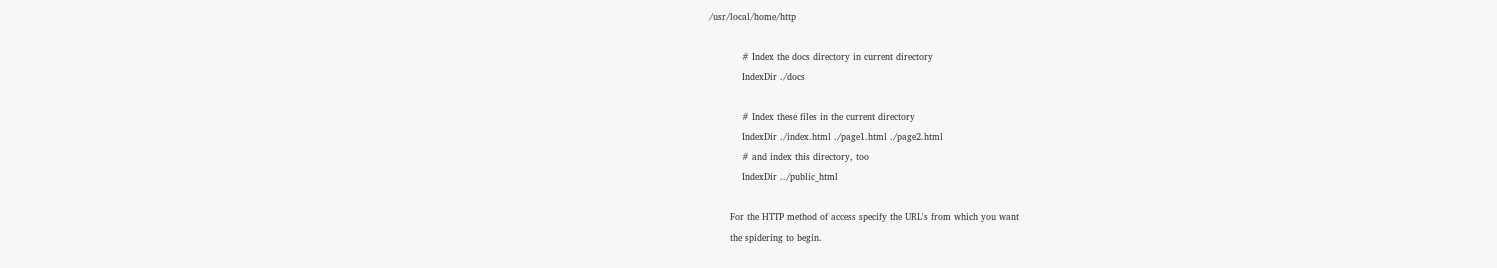/usr/local/home/http

           # Index the docs directory in current directory
           IndexDir ./docs

           # Index these files in the current directory
           IndexDir ./index.html ./page1.html ./page2.html
           # and index this directory, too
           IndexDir ../public_html

       For the HTTP method of access specify the URL's from which you want
       the spidering to begin.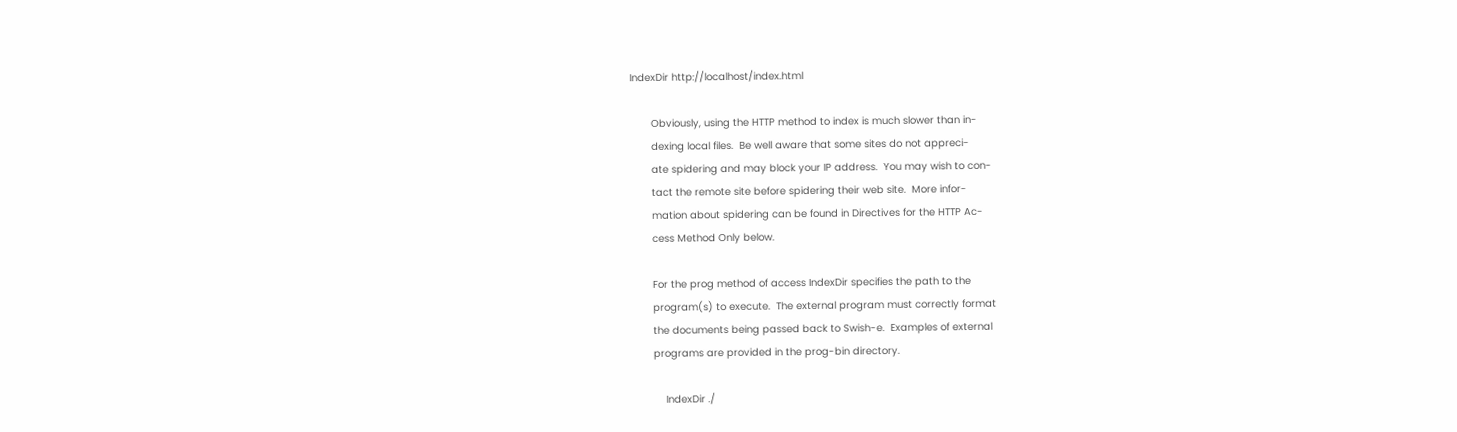IndexDir http://localhost/index.html

       Obviously, using the HTTP method to index is much slower than in-
       dexing local files.  Be well aware that some sites do not appreci-
       ate spidering and may block your IP address.  You may wish to con-
       tact the remote site before spidering their web site.  More infor-
       mation about spidering can be found in Directives for the HTTP Ac-
       cess Method Only below.

       For the prog method of access IndexDir specifies the path to the
       program(s) to execute.  The external program must correctly format
       the documents being passed back to Swish-e.  Examples of external
       programs are provided in the prog-bin directory.

           IndexDir ./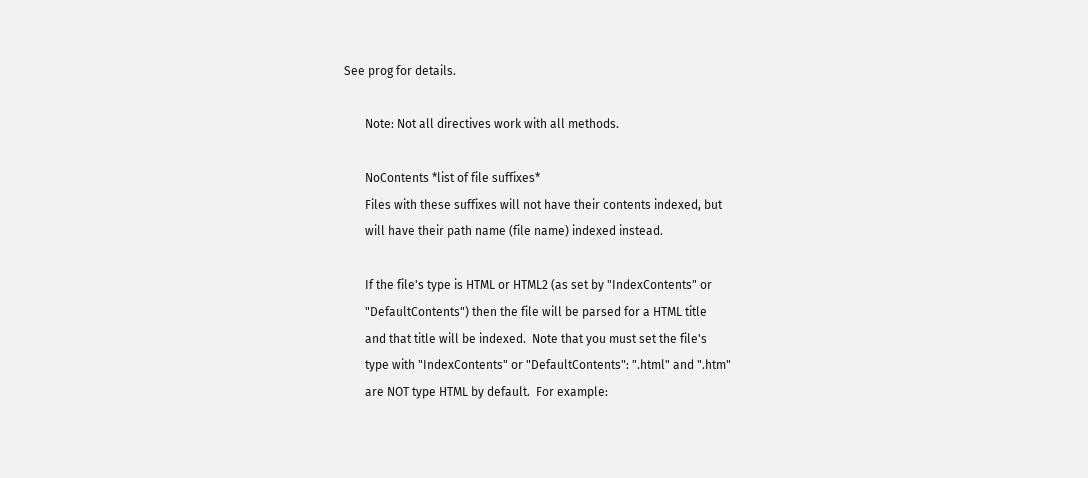See prog for details.

       Note: Not all directives work with all methods.

       NoContents *list of file suffixes*
       Files with these suffixes will not have their contents indexed, but
       will have their path name (file name) indexed instead.

       If the file's type is HTML or HTML2 (as set by "IndexContents" or
       "DefaultContents") then the file will be parsed for a HTML title
       and that title will be indexed.  Note that you must set the file's
       type with "IndexContents" or "DefaultContents": ".html" and ".htm"
       are NOT type HTML by default.  For example: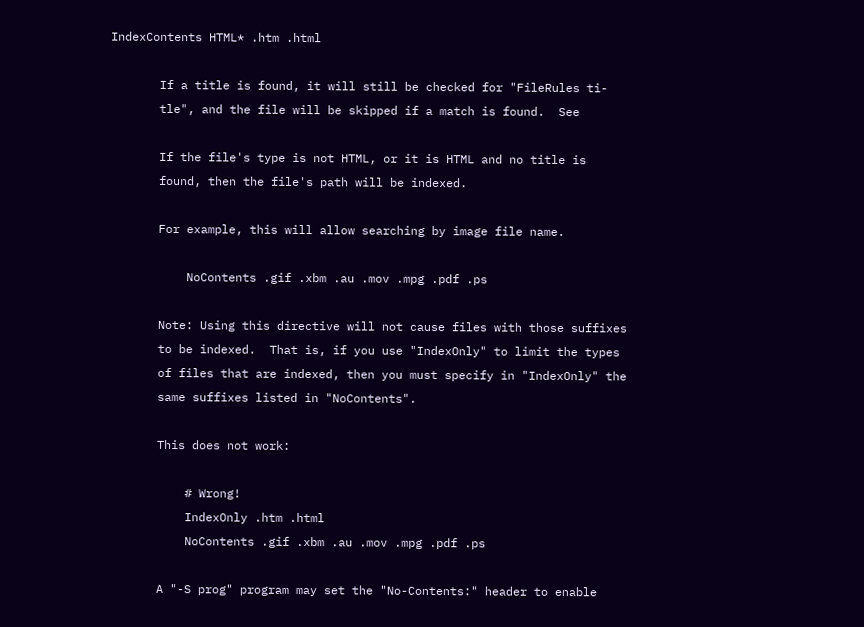IndexContents HTML* .htm .html

       If a title is found, it will still be checked for "FileRules ti-
       tle", and the file will be skipped if a match is found.  See

       If the file's type is not HTML, or it is HTML and no title is
       found, then the file's path will be indexed.

       For example, this will allow searching by image file name.

           NoContents .gif .xbm .au .mov .mpg .pdf .ps

       Note: Using this directive will not cause files with those suffixes
       to be indexed.  That is, if you use "IndexOnly" to limit the types
       of files that are indexed, then you must specify in "IndexOnly" the
       same suffixes listed in "NoContents".

       This does not work:

           # Wrong!
           IndexOnly .htm .html
           NoContents .gif .xbm .au .mov .mpg .pdf .ps

       A "-S prog" program may set the "No-Contents:" header to enable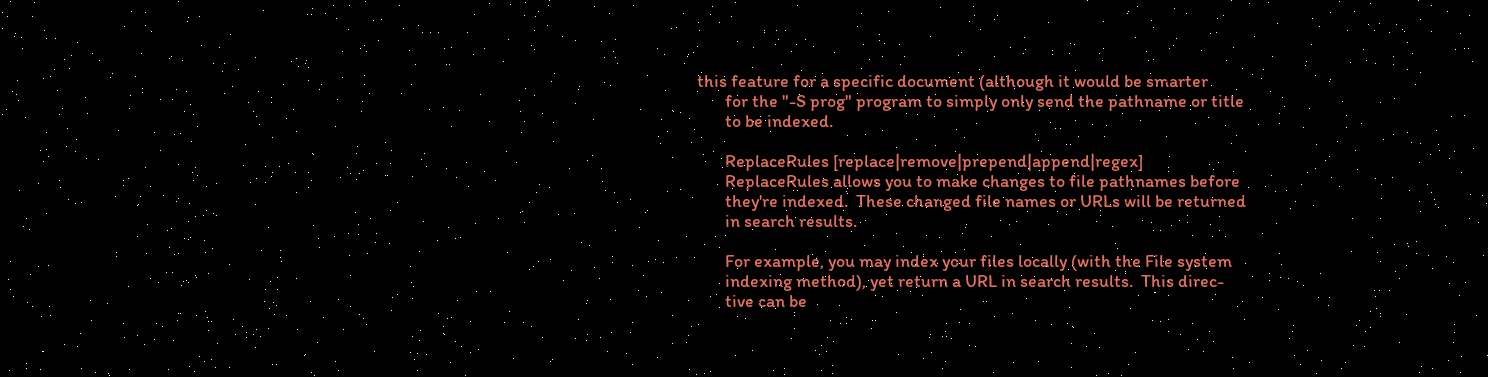this feature for a specific document (although it would be smarter
       for the "-S prog" program to simply only send the pathname or title
       to be indexed.

       ReplaceRules [replace|remove|prepend|append|regex]
       ReplaceRules allows you to make changes to file pathnames before
       they're indexed.  These changed file names or URLs will be returned
       in search results.

       For example, you may index your files locally (with the File system
       indexing method), yet return a URL in search results.  This direc-
       tive can be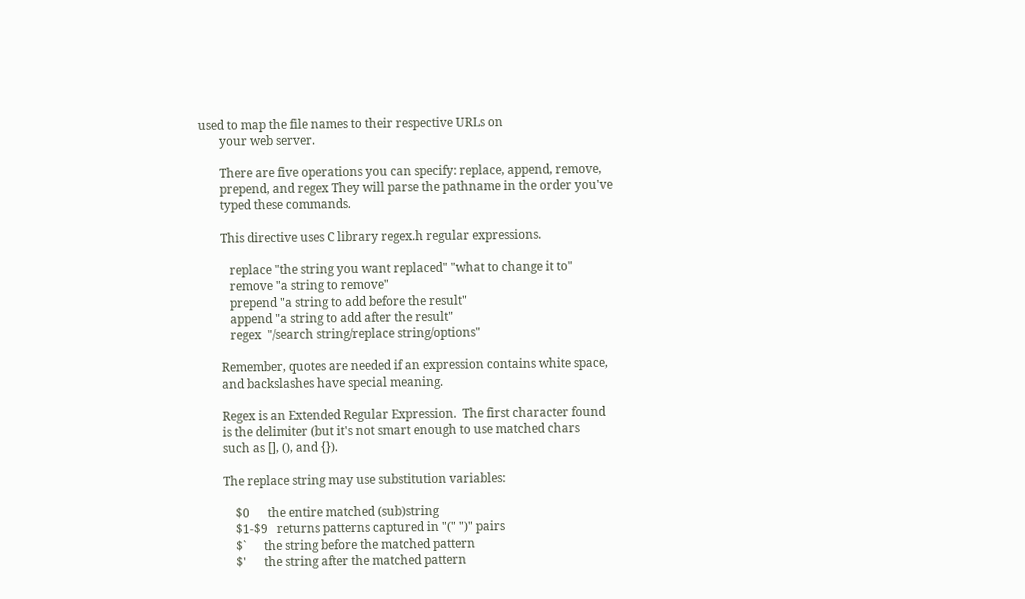used to map the file names to their respective URLs on
       your web server.

       There are five operations you can specify: replace, append, remove,
       prepend, and regex They will parse the pathname in the order you've
       typed these commands.

       This directive uses C library regex.h regular expressions.

          replace "the string you want replaced" "what to change it to"
          remove "a string to remove"
          prepend "a string to add before the result"
          append "a string to add after the result"
          regex  "/search string/replace string/options"

       Remember, quotes are needed if an expression contains white space,
       and backslashes have special meaning.

       Regex is an Extended Regular Expression.  The first character found
       is the delimiter (but it's not smart enough to use matched chars
       such as [], (), and {}).

       The replace string may use substitution variables:

           $0      the entire matched (sub)string
           $1-$9   returns patterns captured in "(" ")" pairs
           $`      the string before the matched pattern
           $'      the string after the matched pattern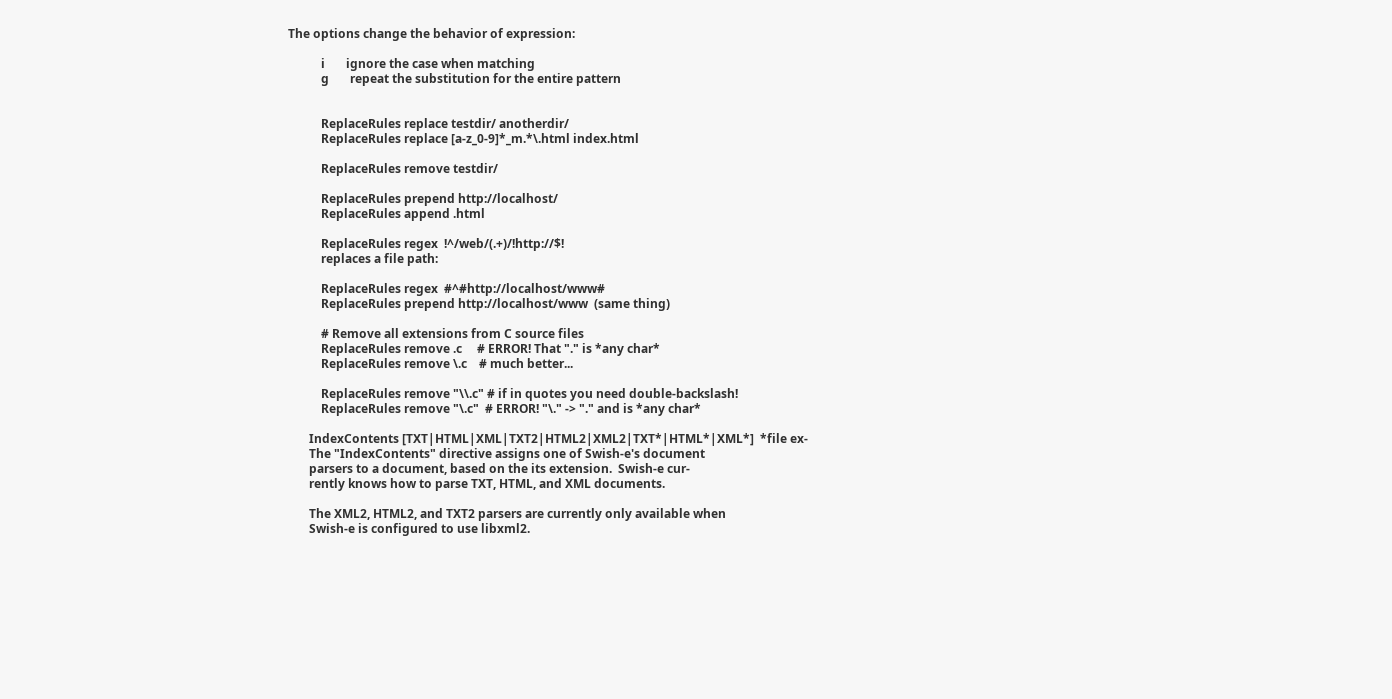The options change the behavior of expression:

           i       ignore the case when matching
           g       repeat the substitution for the entire pattern


           ReplaceRules replace testdir/ anotherdir/
           ReplaceRules replace [a-z_0-9]*_m.*\.html index.html

           ReplaceRules remove testdir/

           ReplaceRules prepend http://localhost/
           ReplaceRules append .html

           ReplaceRules regex  !^/web/(.+)/!http://$!
           replaces a file path:

           ReplaceRules regex  #^#http://localhost/www#
           ReplaceRules prepend http://localhost/www  (same thing)

           # Remove all extensions from C source files
           ReplaceRules remove .c     # ERROR! That "." is *any char*
           ReplaceRules remove \.c    # much better...

           ReplaceRules remove "\\.c" # if in quotes you need double-backslash!
           ReplaceRules remove "\.c"  # ERROR! "\." -> "." and is *any char*

       IndexContents [TXT|HTML|XML|TXT2|HTML2|XML2|TXT*|HTML*|XML*]  *file ex-
       The "IndexContents" directive assigns one of Swish-e's document
       parsers to a document, based on the its extension.  Swish-e cur-
       rently knows how to parse TXT, HTML, and XML documents.

       The XML2, HTML2, and TXT2 parsers are currently only available when
       Swish-e is configured to use libxml2.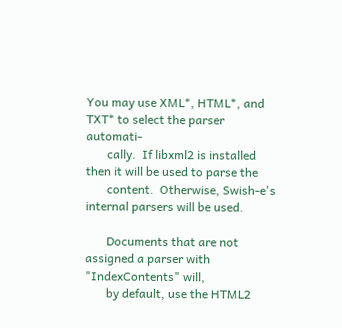You may use XML*, HTML*, and TXT* to select the parser automati-
       cally.  If libxml2 is installed then it will be used to parse the
       content.  Otherwise, Swish-e's internal parsers will be used.

       Documents that are not assigned a parser with "IndexContents" will,
       by default, use the HTML2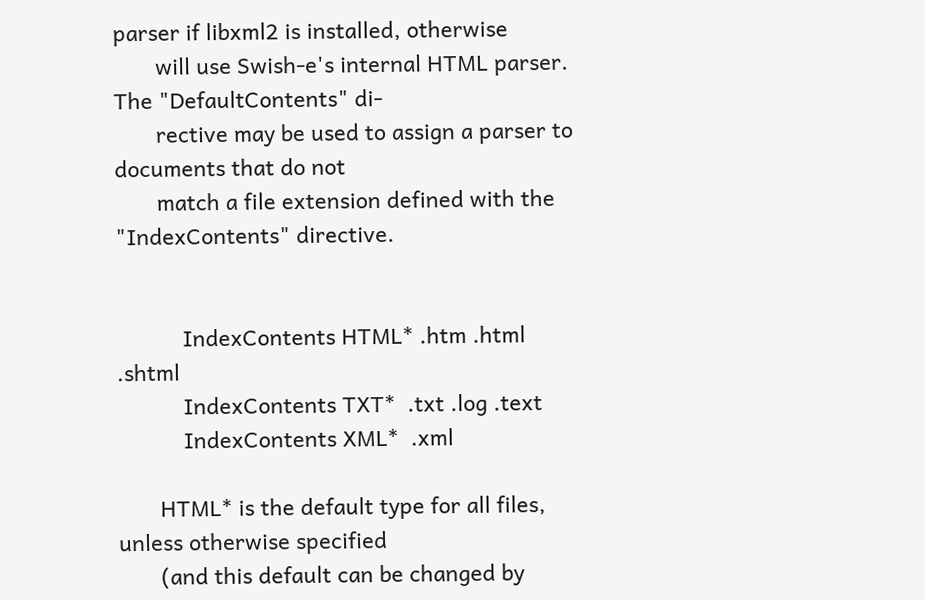parser if libxml2 is installed, otherwise
       will use Swish-e's internal HTML parser.  The "DefaultContents" di-
       rective may be used to assign a parser to documents that do not
       match a file extension defined with the "IndexContents" directive.


           IndexContents HTML* .htm .html .shtml
           IndexContents TXT*  .txt .log .text
           IndexContents XML*  .xml

       HTML* is the default type for all files, unless otherwise specified
       (and this default can be changed by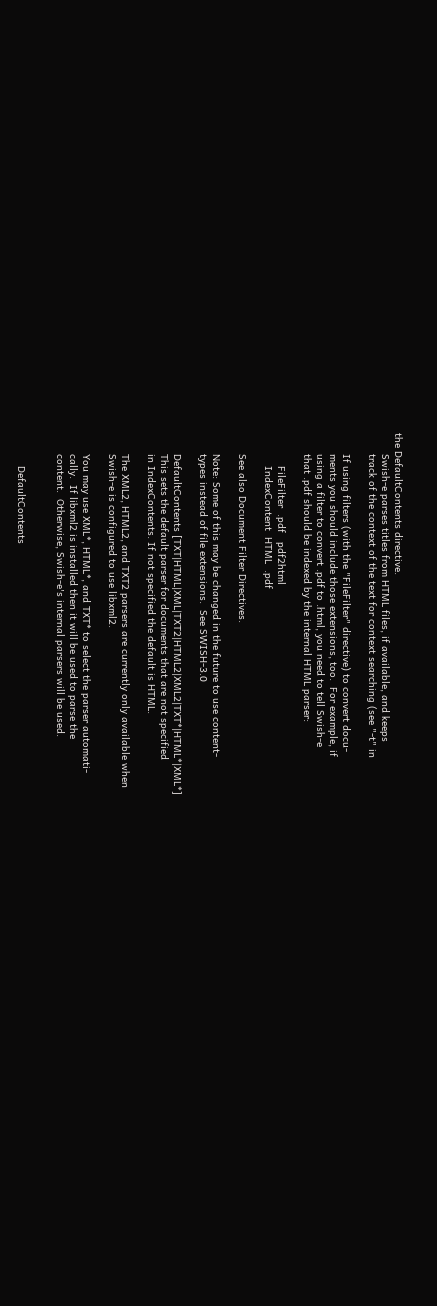the DefaultContents directive.
       Swish-e parses titles from HTML files, if available, and keeps
       track of the context of the text for context searching (see "-t" in

       If using filters (with the "FileFilter" directive) to convert docu-
       ments you should include those extensions, too.  For example, if
       using a filter to convert .pdf to .html, you need to tell Swish-e
       that .pdf should be indexed by the internal HTML parser:

           FileFilter  .pdf   pdf2html
           IndexContent  HTML  .pdf

       See also Document Filter Directives.

       Note: Some of this may be changed in the future to use content-
       types instead of file extensions.  See SWISH-3.0

       DefaultContents [TXT|HTML|XML|TXT2|HTML2|XML2|TXT*|HTML*|XML*]
       This sets the default parser for documents that are not specified
       in IndexContents. If not specified the default is HTML.

       The XML2, HTML2, and TXT2 parsers are currently only available when
       Swish-e is configured to use libxml2.

       You may use XML*, HTML*, and TXT* to select the parser automati-
       cally.  If libxml2 is installed then it will be used to parse the
       content.  Otherwise, Swish-e's internal parsers will be used.


           DefaultContents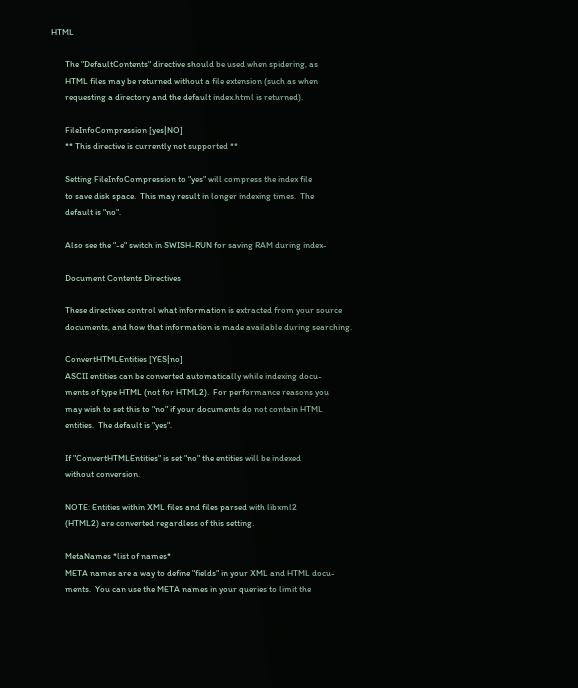HTML

       The "DefaultContents" directive should be used when spidering, as
       HTML files may be returned without a file extension (such as when
       requesting a directory and the default index.html is returned).

       FileInfoCompression [yes|NO]
       ** This directive is currently not supported **

       Setting FileInfoCompression to "yes" will compress the index file
       to save disk space.  This may result in longer indexing times.  The
       default is "no".

       Also see the "-e" switch in SWISH-RUN for saving RAM during index-

       Document Contents Directives

       These directives control what information is extracted from your source
       documents, and how that information is made available during searching.

       ConvertHTMLEntities [YES|no]
       ASCII entities can be converted automatically while indexing docu-
       ments of type HTML (not for HTML2).  For performance reasons you
       may wish to set this to "no" if your documents do not contain HTML
       entities.  The default is "yes".

       If "ConvertHTMLEntities" is set "no" the entities will be indexed
       without conversion.

       NOTE: Entities within XML files and files parsed with libxml2
       (HTML2) are converted regardless of this setting.

       MetaNames *list of names*
       META names are a way to define "fields" in your XML and HTML docu-
       ments.  You can use the META names in your queries to limit the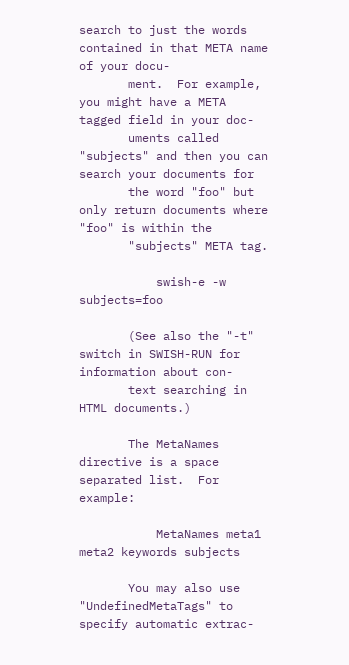search to just the words contained in that META name of your docu-
       ment.  For example, you might have a META tagged field in your doc-
       uments called "subjects" and then you can search your documents for
       the word "foo" but only return documents where "foo" is within the
       "subjects" META tag.

           swish-e -w subjects=foo

       (See also the "-t" switch in SWISH-RUN for information about con-
       text searching in HTML documents.)

       The MetaNames directive is a space separated list.  For example:

           MetaNames meta1 meta2 keywords subjects

       You may also use "UndefinedMetaTags" to specify automatic extrac-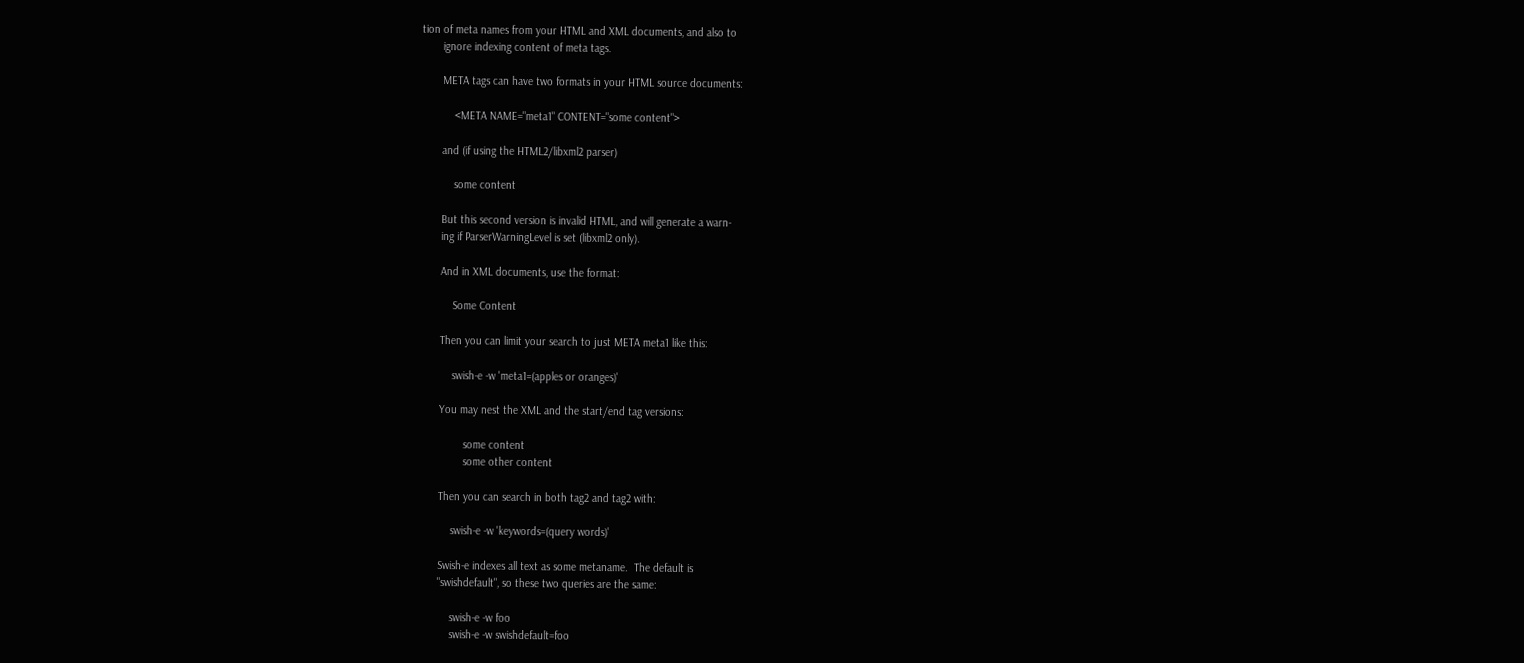tion of meta names from your HTML and XML documents, and also to
       ignore indexing content of meta tags.

       META tags can have two formats in your HTML source documents:

           <META NAME="meta1" CONTENT="some content">

       and (if using the HTML2/libxml2 parser)

           some content

       But this second version is invalid HTML, and will generate a warn-
       ing if ParserWarningLevel is set (libxml2 only).

       And in XML documents, use the format:

           Some Content

       Then you can limit your search to just META meta1 like this:

           swish-e -w 'meta1=(apples or oranges)'

       You may nest the XML and the start/end tag versions:

               some content
               some other content

       Then you can search in both tag2 and tag2 with:

           swish-e -w 'keywords=(query words)'

       Swish-e indexes all text as some metaname.  The default is
       "swishdefault", so these two queries are the same:

           swish-e -w foo
           swish-e -w swishdefault=foo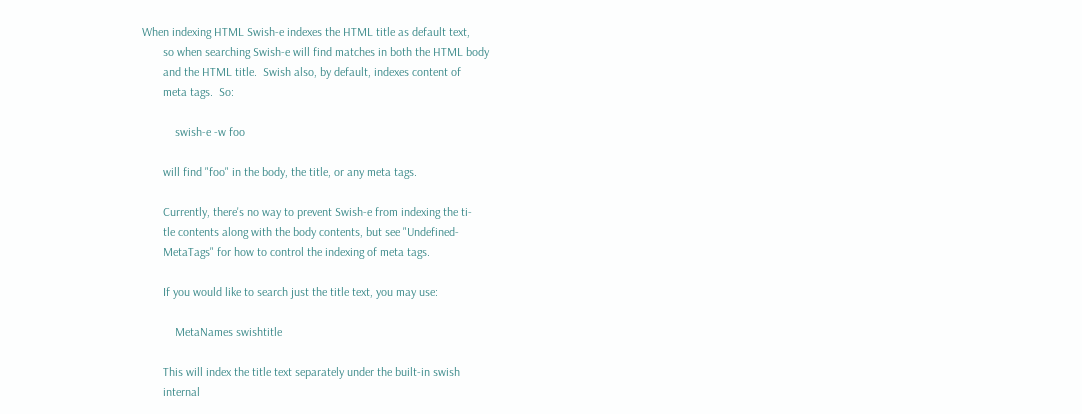When indexing HTML Swish-e indexes the HTML title as default text,
       so when searching Swish-e will find matches in both the HTML body
       and the HTML title.  Swish also, by default, indexes content of
       meta tags.  So:

           swish-e -w foo

       will find "foo" in the body, the title, or any meta tags.

       Currently, there's no way to prevent Swish-e from indexing the ti-
       tle contents along with the body contents, but see "Undefined-
       MetaTags" for how to control the indexing of meta tags.

       If you would like to search just the title text, you may use:

           MetaNames swishtitle

       This will index the title text separately under the built-in swish
       internal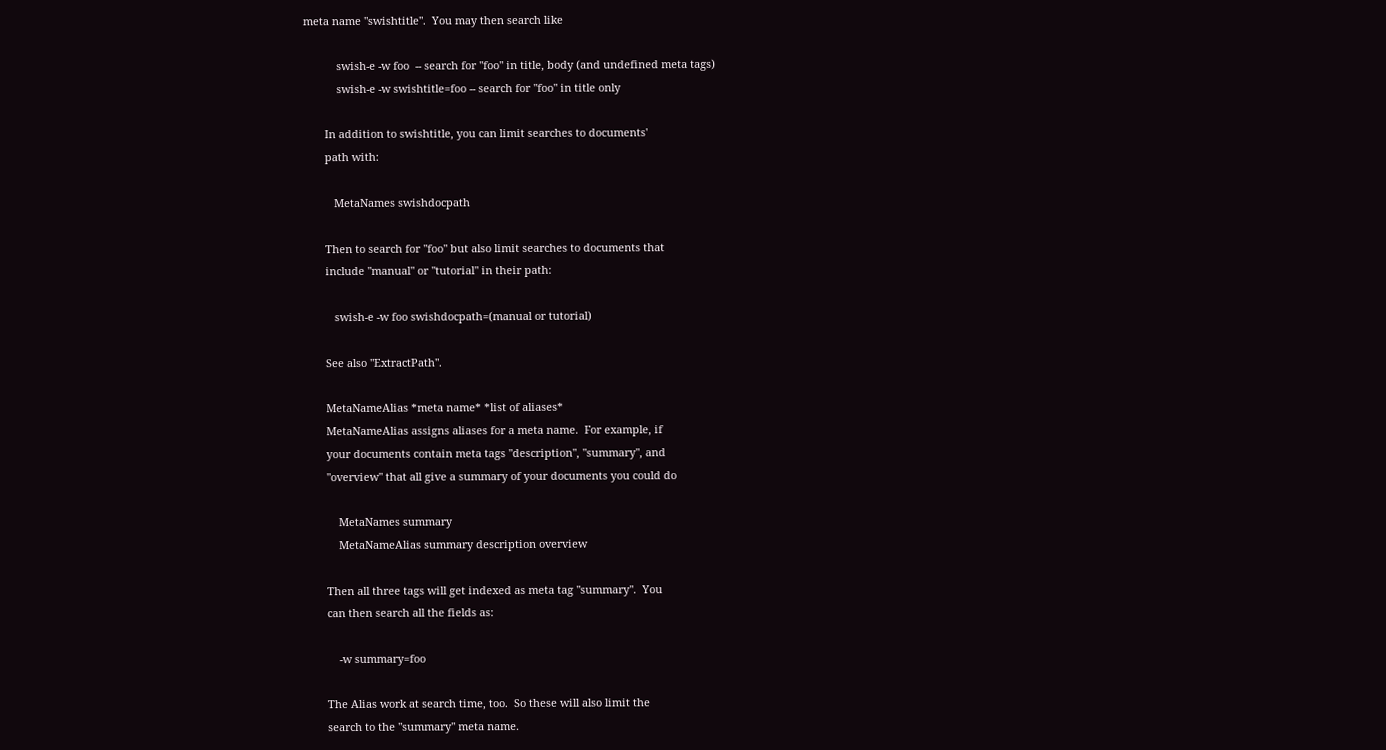meta name "swishtitle".  You may then search like

           swish-e -w foo  -- search for "foo" in title, body (and undefined meta tags)
           swish-e -w swishtitle=foo -- search for "foo" in title only

       In addition to swishtitle, you can limit searches to documents'
       path with:

          MetaNames swishdocpath

       Then to search for "foo" but also limit searches to documents that
       include "manual" or "tutorial" in their path:

          swish-e -w foo swishdocpath=(manual or tutorial)

       See also "ExtractPath".

       MetaNameAlias *meta name* *list of aliases*
       MetaNameAlias assigns aliases for a meta name.  For example, if
       your documents contain meta tags "description", "summary", and
       "overview" that all give a summary of your documents you could do

           MetaNames summary
           MetaNameAlias summary description overview

       Then all three tags will get indexed as meta tag "summary".  You
       can then search all the fields as:

           -w summary=foo

       The Alias work at search time, too.  So these will also limit the
       search to the "summary" meta name.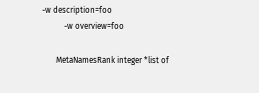-w description=foo
           -w overview=foo

       MetaNamesRank integer *list of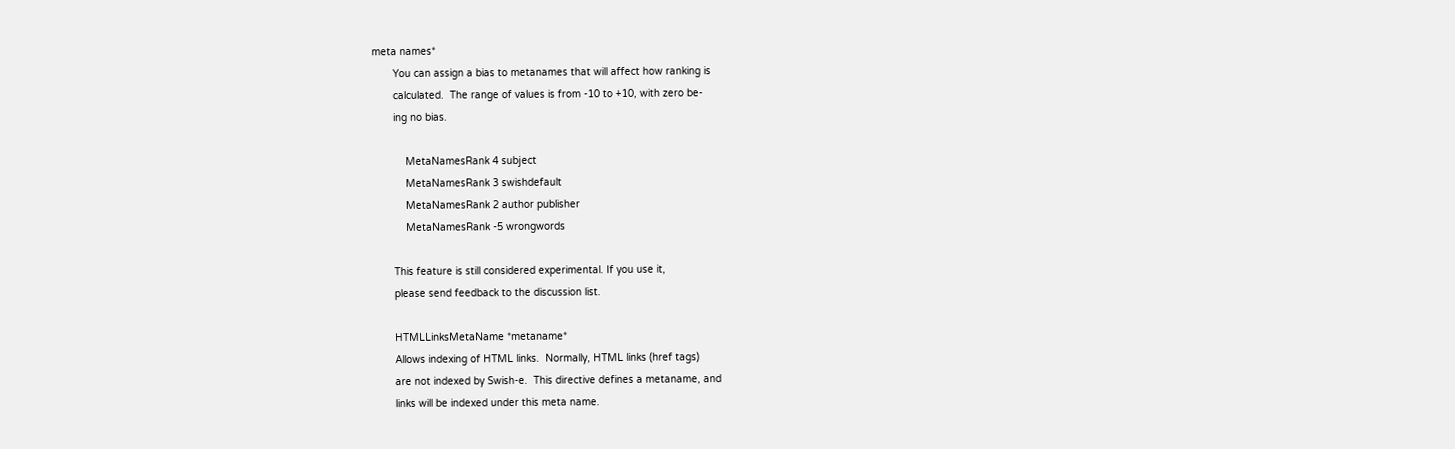meta names*
       You can assign a bias to metanames that will affect how ranking is
       calculated.  The range of values is from -10 to +10, with zero be-
       ing no bias.

           MetaNamesRank 4 subject
           MetaNamesRank 3 swishdefault
           MetaNamesRank 2 author publisher
           MetaNamesRank -5 wrongwords

       This feature is still considered experimental. If you use it,
       please send feedback to the discussion list.

       HTMLLinksMetaName *metaname*
       Allows indexing of HTML links.  Normally, HTML links (href tags)
       are not indexed by Swish-e.  This directive defines a metaname, and
       links will be indexed under this meta name.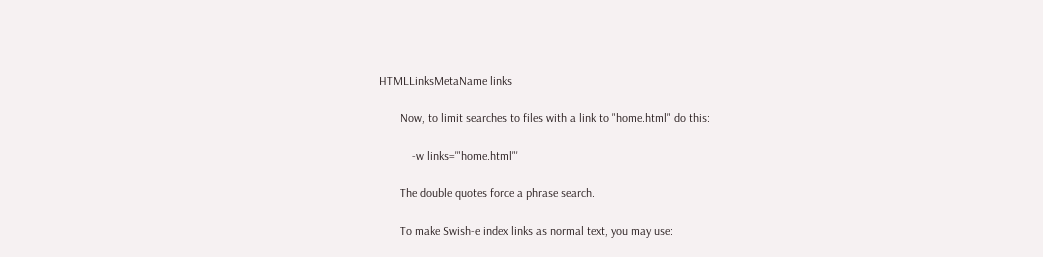HTMLLinksMetaName links

       Now, to limit searches to files with a link to "home.html" do this:

           -w links='"home.html"'

       The double quotes force a phrase search.

       To make Swish-e index links as normal text, you may use: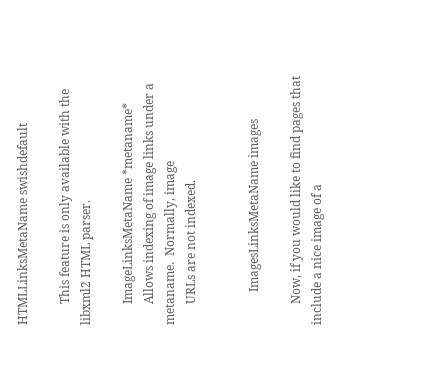HTMLLinksMetaName swishdefault

       This feature is only available with the libxml2 HTML parser.

       ImageLinksMetaName *metaname*
       Allows indexing of image links under a metaname.  Normally, image
       URLs are not indexed.


           ImagesLinksMetaName images

       Now, if you would like to find pages that include a nice image of a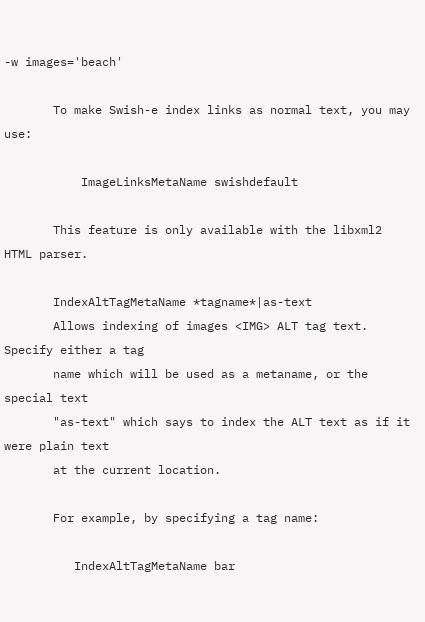-w images='beach'

       To make Swish-e index links as normal text, you may use:

           ImageLinksMetaName swishdefault

       This feature is only available with the libxml2 HTML parser.

       IndexAltTagMetaName *tagname*|as-text
       Allows indexing of images <IMG> ALT tag text.  Specify either a tag
       name which will be used as a metaname, or the special text
       "as-text" which says to index the ALT text as if it were plain text
       at the current location.

       For example, by specifying a tag name:

          IndexAltTagMetaName bar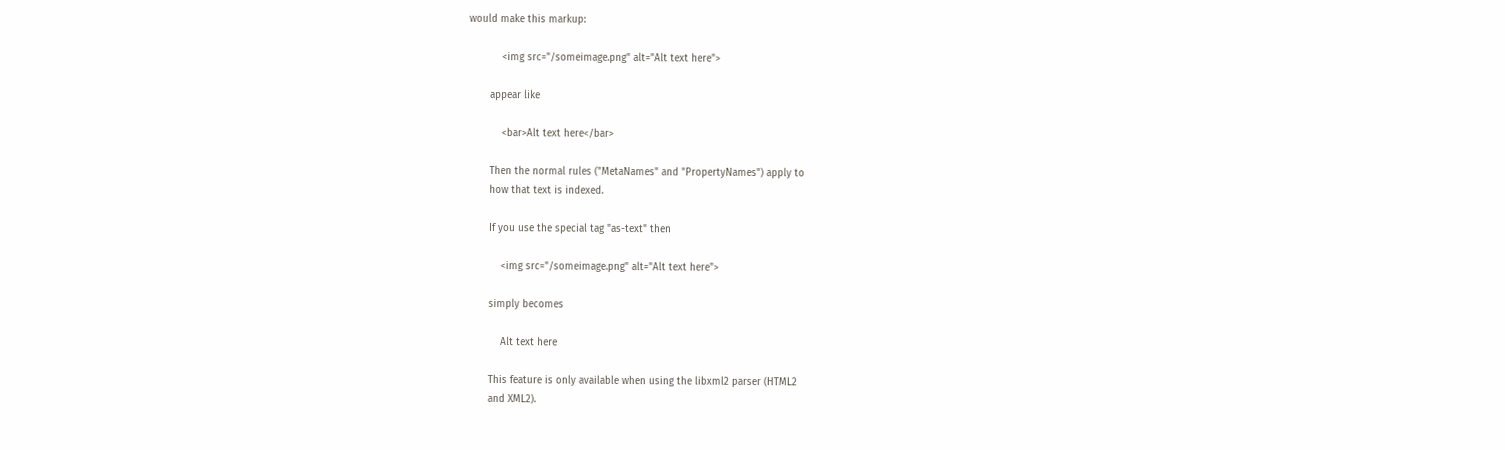would make this markup:

           <img src="/someimage.png" alt="Alt text here">

       appear like

           <bar>Alt text here</bar>

       Then the normal rules ("MetaNames" and "PropertyNames") apply to
       how that text is indexed.

       If you use the special tag "as-text" then

           <img src="/someimage.png" alt="Alt text here">

       simply becomes

           Alt text here

       This feature is only available when using the libxml2 parser (HTML2
       and XML2).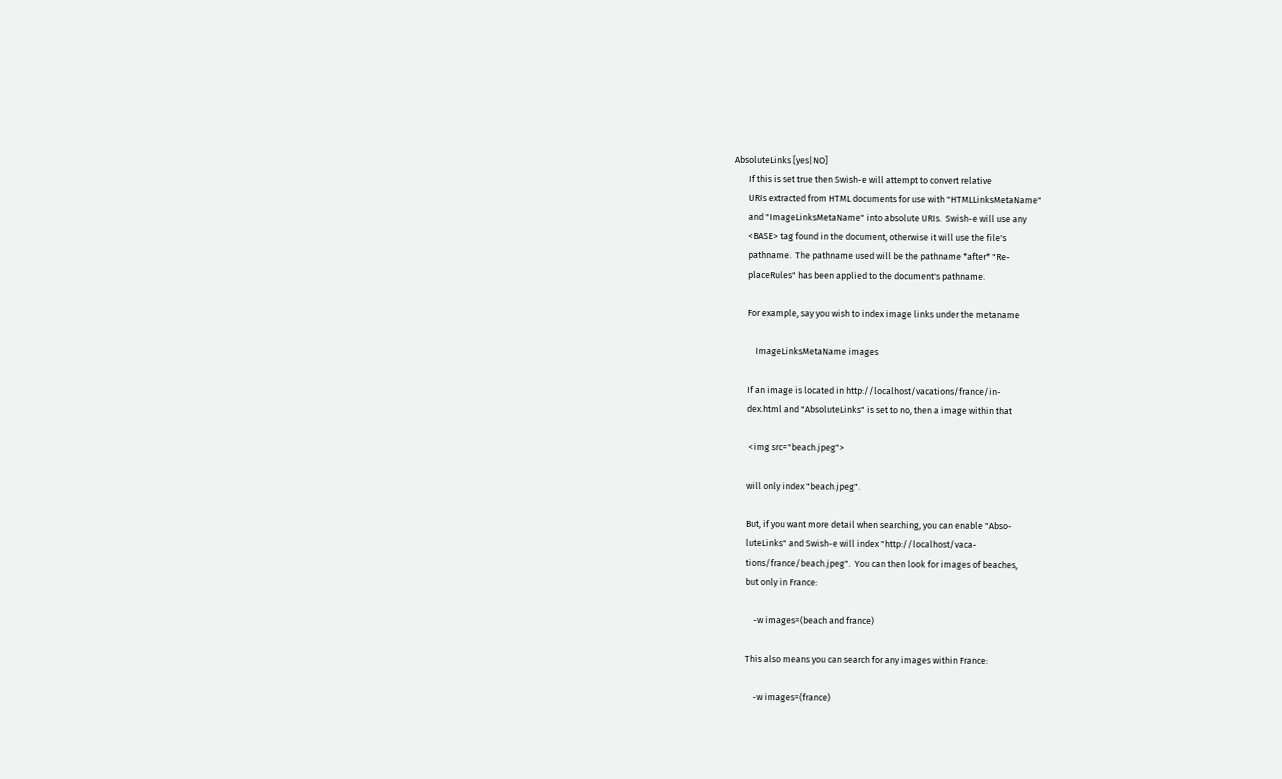AbsoluteLinks [yes|NO]
       If this is set true then Swish-e will attempt to convert relative
       URIs extracted from HTML documents for use with "HTMLLinksMetaName"
       and "ImageLinksMetaName" into absolute URIs.  Swish-e will use any
       <BASE> tag found in the document, otherwise it will use the file's
       pathname.  The pathname used will be the pathname *after* "Re-
       placeRules" has been applied to the document's pathname.

       For example, say you wish to index image links under the metaname

           ImageLinksMetaName images

       If an image is located in http://localhost/vacations/france/in-
       dex.html and "AbsoluteLinks" is set to no, then a image within that

        <img src="beach.jpeg">

       will only index "beach.jpeg".

       But, if you want more detail when searching, you can enable "Abso-
       luteLinks" and Swish-e will index "http://localhost/vaca-
       tions/france/beach.jpeg".  You can then look for images of beaches,
       but only in France:

           -w images=(beach and france)

       This also means you can search for any images within France:

           -w images=(france)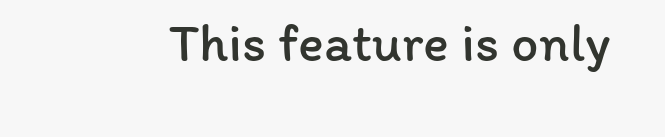This feature is only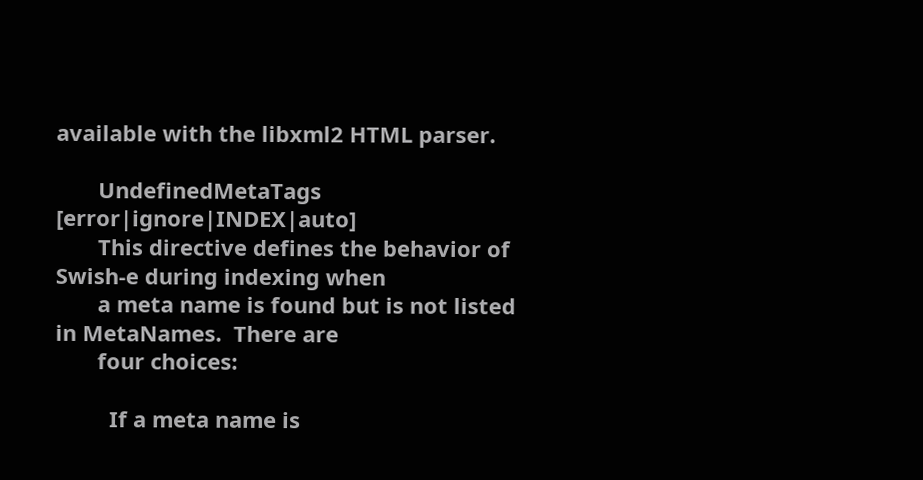available with the libxml2 HTML parser.

       UndefinedMetaTags [error|ignore|INDEX|auto]
       This directive defines the behavior of Swish-e during indexing when
       a meta name is found but is not listed in MetaNames.  There are
       four choices:

         If a meta name is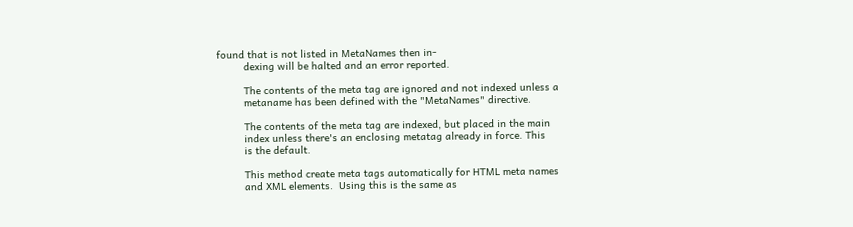found that is not listed in MetaNames then in-
         dexing will be halted and an error reported.

         The contents of the meta tag are ignored and not indexed unless a
         metaname has been defined with the "MetaNames" directive.

         The contents of the meta tag are indexed, but placed in the main
         index unless there's an enclosing metatag already in force. This
         is the default.

         This method create meta tags automatically for HTML meta names
         and XML elements.  Using this is the same as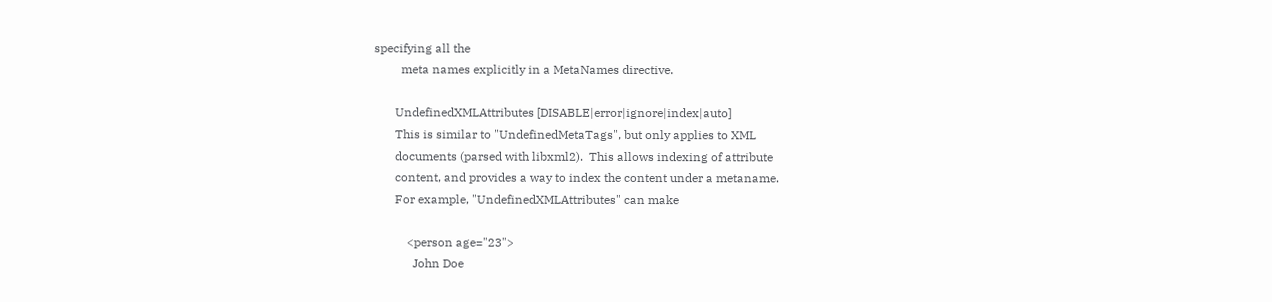specifying all the
         meta names explicitly in a MetaNames directive.

       UndefinedXMLAttributes [DISABLE|error|ignore|index|auto]
       This is similar to "UndefinedMetaTags", but only applies to XML
       documents (parsed with libxml2).  This allows indexing of attribute
       content, and provides a way to index the content under a metaname.
       For example, "UndefinedXMLAttributes" can make

           <person age="23">
             John Doe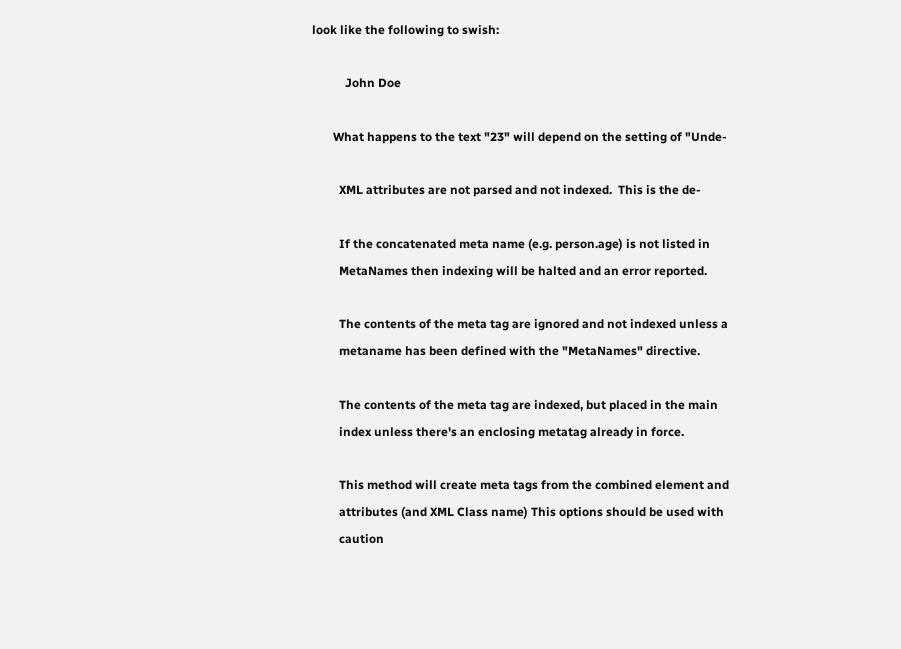look like the following to swish:

           John Doe

       What happens to the text "23" will depend on the setting of "Unde-

         XML attributes are not parsed and not indexed.  This is the de-

         If the concatenated meta name (e.g. person.age) is not listed in
         MetaNames then indexing will be halted and an error reported.

         The contents of the meta tag are ignored and not indexed unless a
         metaname has been defined with the "MetaNames" directive.

         The contents of the meta tag are indexed, but placed in the main
         index unless there's an enclosing metatag already in force.

         This method will create meta tags from the combined element and
         attributes (and XML Class name) This options should be used with
         caution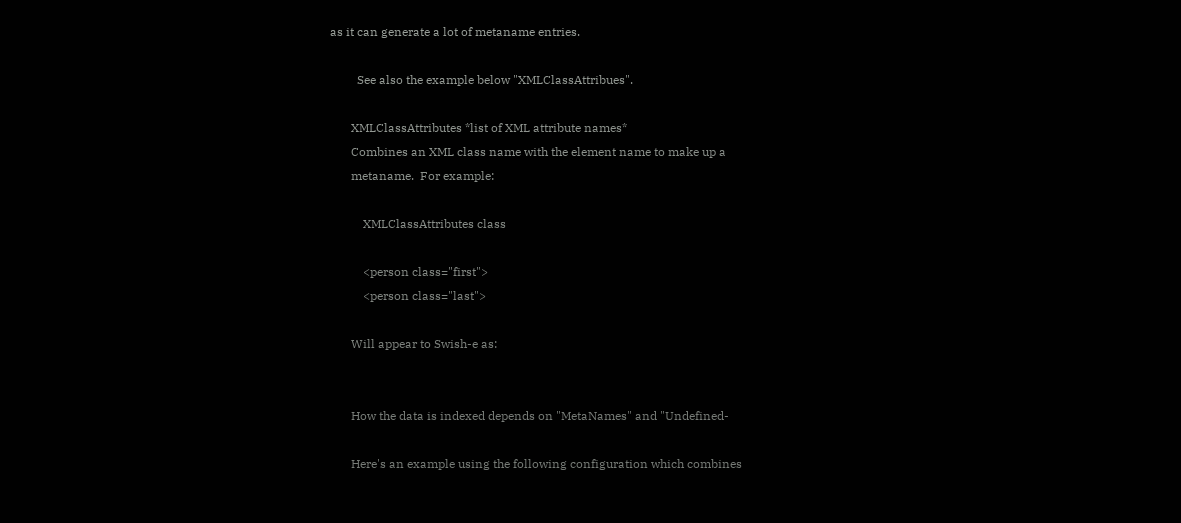as it can generate a lot of metaname entries.

         See also the example below "XMLClassAttribues".

       XMLClassAttributes *list of XML attribute names*
       Combines an XML class name with the element name to make up a
       metaname.  For example:

           XMLClassAttributes class

           <person class="first">
           <person class="last">

       Will appear to Swish-e as:


       How the data is indexed depends on "MetaNames" and "Undefined-

       Here's an example using the following configuration which combines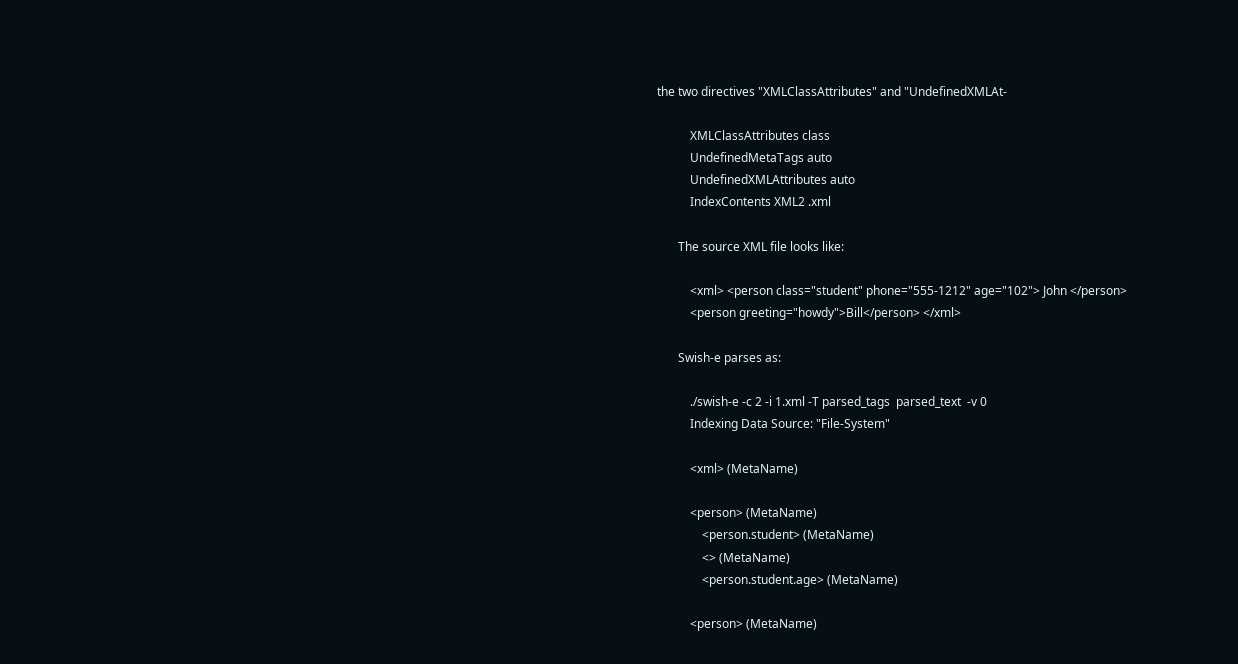the two directives "XMLClassAttributes" and "UndefinedXMLAt-

           XMLClassAttributes class
           UndefinedMetaTags auto
           UndefinedXMLAttributes auto
           IndexContents XML2 .xml

       The source XML file looks like:

           <xml> <person class="student" phone="555-1212" age="102"> John </person>
           <person greeting="howdy">Bill</person> </xml>

       Swish-e parses as:

           ./swish-e -c 2 -i 1.xml -T parsed_tags  parsed_text  -v 0
           Indexing Data Source: "File-System"

           <xml> (MetaName)

           <person> (MetaName)
               <person.student> (MetaName)
               <> (MetaName)
               <person.student.age> (MetaName)

           <person> (MetaName)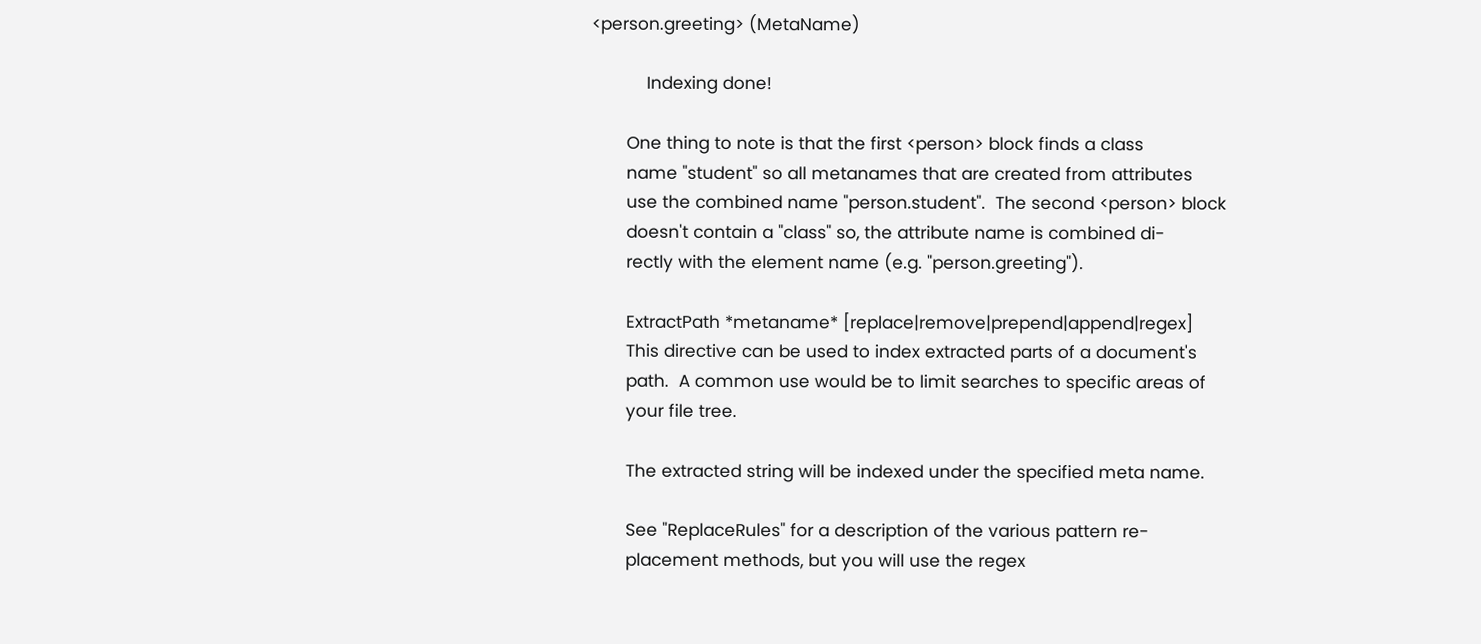<person.greeting> (MetaName)

           Indexing done!

       One thing to note is that the first <person> block finds a class
       name "student" so all metanames that are created from attributes
       use the combined name "person.student".  The second <person> block
       doesn't contain a "class" so, the attribute name is combined di-
       rectly with the element name (e.g. "person.greeting").

       ExtractPath *metaname* [replace|remove|prepend|append|regex]
       This directive can be used to index extracted parts of a document's
       path.  A common use would be to limit searches to specific areas of
       your file tree.

       The extracted string will be indexed under the specified meta name.

       See "ReplaceRules" for a description of the various pattern re-
       placement methods, but you will use the regex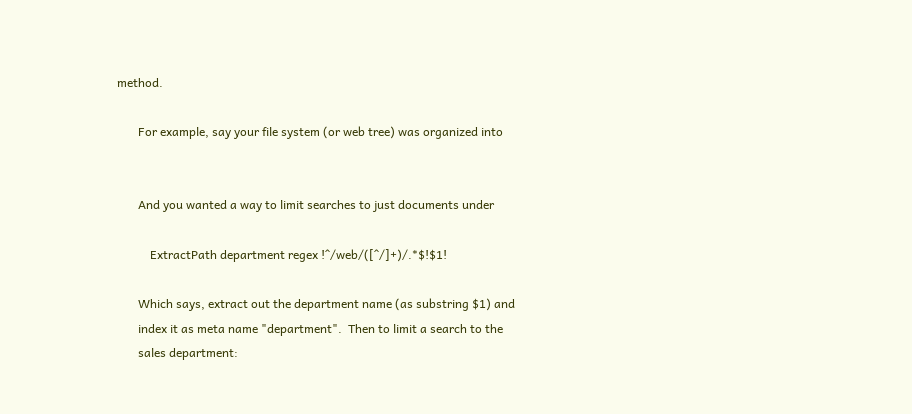method.

       For example, say your file system (or web tree) was organized into


       And you wanted a way to limit searches to just documents under

           ExtractPath department regex !^/web/([^/]+)/.*$!$1!

       Which says, extract out the department name (as substring $1) and
       index it as meta name "department".  Then to limit a search to the
       sales department: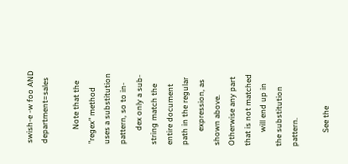swish-e -w foo AND department=sales

       Note that the "regex" method uses a substitution pattern, so to in-
       dex only a sub-string match the entire document path in the regular
       expression, as shown above.  Otherwise any part that is not matched
       will end up in the substitution pattern.

       See the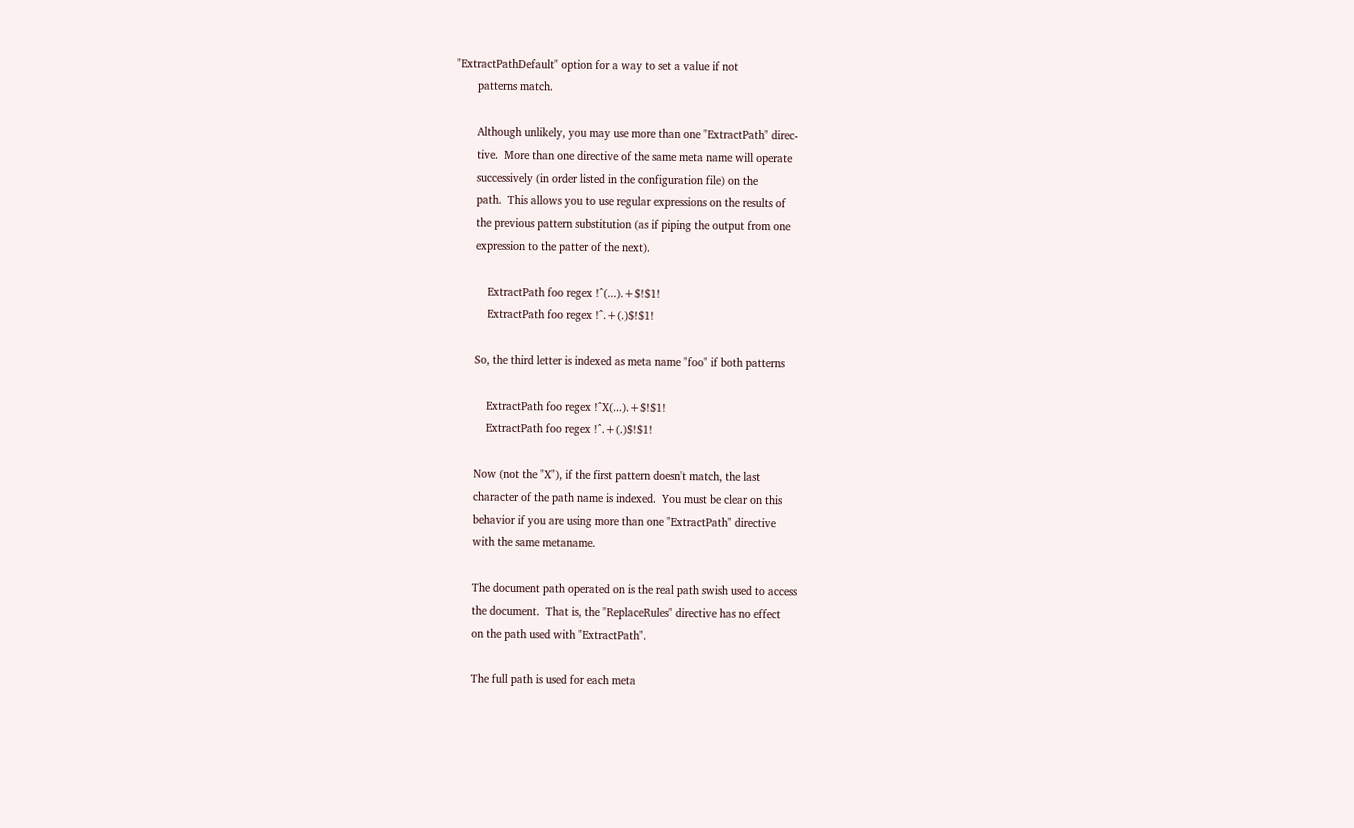"ExtractPathDefault" option for a way to set a value if not
       patterns match.

       Although unlikely, you may use more than one "ExtractPath" direc-
       tive.  More than one directive of the same meta name will operate
       successively (in order listed in the configuration file) on the
       path.  This allows you to use regular expressions on the results of
       the previous pattern substitution (as if piping the output from one
       expression to the patter of the next).

           ExtractPath foo regex !^(...).+$!$1!
           ExtractPath foo regex !^.+(.)$!$1!

       So, the third letter is indexed as meta name "foo" if both patterns

           ExtractPath foo regex !^X(...).+$!$1!
           ExtractPath foo regex !^.+(.)$!$1!

       Now (not the "X"), if the first pattern doesn't match, the last
       character of the path name is indexed.  You must be clear on this
       behavior if you are using more than one "ExtractPath" directive
       with the same metaname.

       The document path operated on is the real path swish used to access
       the document.  That is, the "ReplaceRules" directive has no effect
       on the path used with "ExtractPath".

       The full path is used for each meta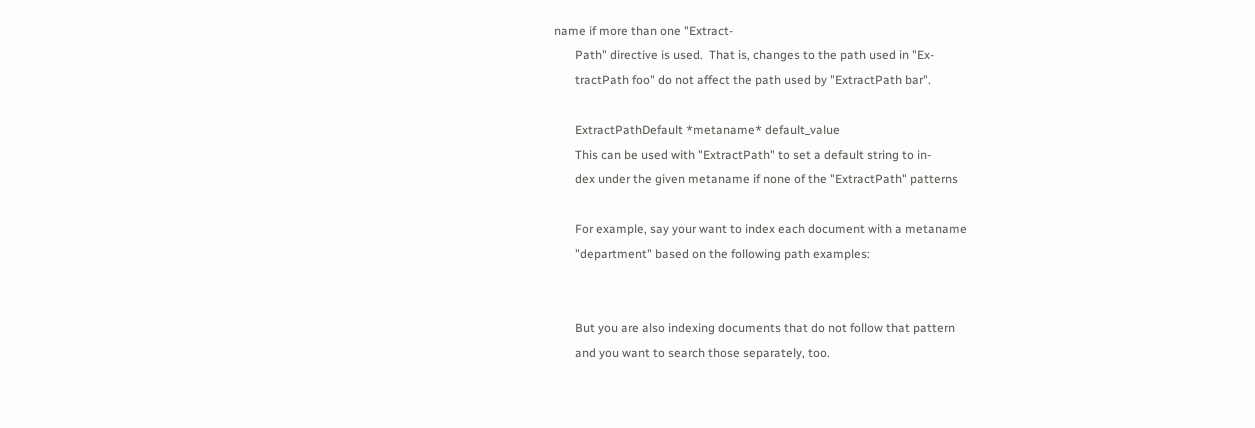name if more than one "Extract-
       Path" directive is used.  That is, changes to the path used in "Ex-
       tractPath foo" do not affect the path used by "ExtractPath bar".

       ExtractPathDefault *metaname* default_value
       This can be used with "ExtractPath" to set a default string to in-
       dex under the given metaname if none of the "ExtractPath" patterns

       For example, say your want to index each document with a metaname
       "department" based on the following path examples:


       But you are also indexing documents that do not follow that pattern
       and you want to search those separately, too.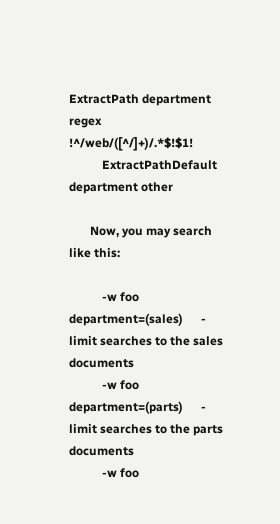ExtractPath department regex !^/web/([^/]+)/.*$!$1!
           ExtractPathDefault department other

       Now, you may search like this:

           -w foo department=(sales)      - limit searches to the sales documents
           -w foo department=(parts)      - limit searches to the parts documents
           -w foo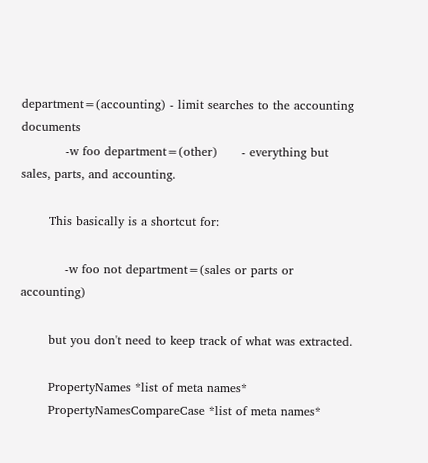department=(accounting) - limit searches to the accounting documents
           -w foo department=(other)      - everything but sales, parts, and accounting.

       This basically is a shortcut for:

           -w foo not department=(sales or parts or accounting)

       but you don't need to keep track of what was extracted.

       PropertyNames *list of meta names*
       PropertyNamesCompareCase *list of meta names*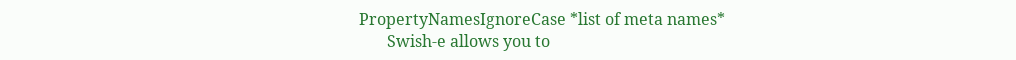PropertyNamesIgnoreCase *list of meta names*
       Swish-e allows you to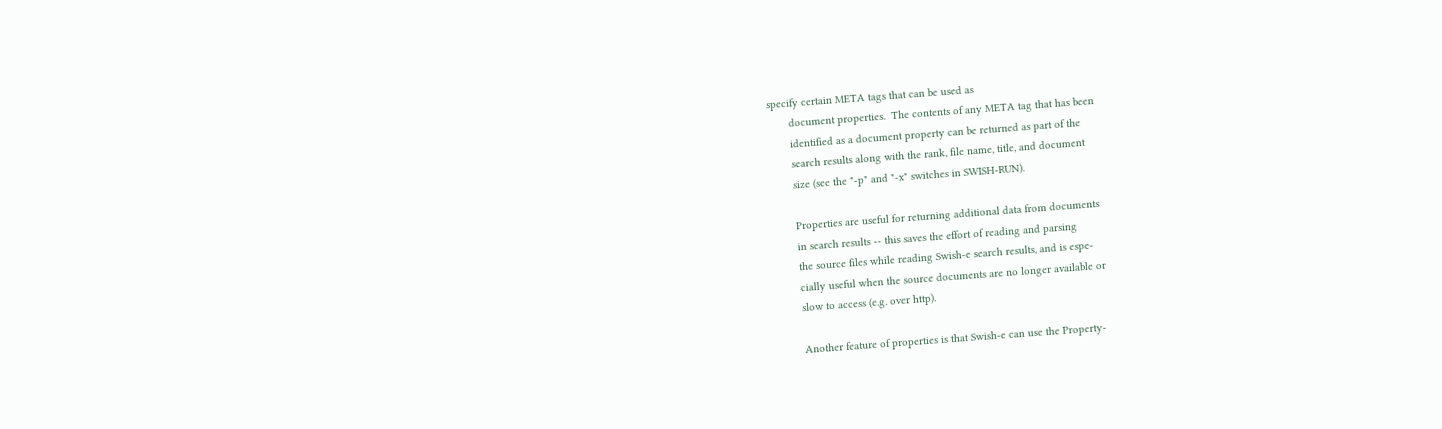specify certain META tags that can be used as
       document properties.  The contents of any META tag that has been
       identified as a document property can be returned as part of the
       search results along with the rank, file name, title, and document
       size (see the "-p" and "-x" switches in SWISH-RUN).

       Properties are useful for returning additional data from documents
       in search results -- this saves the effort of reading and parsing
       the source files while reading Swish-e search results, and is espe-
       cially useful when the source documents are no longer available or
       slow to access (e.g. over http).

       Another feature of properties is that Swish-e can use the Property-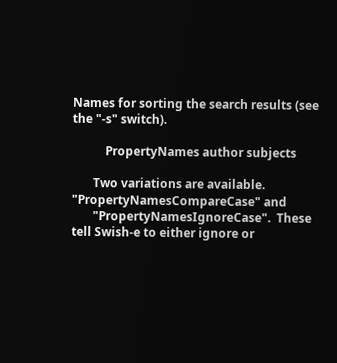Names for sorting the search results (see the "-s" switch).

           PropertyNames author subjects

       Two variations are available.  "PropertyNamesCompareCase" and
       "PropertyNamesIgnoreCase".  These tell Swish-e to either ignore or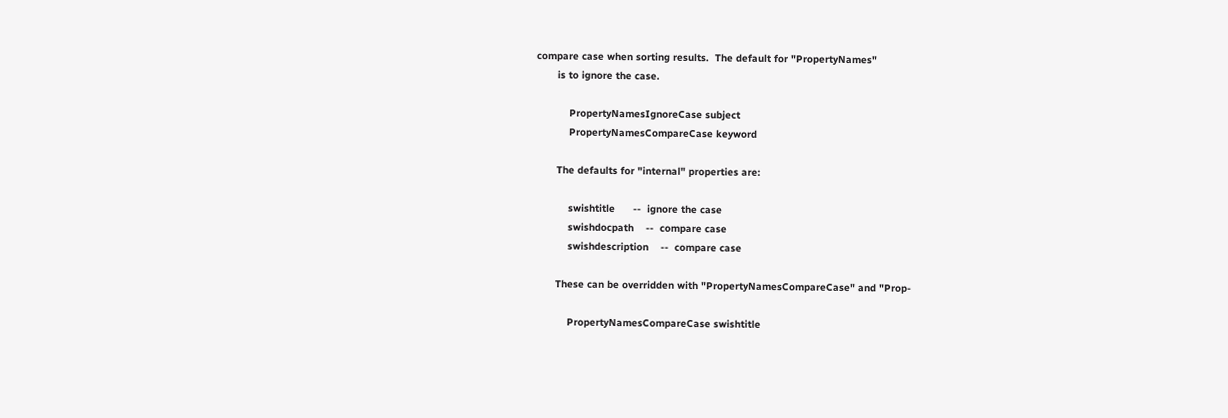compare case when sorting results.  The default for "PropertyNames"
       is to ignore the case.

           PropertyNamesIgnoreCase subject
           PropertyNamesCompareCase keyword

       The defaults for "internal" properties are:

           swishtitle      --  ignore the case
           swishdocpath    --  compare case
           swishdescription    --  compare case

       These can be overridden with "PropertyNamesCompareCase" and "Prop-

           PropertyNamesCompareCase swishtitle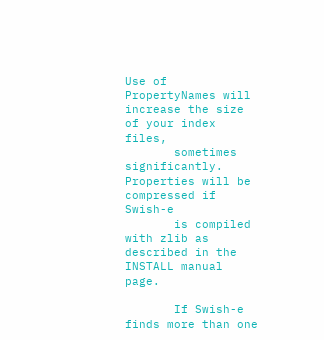Use of PropertyNames will increase the size of your index files,
       sometimes significantly.  Properties will be compressed if Swish-e
       is compiled with zlib as described in the INSTALL manual page.

       If Swish-e finds more than one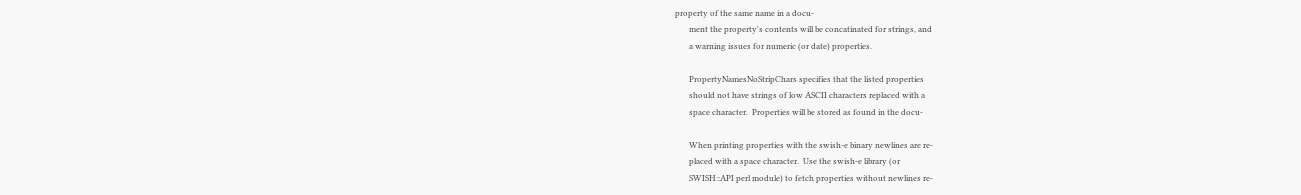property of the same name in a docu-
       ment the property's contents will be concatinated for strings, and
       a warning issues for numeric (or date) properties.

       PropertyNamesNoStripChars specifies that the listed properties
       should not have strings of low ASCII characters replaced with a
       space character.  Properties will be stored as found in the docu-

       When printing properties with the swish-e binary newlines are re-
       placed with a space character.  Use the swish-e library (or
       SWISH::API perl module) to fetch properties without newlines re-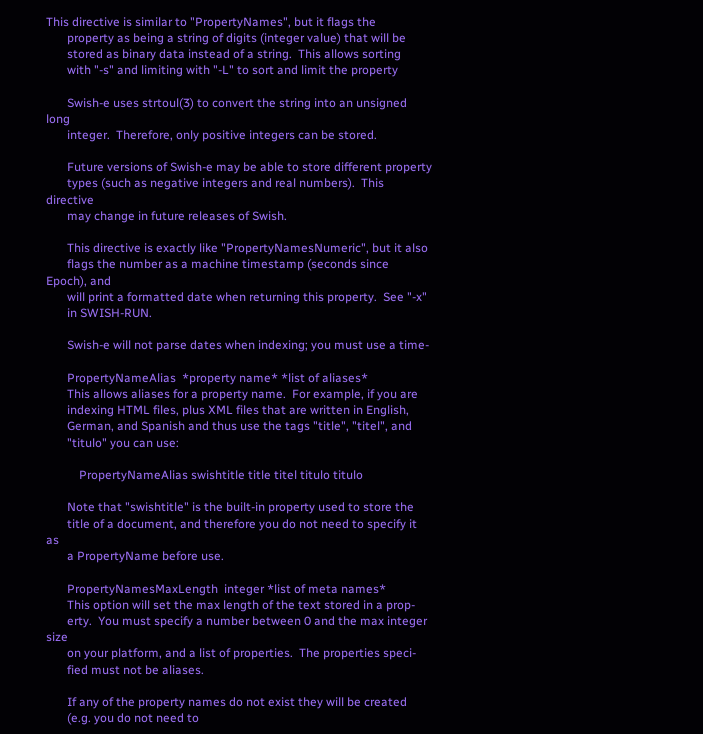This directive is similar to "PropertyNames", but it flags the
       property as being a string of digits (integer value) that will be
       stored as binary data instead of a string.  This allows sorting
       with "-s" and limiting with "-L" to sort and limit the property

       Swish-e uses strtoul(3) to convert the string into an unsigned long
       integer.  Therefore, only positive integers can be stored.

       Future versions of Swish-e may be able to store different property
       types (such as negative integers and real numbers).  This directive
       may change in future releases of Swish.

       This directive is exactly like "PropertyNamesNumeric", but it also
       flags the number as a machine timestamp (seconds since Epoch), and
       will print a formatted date when returning this property.  See "-x"
       in SWISH-RUN.

       Swish-e will not parse dates when indexing; you must use a time-

       PropertyNameAlias  *property name* *list of aliases*
       This allows aliases for a property name.  For example, if you are
       indexing HTML files, plus XML files that are written in English,
       German, and Spanish and thus use the tags "title", "titel", and
       "titulo" you can use:

           PropertyNameAlias swishtitle title titel titulo titulo

       Note that "swishtitle" is the built-in property used to store the
       title of a document, and therefore you do not need to specify it as
       a PropertyName before use.

       PropertyNamesMaxLength  integer *list of meta names*
       This option will set the max length of the text stored in a prop-
       erty.  You must specify a number between 0 and the max integer size
       on your platform, and a list of properties.  The properties speci-
       fied must not be aliases.

       If any of the property names do not exist they will be created
       (e.g. you do not need to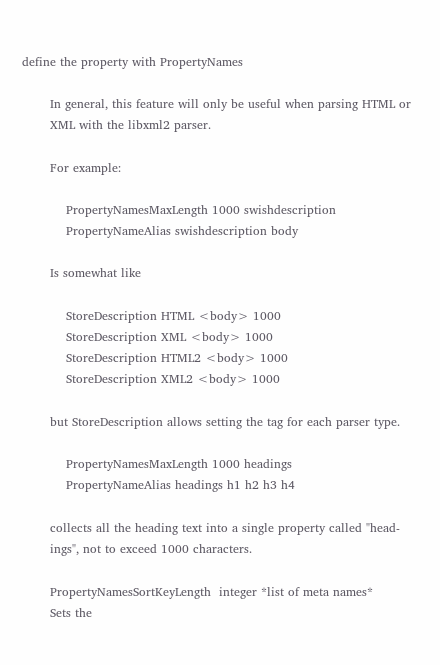define the property with PropertyNames

       In general, this feature will only be useful when parsing HTML or
       XML with the libxml2 parser.

       For example:

           PropertyNamesMaxLength 1000 swishdescription
           PropertyNameAlias swishdescription body

       Is somewhat like

           StoreDescription HTML <body> 1000
           StoreDescription XML <body> 1000
           StoreDescription HTML2 <body> 1000
           StoreDescription XML2 <body> 1000

       but StoreDescription allows setting the tag for each parser type.

           PropertyNamesMaxLength 1000 headings
           PropertyNameAlias headings h1 h2 h3 h4

       collects all the heading text into a single property called "head-
       ings", not to exceed 1000 characters.

       PropertyNamesSortKeyLength  integer *list of meta names*
       Sets the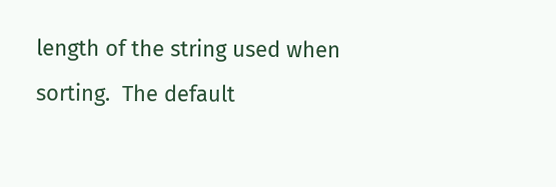length of the string used when sorting.  The default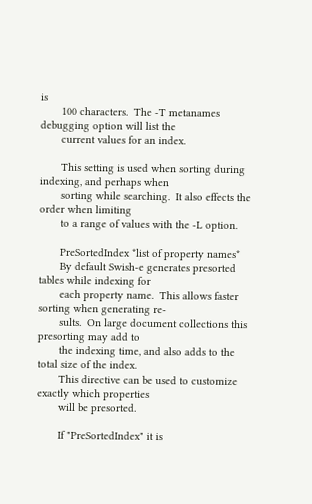is
       100 characters.  The -T metanames debugging option will list the
       current values for an index.

       This setting is used when sorting during indexing, and perhaps when
       sorting while searching.  It also effects the order when limiting
       to a range of values with the -L option.

       PreSortedIndex *list of property names*
       By default Swish-e generates presorted tables while indexing for
       each property name.  This allows faster sorting when generating re-
       sults.  On large document collections this presorting may add to
       the indexing time, and also adds to the total size of the index.
       This directive can be used to customize exactly which properties
       will be presorted.

       If "PreSortedIndex" it is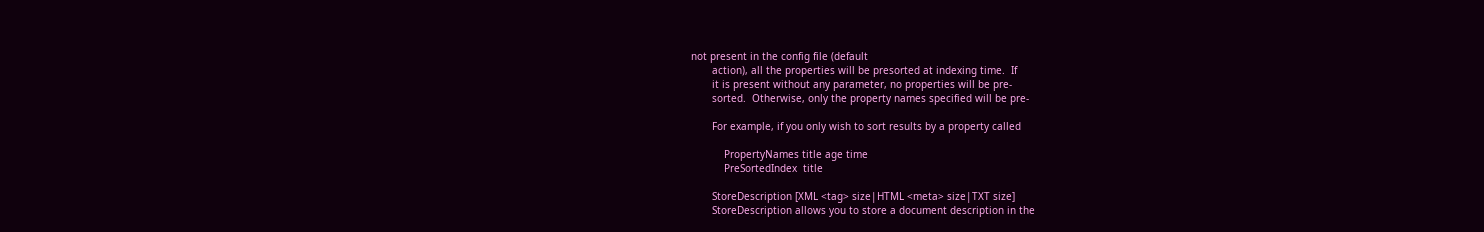not present in the config file (default
       action), all the properties will be presorted at indexing time.  If
       it is present without any parameter, no properties will be pre-
       sorted.  Otherwise, only the property names specified will be pre-

       For example, if you only wish to sort results by a property called

           PropertyNames title age time
           PreSortedIndex  title

       StoreDescription [XML <tag> size|HTML <meta> size|TXT size]
       StoreDescription allows you to store a document description in the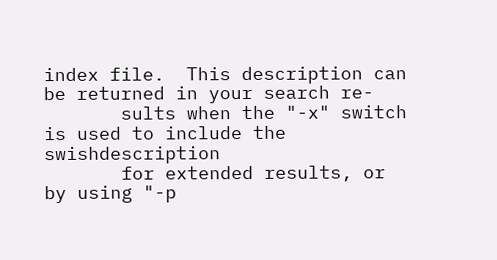index file.  This description can be returned in your search re-
       sults when the "-x" switch is used to include the swishdescription
       for extended results, or by using "-p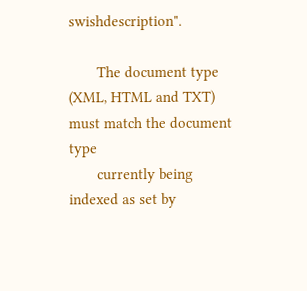swishdescription".

       The document type (XML, HTML and TXT) must match the document type
       currently being indexed as set by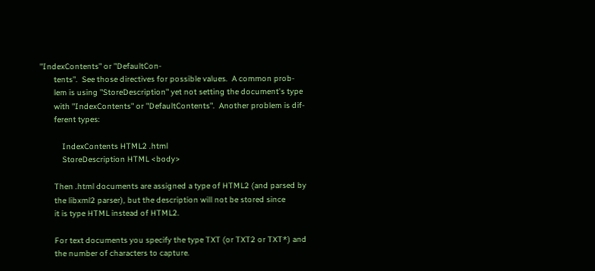"IndexContents" or "DefaultCon-
       tents".  See those directives for possible values.  A common prob-
       lem is using "StoreDescription" yet not setting the document's type
       with "IndexContents" or "DefaultContents".  Another problem is dif-
       ferent types:

           IndexContents HTML2 .html
           StoreDescription HTML <body>

       Then .html documents are assigned a type of HTML2 (and parsed by
       the libxml2 parser), but the description will not be stored since
       it is type HTML instead of HTML2.

       For text documents you specify the type TXT (or TXT2 or TXT*) and
       the number of characters to capture.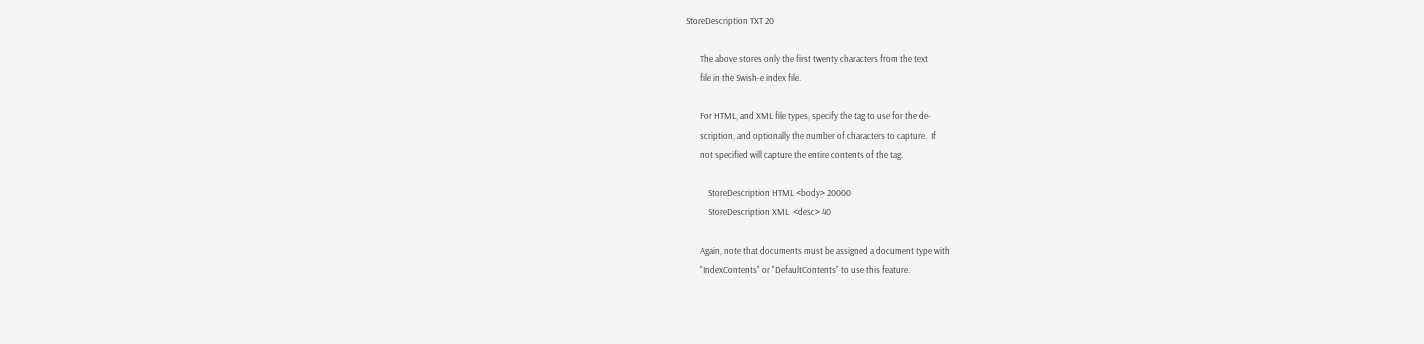StoreDescription TXT 20

       The above stores only the first twenty characters from the text
       file in the Swish-e index file.

       For HTML, and XML file types, specify the tag to use for the de-
       scription, and optionally the number of characters to capture.  If
       not specified will capture the entire contents of the tag.

           StoreDescription HTML <body> 20000
           StoreDescription XML  <desc> 40

       Again, note that documents must be assigned a document type with
       "IndexContents" or "DefaultContents" to use this feature.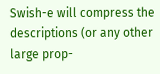Swish-e will compress the descriptions (or any other large prop-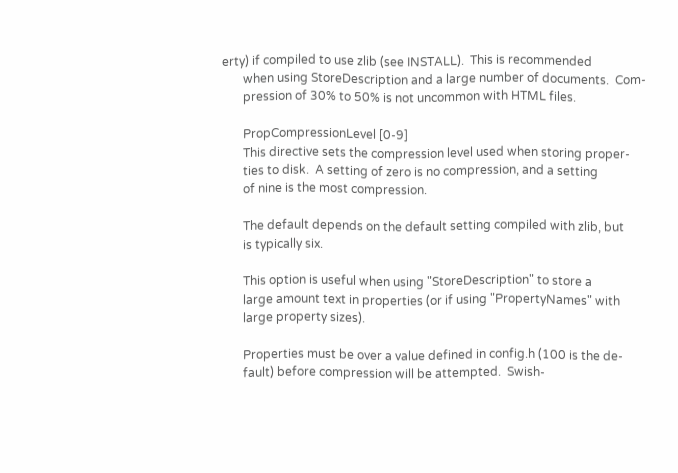erty) if compiled to use zlib (see INSTALL).  This is recommended
       when using StoreDescription and a large number of documents.  Com-
       pression of 30% to 50% is not uncommon with HTML files.

       PropCompressionLevel [0-9]
       This directive sets the compression level used when storing proper-
       ties to disk.  A setting of zero is no compression, and a setting
       of nine is the most compression.

       The default depends on the default setting compiled with zlib, but
       is typically six.

       This option is useful when using "StoreDescription" to store a
       large amount text in properties (or if using "PropertyNames" with
       large property sizes).

       Properties must be over a value defined in config.h (100 is the de-
       fault) before compression will be attempted.  Swish-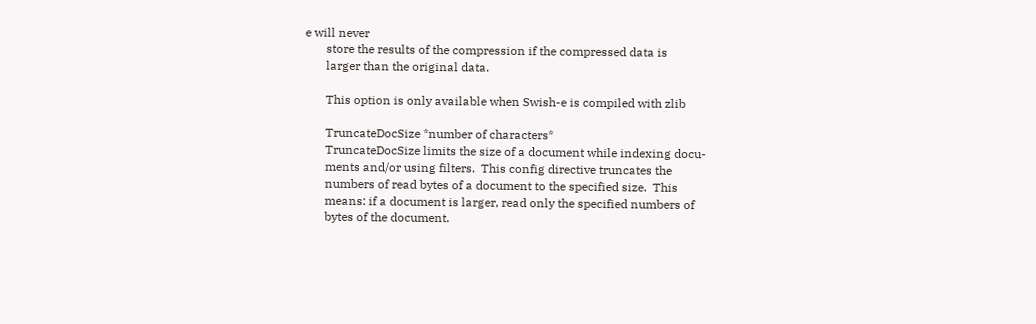e will never
       store the results of the compression if the compressed data is
       larger than the original data.

       This option is only available when Swish-e is compiled with zlib

       TruncateDocSize *number of characters*
       TruncateDocSize limits the size of a document while indexing docu-
       ments and/or using filters.  This config directive truncates the
       numbers of read bytes of a document to the specified size.  This
       means: if a document is larger, read only the specified numbers of
       bytes of the document.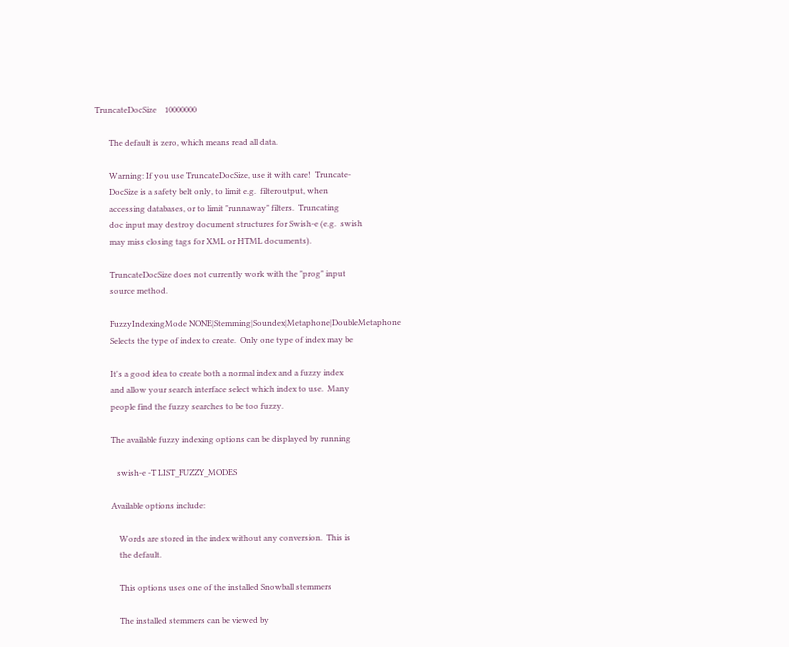TruncateDocSize    10000000

       The default is zero, which means read all data.

       Warning: If you use TruncateDocSize, use it with care!  Truncate-
       DocSize is a safety belt only, to limit e.g.  filteroutput, when
       accessing databases, or to limit "runnaway" filters.  Truncating
       doc input may destroy document structures for Swish-e (e.g.  swish
       may miss closing tags for XML or HTML documents).

       TruncateDocSize does not currently work with the "prog" input
       source method.

       FuzzyIndexingMode NONE|Stemming|Soundex|Metaphone|DoubleMetaphone
       Selects the type of index to create.  Only one type of index may be

       It's a good idea to create both a normal index and a fuzzy index
       and allow your search interface select which index to use.  Many
       people find the fuzzy searches to be too fuzzy.

       The available fuzzy indexing options can be displayed by running

          swish-e -T LIST_FUZZY_MODES

       Available options include:

           Words are stored in the index without any conversion.  This is
           the default.

           This options uses one of the installed Snowball stemmers

           The installed stemmers can be viewed by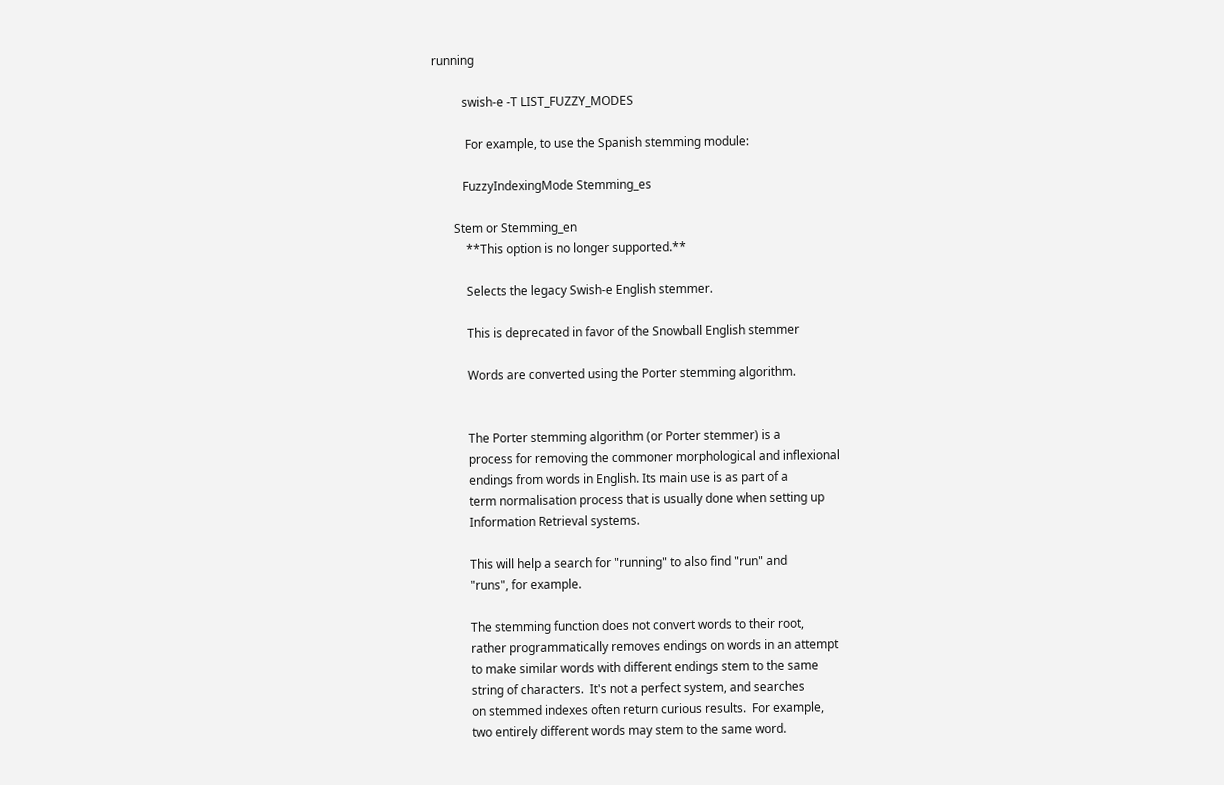running

          swish-e -T LIST_FUZZY_MODES

           For example, to use the Spanish stemming module:

          FuzzyIndexingMode Stemming_es

       Stem or Stemming_en
           **This option is no longer supported.**

           Selects the legacy Swish-e English stemmer.

           This is deprecated in favor of the Snowball English stemmer

           Words are converted using the Porter stemming algorithm.


           The Porter stemming algorithm (or Porter stemmer) is a
           process for removing the commoner morphological and inflexional
           endings from words in English. Its main use is as part of a
           term normalisation process that is usually done when setting up
           Information Retrieval systems.

           This will help a search for "running" to also find "run" and
           "runs", for example.

           The stemming function does not convert words to their root,
           rather programmatically removes endings on words in an attempt
           to make similar words with different endings stem to the same
           string of characters.  It's not a perfect system, and searches
           on stemmed indexes often return curious results.  For example,
           two entirely different words may stem to the same word.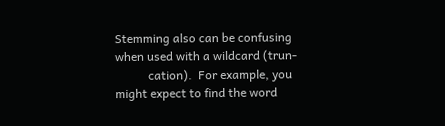Stemming also can be confusing when used with a wildcard (trun-
           cation).  For example, you might expect to find the word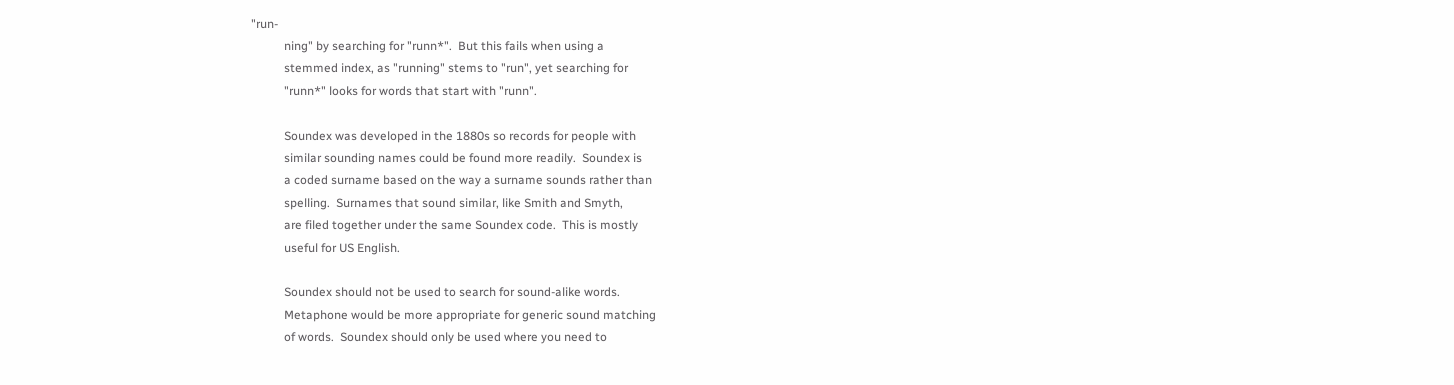"run-
           ning" by searching for "runn*".  But this fails when using a
           stemmed index, as "running" stems to "run", yet searching for
           "runn*" looks for words that start with "runn".

           Soundex was developed in the 1880s so records for people with
           similar sounding names could be found more readily.  Soundex is
           a coded surname based on the way a surname sounds rather than
           spelling.  Surnames that sound similar, like Smith and Smyth,
           are filed together under the same Soundex code.  This is mostly
           useful for US English.

           Soundex should not be used to search for sound-alike words.
           Metaphone would be more appropriate for generic sound matching
           of words.  Soundex should only be used where you need to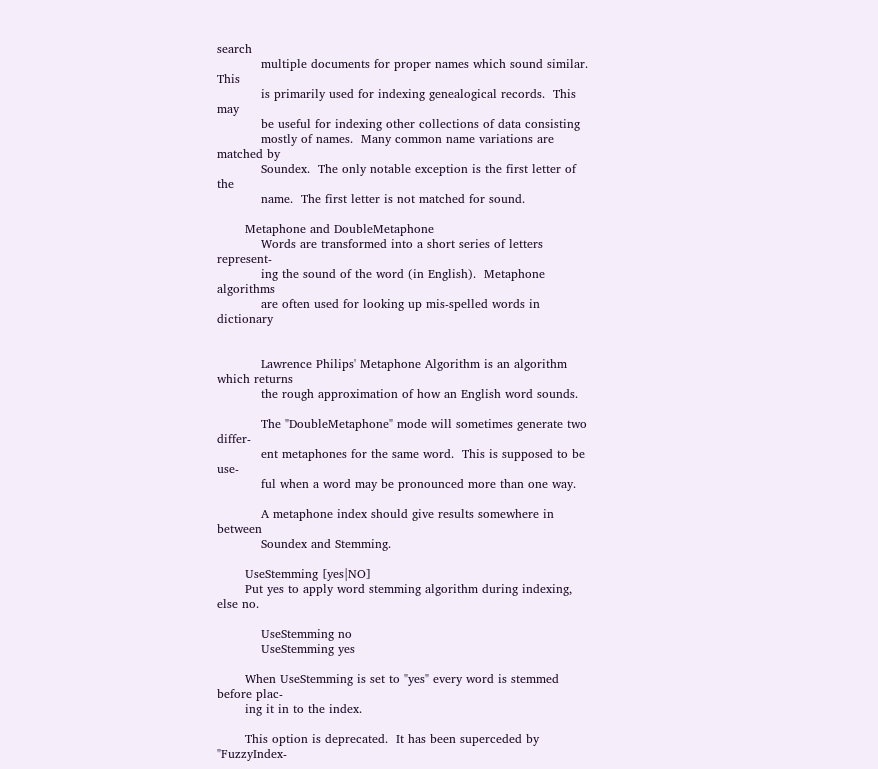search
           multiple documents for proper names which sound similar.  This
           is primarily used for indexing genealogical records.  This may
           be useful for indexing other collections of data consisting
           mostly of names.  Many common name variations are matched by
           Soundex.  The only notable exception is the first letter of the
           name.  The first letter is not matched for sound.

       Metaphone and DoubleMetaphone
           Words are transformed into a short series of letters represent-
           ing the sound of the word (in English).  Metaphone algorithms
           are often used for looking up mis-spelled words in dictionary


           Lawrence Philips' Metaphone Algorithm is an algorithm which returns
           the rough approximation of how an English word sounds.

           The "DoubleMetaphone" mode will sometimes generate two differ-
           ent metaphones for the same word.  This is supposed to be use-
           ful when a word may be pronounced more than one way.

           A metaphone index should give results somewhere in between
           Soundex and Stemming.

       UseStemming [yes|NO]
       Put yes to apply word stemming algorithm during indexing, else no.

           UseStemming no
           UseStemming yes

       When UseStemming is set to "yes" every word is stemmed before plac-
       ing it in to the index.

       This option is deprecated.  It has been superceded by "FuzzyIndex-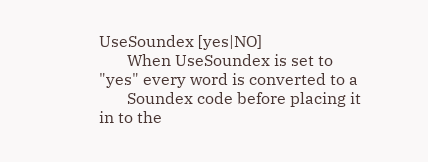UseSoundex [yes|NO]
       When UseSoundex is set to "yes" every word is converted to a
       Soundex code before placing it in to the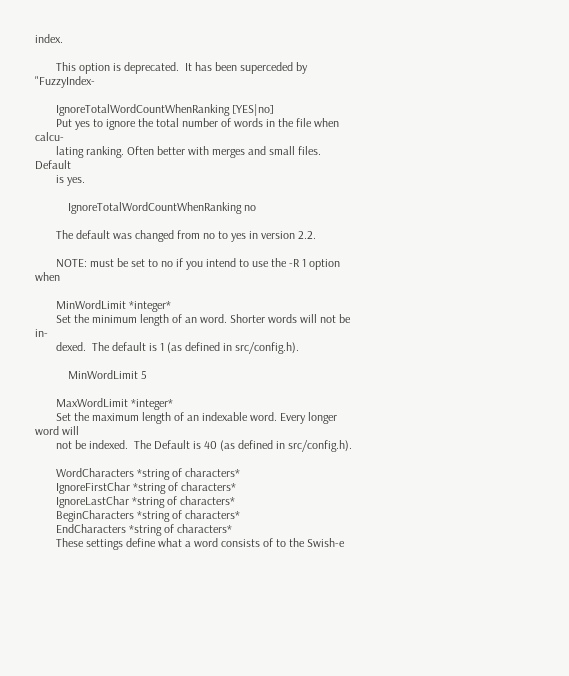index.

       This option is deprecated.  It has been superceded by "FuzzyIndex-

       IgnoreTotalWordCountWhenRanking [YES|no]
       Put yes to ignore the total number of words in the file when calcu-
       lating ranking. Often better with merges and small files. Default
       is yes.

           IgnoreTotalWordCountWhenRanking no

       The default was changed from no to yes in version 2.2.

       NOTE: must be set to no if you intend to use the -R 1 option when

       MinWordLimit *integer*
       Set the minimum length of an word. Shorter words will not be in-
       dexed.  The default is 1 (as defined in src/config.h).

           MinWordLimit 5

       MaxWordLimit *integer*
       Set the maximum length of an indexable word. Every longer word will
       not be indexed.  The Default is 40 (as defined in src/config.h).

       WordCharacters *string of characters*
       IgnoreFirstChar *string of characters*
       IgnoreLastChar *string of characters*
       BeginCharacters *string of characters*
       EndCharacters *string of characters*
       These settings define what a word consists of to the Swish-e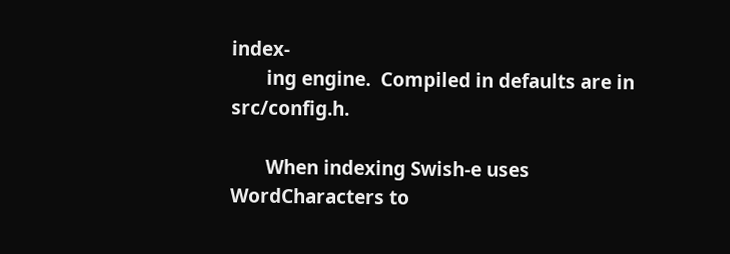index-
       ing engine.  Compiled in defaults are in src/config.h.

       When indexing Swish-e uses WordCharacters to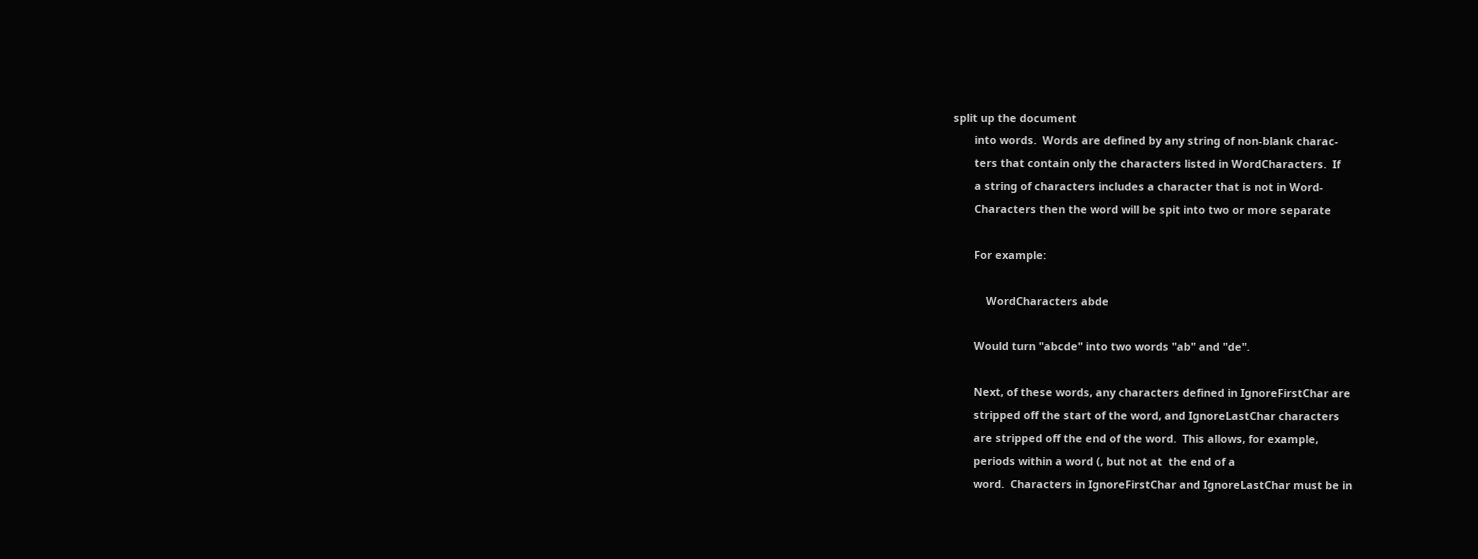split up the document
       into words.  Words are defined by any string of non-blank charac-
       ters that contain only the characters listed in WordCharacters.  If
       a string of characters includes a character that is not in Word-
       Characters then the word will be spit into two or more separate

       For example:

           WordCharacters abde

       Would turn "abcde" into two words "ab" and "de".

       Next, of these words, any characters defined in IgnoreFirstChar are
       stripped off the start of the word, and IgnoreLastChar characters
       are stripped off the end of the word.  This allows, for example,
       periods within a word (, but not at  the end of a
       word.  Characters in IgnoreFirstChar and IgnoreLastChar must be in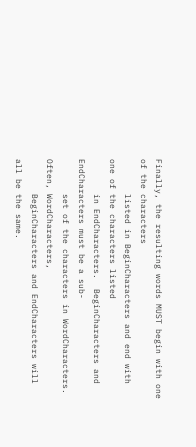Finally, the resulting words MUST begin with one of the characters
       listed in BeginCharacters and end with one of the characters listed
       in EndCharacters.  BeginCharacters and EndCharacters must be a sub-
       set of the characters in WordCharacters.  Often, WordCharacters,
       BeginCharacters and EndCharacters will all be the same.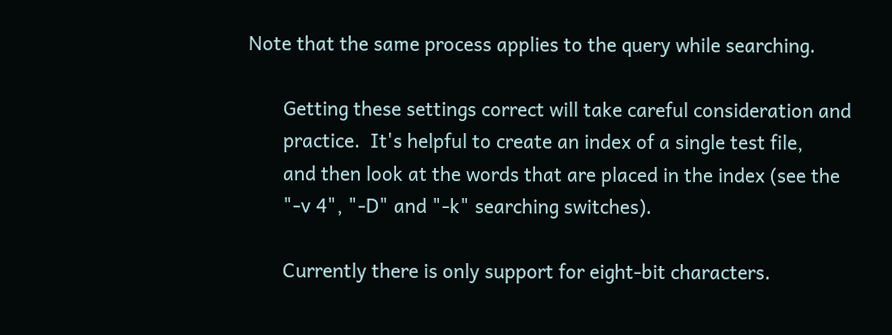Note that the same process applies to the query while searching.

       Getting these settings correct will take careful consideration and
       practice.  It's helpful to create an index of a single test file,
       and then look at the words that are placed in the index (see the
       "-v 4", "-D" and "-k" searching switches).

       Currently there is only support for eight-bit characters.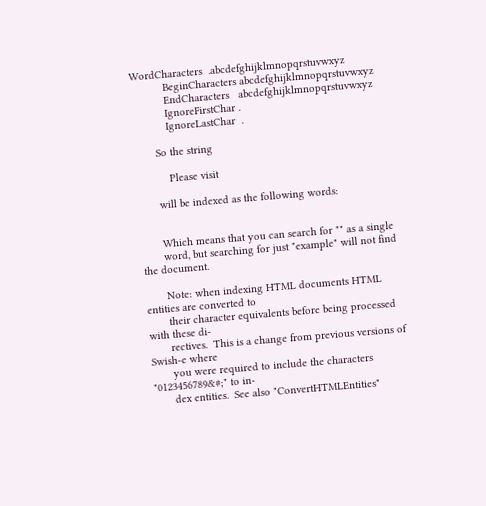WordCharacters  .abcdefghijklmnopqrstuvwxyz
           BeginCharacters abcdefghijklmnopqrstuvwxyz
           EndCharacters   abcdefghijklmnopqrstuvwxyz
           IgnoreFirstChar .
           IgnoreLastChar  .

       So the string

           Please visit

       will be indexed as the following words:


       Which means that you can search for "" as a single
       word, but searching for just "example" will not find the document.

       Note: when indexing HTML documents HTML entities are converted to
       their character equivalents before being processed with these di-
       rectives.  This is a change from previous versions of Swish-e where
       you were required to include the characters "0123456789&#;" to in-
       dex entities.  See also "ConvertHTMLEntities"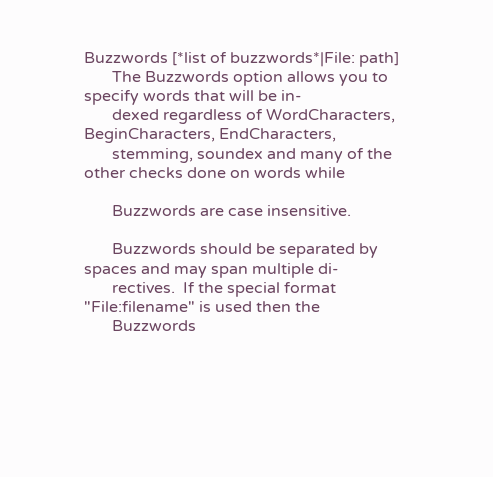Buzzwords [*list of buzzwords*|File: path]
       The Buzzwords option allows you to specify words that will be in-
       dexed regardless of WordCharacters, BeginCharacters, EndCharacters,
       stemming, soundex and many of the other checks done on words while

       Buzzwords are case insensitive.

       Buzzwords should be separated by spaces and may span multiple di-
       rectives.  If the special format "File:filename" is used then the
       Buzzwords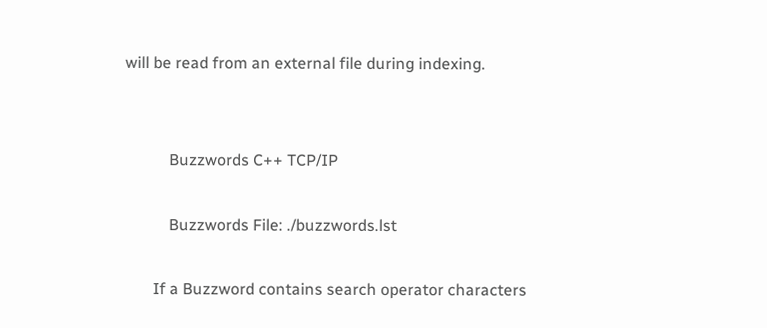will be read from an external file during indexing.


           Buzzwords C++ TCP/IP

           Buzzwords File: ./buzzwords.lst

       If a Buzzword contains search operator characters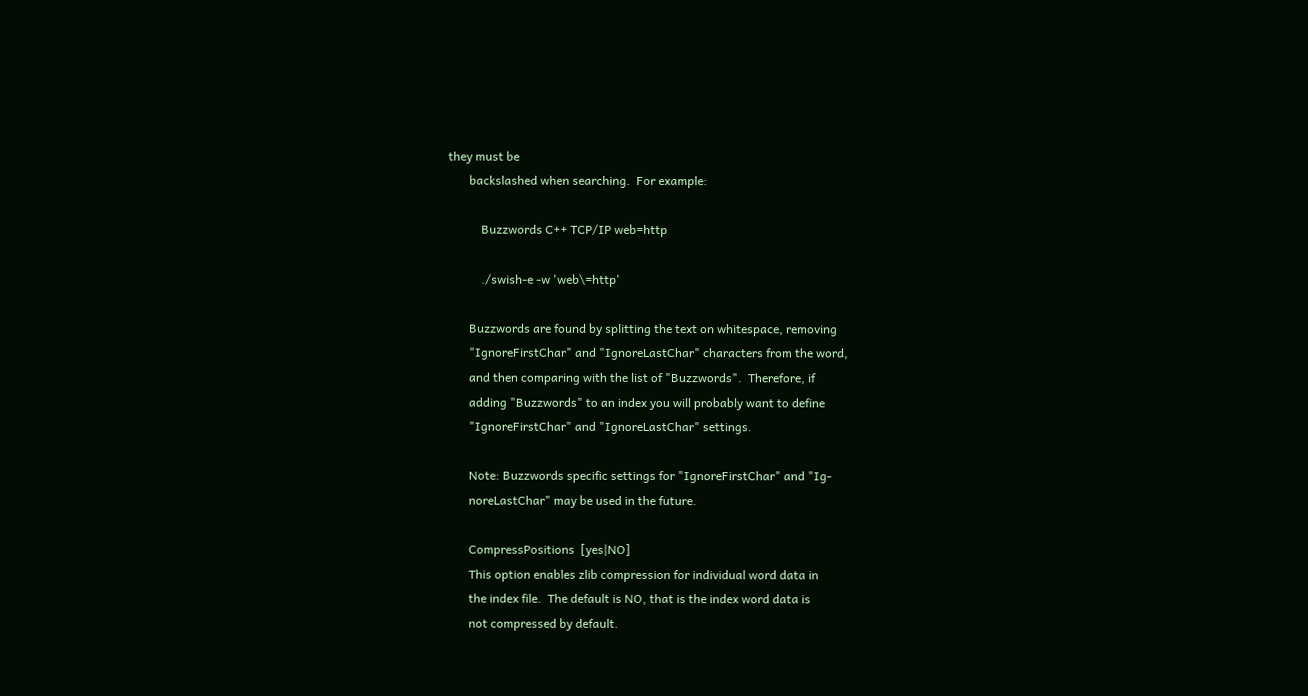they must be
       backslashed when searching.  For example:

           Buzzwords C++ TCP/IP web=http

           ./swish-e -w 'web\=http'

       Buzzwords are found by splitting the text on whitespace, removing
       "IgnoreFirstChar" and "IgnoreLastChar" characters from the word,
       and then comparing with the list of "Buzzwords".  Therefore, if
       adding "Buzzwords" to an index you will probably want to define
       "IgnoreFirstChar" and "IgnoreLastChar" settings.

       Note: Buzzwords specific settings for "IgnoreFirstChar" and "Ig-
       noreLastChar" may be used in the future.

       CompressPositions  [yes|NO]
       This option enables zlib compression for individual word data in
       the index file.  The default is NO, that is the index word data is
       not compressed by default.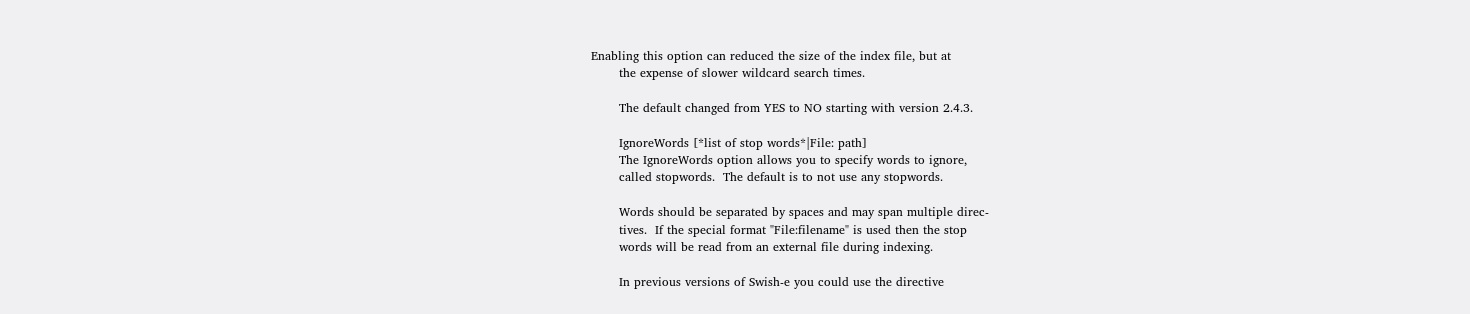Enabling this option can reduced the size of the index file, but at
       the expense of slower wildcard search times.

       The default changed from YES to NO starting with version 2.4.3.

       IgnoreWords [*list of stop words*|File: path]
       The IgnoreWords option allows you to specify words to ignore,
       called stopwords.  The default is to not use any stopwords.

       Words should be separated by spaces and may span multiple direc-
       tives.  If the special format "File:filename" is used then the stop
       words will be read from an external file during indexing.

       In previous versions of Swish-e you could use the directive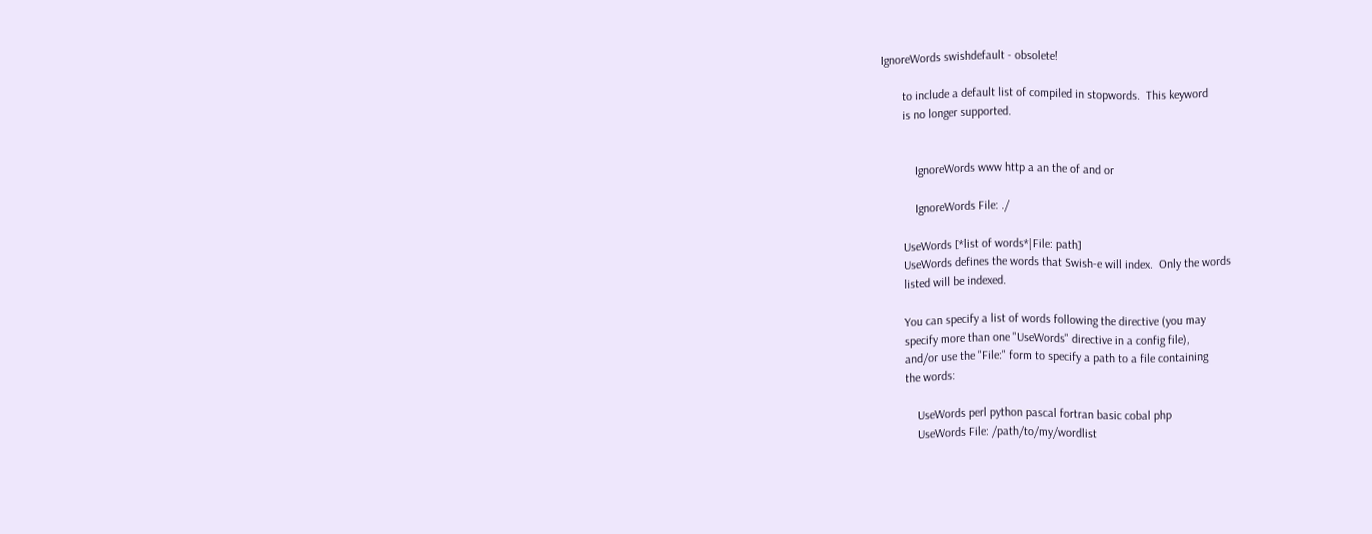IgnoreWords swishdefault - obsolete!

       to include a default list of compiled in stopwords.  This keyword
       is no longer supported.


           IgnoreWords www http a an the of and or

           IgnoreWords File: ./

       UseWords [*list of words*|File: path]
       UseWords defines the words that Swish-e will index.  Only the words
       listed will be indexed.

       You can specify a list of words following the directive (you may
       specify more than one "UseWords" directive in a config file),
       and/or use the "File:" form to specify a path to a file containing
       the words:

           UseWords perl python pascal fortran basic cobal php
           UseWords File: /path/to/my/wordlist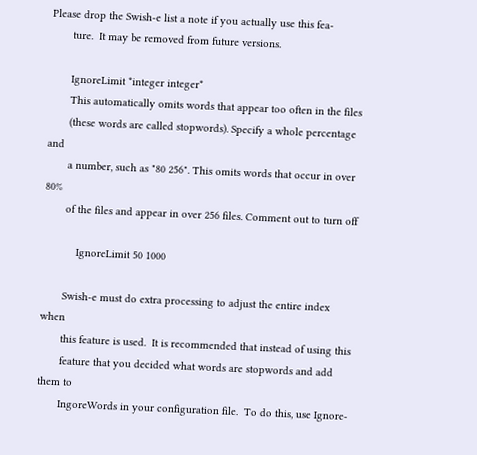Please drop the Swish-e list a note if you actually use this fea-
       ture.  It may be removed from future versions.

       IgnoreLimit *integer integer*
       This automatically omits words that appear too often in the files
       (these words are called stopwords). Specify a whole percentage and
       a number, such as "80 256". This omits words that occur in over 80%
       of the files and appear in over 256 files. Comment out to turn off

           IgnoreLimit 50 1000

       Swish-e must do extra processing to adjust the entire index when
       this feature is used.  It is recommended that instead of using this
       feature that you decided what words are stopwords and add them to
       IngoreWords in your configuration file.  To do this, use Ignore-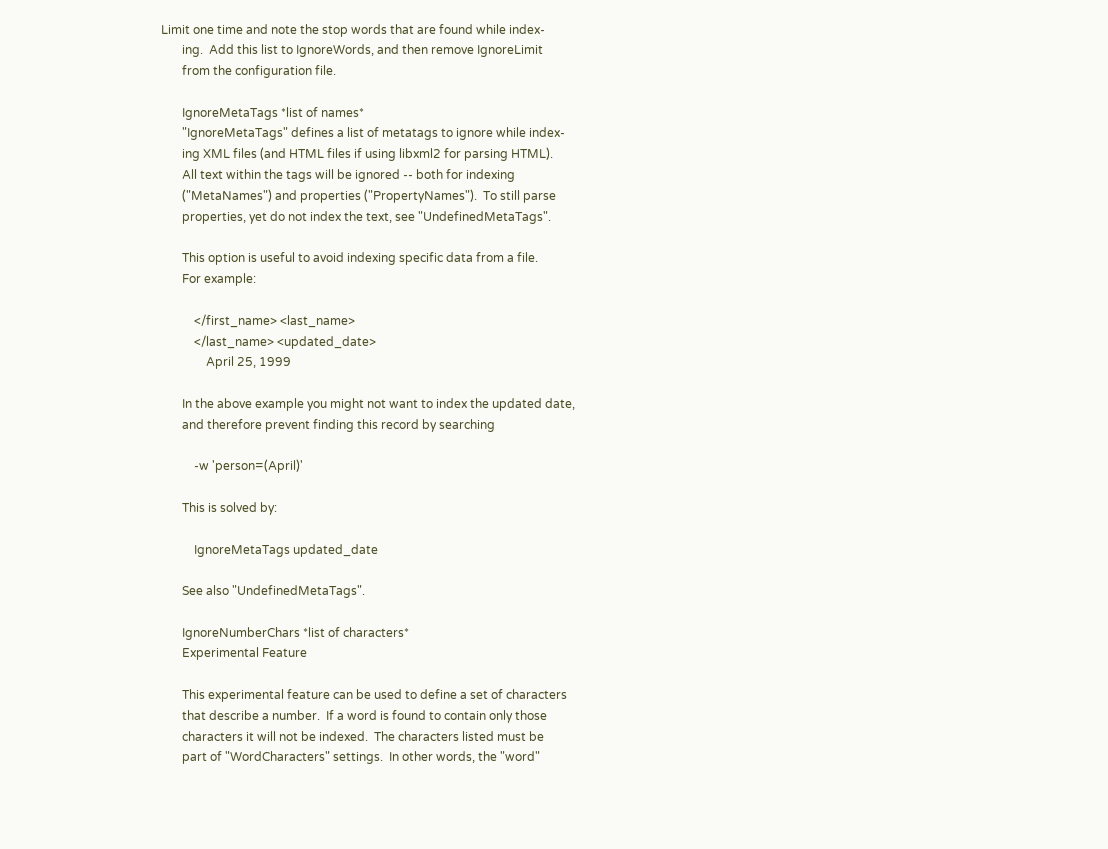Limit one time and note the stop words that are found while index-
       ing.  Add this list to IgnoreWords, and then remove IgnoreLimit
       from the configuration file.

       IgnoreMetaTags *list of names*
       "IgnoreMetaTags" defines a list of metatags to ignore while index-
       ing XML files (and HTML files if using libxml2 for parsing HTML).
       All text within the tags will be ignored -- both for indexing
       ("MetaNames") and properties ("PropertyNames").  To still parse
       properties, yet do not index the text, see "UndefinedMetaTags".

       This option is useful to avoid indexing specific data from a file.
       For example:

           </first_name> <last_name>
           </last_name> <updated_date>
               April 25, 1999

       In the above example you might not want to index the updated date,
       and therefore prevent finding this record by searching

           -w 'person=(April)'

       This is solved by:

           IgnoreMetaTags updated_date

       See also "UndefinedMetaTags".

       IgnoreNumberChars *list of characters*
       Experimental Feature

       This experimental feature can be used to define a set of characters
       that describe a number.  If a word is found to contain only those
       characters it will not be indexed.  The characters listed must be
       part of "WordCharacters" settings.  In other words, the "word"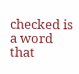checked is a word that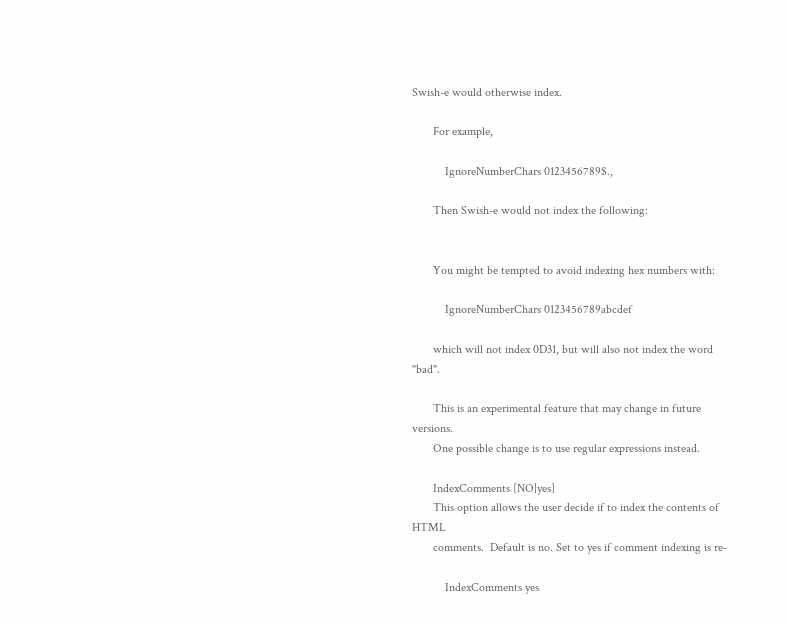Swish-e would otherwise index.

       For example,

           IgnoreNumberChars 0123456789$.,

       Then Swish-e would not index the following:


       You might be tempted to avoid indexing hex numbers with:

           IgnoreNumberChars 0123456789abcdef

       which will not index 0D31, but will also not index the word "bad".

       This is an experimental feature that may change in future versions.
       One possible change is to use regular expressions instead.

       IndexComments [NO|yes]
       This option allows the user decide if to index the contents of HTML
       comments.  Default is no. Set to yes if comment indexing is re-

           IndexComments yes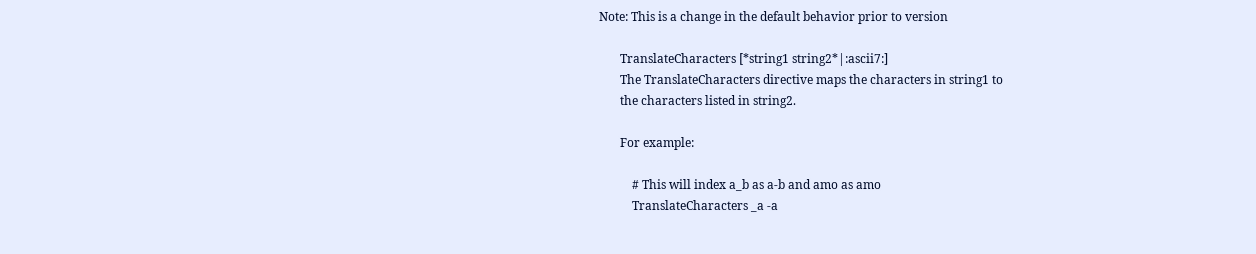Note: This is a change in the default behavior prior to version

       TranslateCharacters [*string1 string2*|:ascii7:]
       The TranslateCharacters directive maps the characters in string1 to
       the characters listed in string2.

       For example:

           # This will index a_b as a-b and amo as amo
           TranslateCharacters _a -a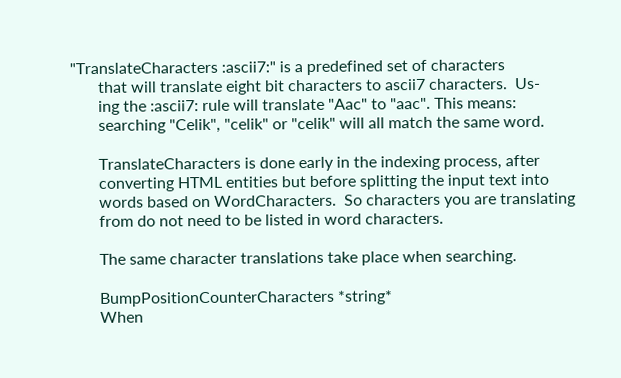"TranslateCharacters :ascii7:" is a predefined set of characters
       that will translate eight bit characters to ascii7 characters.  Us-
       ing the :ascii7: rule will translate "Aac" to "aac". This means:
       searching "Celik", "celik" or "celik" will all match the same word.

       TranslateCharacters is done early in the indexing process, after
       converting HTML entities but before splitting the input text into
       words based on WordCharacters.  So characters you are translating
       from do not need to be listed in word characters.

       The same character translations take place when searching.

       BumpPositionCounterCharacters *string*
       When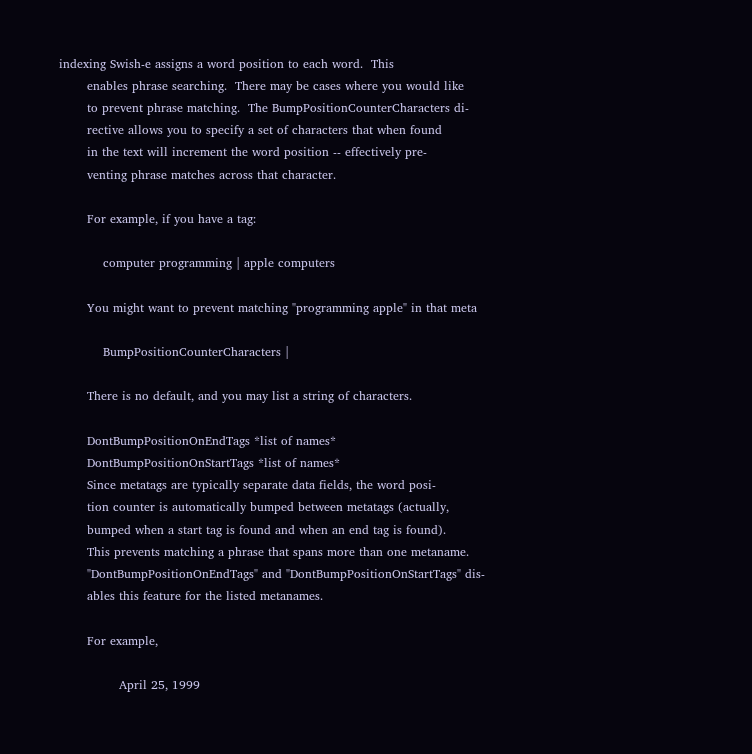indexing Swish-e assigns a word position to each word.  This
       enables phrase searching.  There may be cases where you would like
       to prevent phrase matching.  The BumpPositionCounterCharacters di-
       rective allows you to specify a set of characters that when found
       in the text will increment the word position -- effectively pre-
       venting phrase matches across that character.

       For example, if you have a tag:

           computer programming | apple computers

       You might want to prevent matching "programming apple" in that meta

           BumpPositionCounterCharacters |

       There is no default, and you may list a string of characters.

       DontBumpPositionOnEndTags *list of names*
       DontBumpPositionOnStartTags *list of names*
       Since metatags are typically separate data fields, the word posi-
       tion counter is automatically bumped between metatags (actually,
       bumped when a start tag is found and when an end tag is found).
       This prevents matching a phrase that spans more than one metaname.
       "DontBumpPositionOnEndTags" and "DontBumpPositionOnStartTags" dis-
       ables this feature for the listed metanames.

       For example,

               April 25, 1999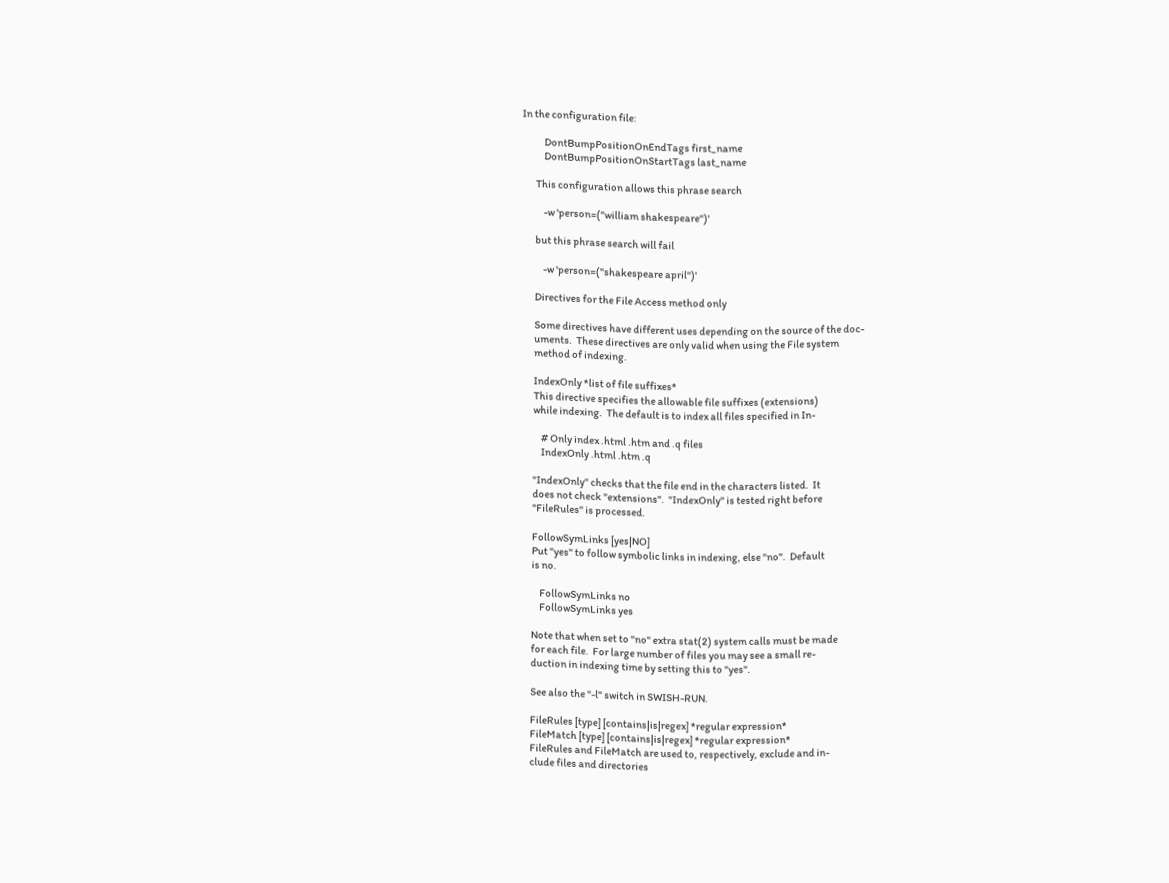In the configuration file:

           DontBumpPositionOnEndTags first_name
           DontBumpPositionOnStartTags last_name

       This configuration allows this phrase search

           -w 'person=("william shakespeare")'

       but this phrase search will fail

           -w 'person=("shakespeare april")'

       Directives for the File Access method only

       Some directives have different uses depending on the source of the doc-
       uments.  These directives are only valid when using the File system
       method of indexing.

       IndexOnly *list of file suffixes*
       This directive specifies the allowable file suffixes (extensions)
       while indexing.  The default is to index all files specified in In-

           # Only index .html .htm and .q files
           IndexOnly .html .htm .q

       "IndexOnly" checks that the file end in the characters listed.  It
       does not check "extensions".  "IndexOnly" is tested right before
       "FileRules" is processed.

       FollowSymLinks [yes|NO]
       Put "yes" to follow symbolic links in indexing, else "no".  Default
       is no.

           FollowSymLinks no
           FollowSymLinks yes

       Note that when set to "no" extra stat(2) system calls must be made
       for each file.  For large number of files you may see a small re-
       duction in indexing time by setting this to "yes".

       See also the "-l" switch in SWISH-RUN.

       FileRules [type] [contains|is|regex] *regular expression*
       FileMatch [type] [contains|is|regex] *regular expression*
       FileRules and FileMatch are used to, respectively, exclude and in-
       clude files and directories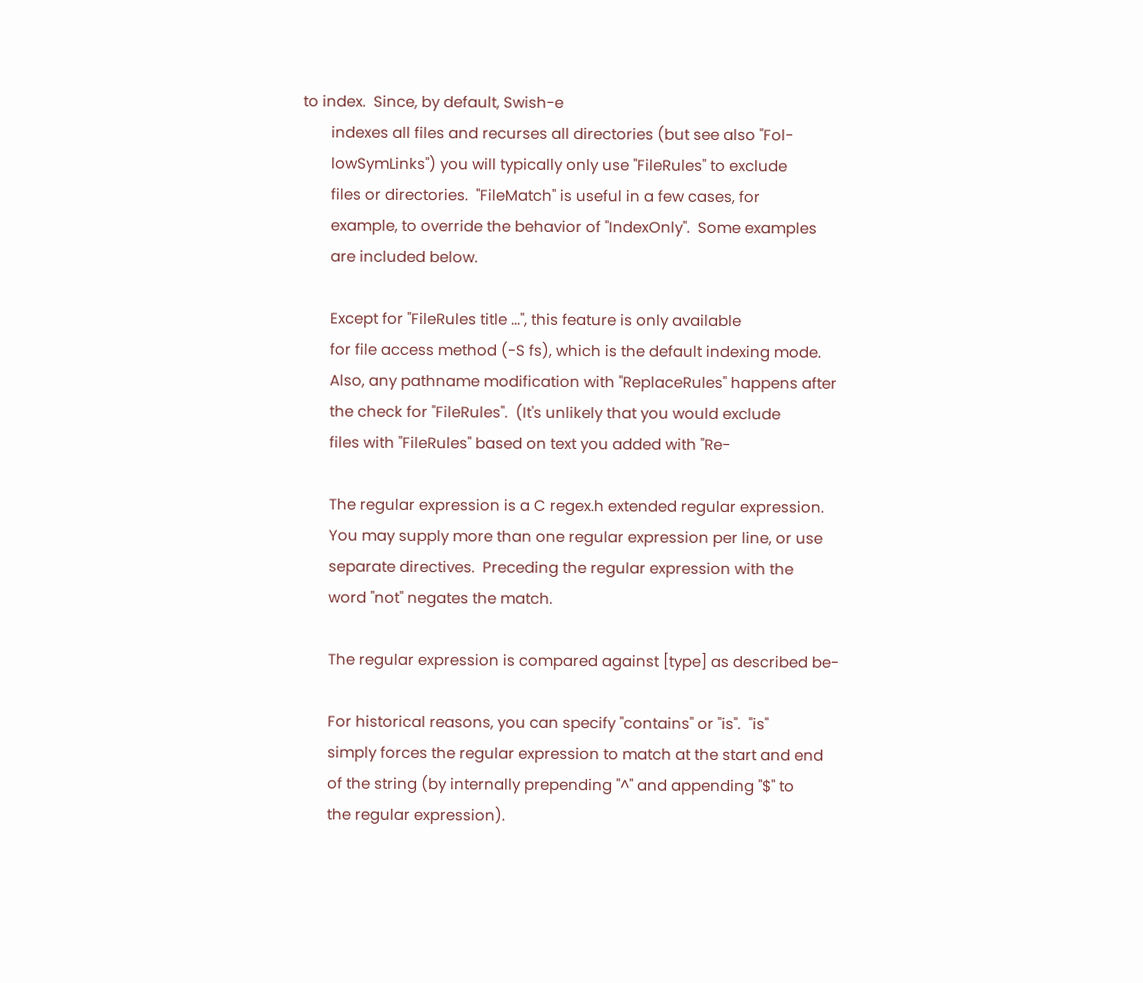to index.  Since, by default, Swish-e
       indexes all files and recurses all directories (but see also "Fol-
       lowSymLinks") you will typically only use "FileRules" to exclude
       files or directories.  "FileMatch" is useful in a few cases, for
       example, to override the behavior of "IndexOnly".  Some examples
       are included below.

       Except for "FileRules title ...", this feature is only available
       for file access method (-S fs), which is the default indexing mode.
       Also, any pathname modification with "ReplaceRules" happens after
       the check for "FileRules".  (It's unlikely that you would exclude
       files with "FileRules" based on text you added with "Re-

       The regular expression is a C regex.h extended regular expression.
       You may supply more than one regular expression per line, or use
       separate directives.  Preceding the regular expression with the
       word "not" negates the match.

       The regular expression is compared against [type] as described be-

       For historical reasons, you can specify "contains" or "is".  "is"
       simply forces the regular expression to match at the start and end
       of the string (by internally prepending "^" and appending "$" to
       the regular expression).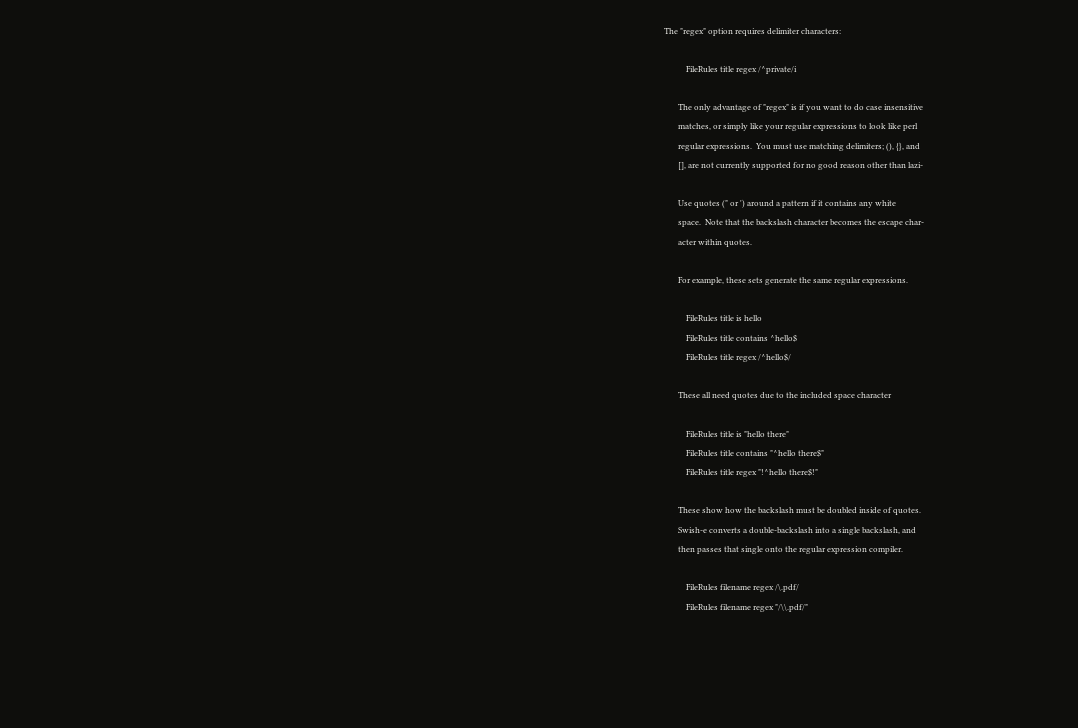The "regex" option requires delimiter characters:

           FileRules title regex /^private/i

       The only advantage of "regex" is if you want to do case insensitive
       matches, or simply like your regular expressions to look like perl
       regular expressions.  You must use matching delimiters; (), {}, and
       [], are not currently supported for no good reason other than lazi-

       Use quotes (" or ') around a pattern if it contains any white
       space.  Note that the backslash character becomes the escape char-
       acter within quotes.

       For example, these sets generate the same regular expressions.

           FileRules title is hello
           FileRules title contains ^hello$
           FileRules title regex /^hello$/

       These all need quotes due to the included space character

           FileRules title is "hello there"
           FileRules title contains "^hello there$"
           FileRules title regex "!^hello there$!"

       These show how the backslash must be doubled inside of quotes.
       Swish-e converts a double-backslash into a single backslash, and
       then passes that single onto the regular expression compiler.

           FileRules filename regex /\.pdf/
           FileRules filename regex "/\\.pdf/"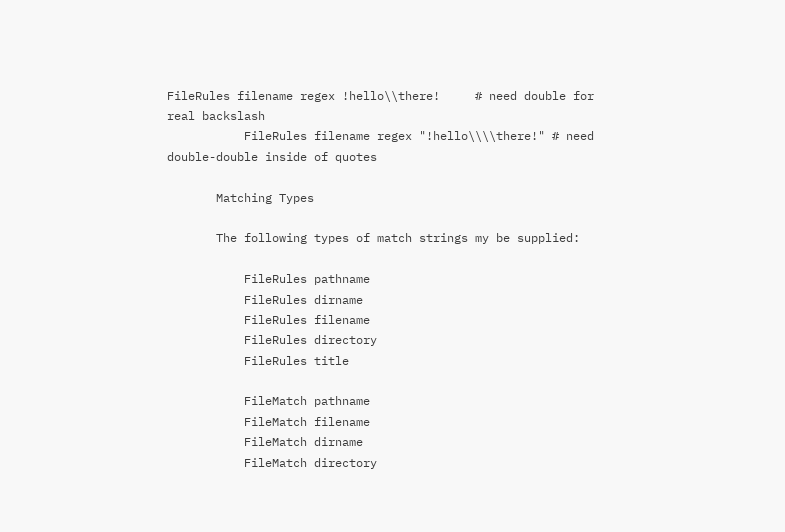FileRules filename regex !hello\\there!     # need double for real backslash
           FileRules filename regex "!hello\\\\there!" # need double-double inside of quotes

       Matching Types

       The following types of match strings my be supplied:

           FileRules pathname
           FileRules dirname
           FileRules filename
           FileRules directory
           FileRules title

           FileMatch pathname
           FileMatch filename
           FileMatch dirname
           FileMatch directory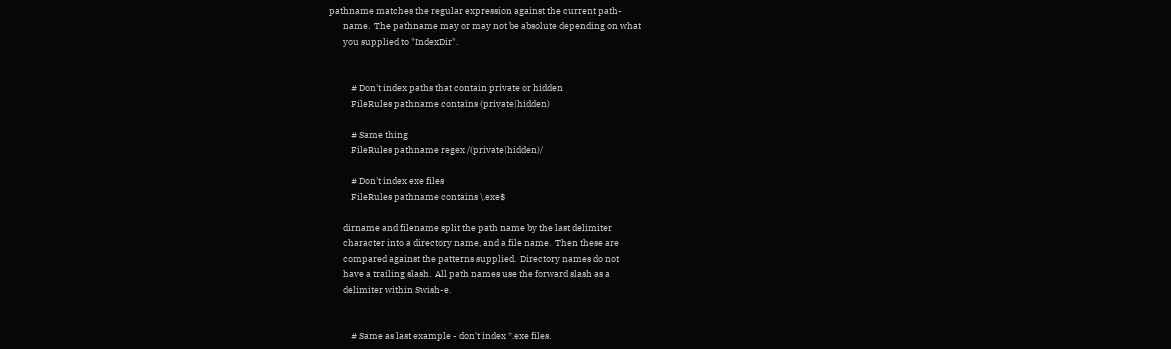pathname matches the regular expression against the current path-
       name.  The pathname may or may not be absolute depending on what
       you supplied to "IndexDir".


           # Don't index paths that contain private or hidden
           FileRules pathname contains (private|hidden)

           # Same thing
           FileRules pathname regex /(private|hidden)/

           # Don't index exe files
           FileRules pathname contains \.exe$

       dirname and filename split the path name by the last delimiter
       character into a directory name, and a file name.  Then these are
       compared against the patterns supplied.  Directory names do not
       have a trailing slash.  All path names use the forward slash as a
       delimiter within Swish-e.


           # Same as last example - don't index *.exe files.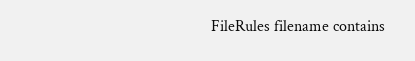FileRules filename contains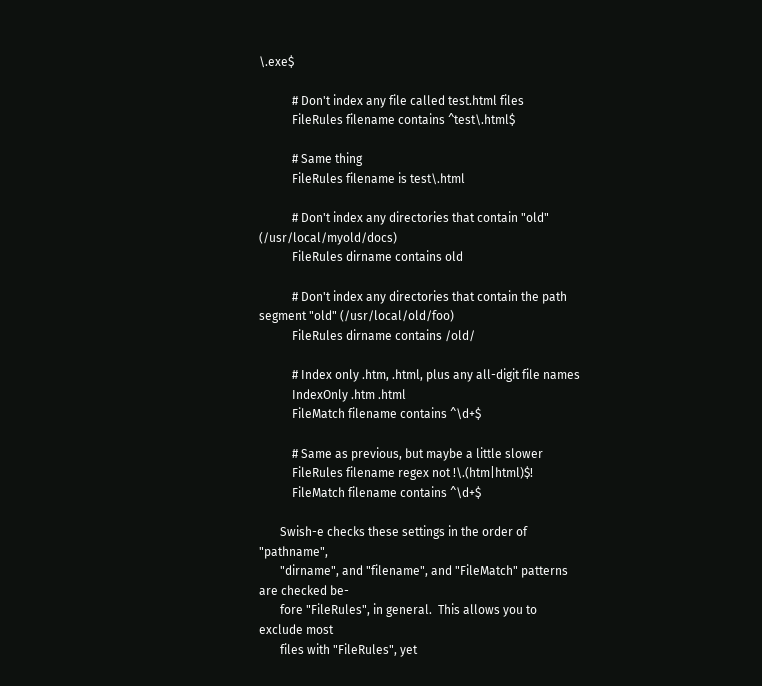\.exe$

           # Don't index any file called test.html files
           FileRules filename contains ^test\.html$

           # Same thing
           FileRules filename is test\.html

           # Don't index any directories that contain "old"  (/usr/local/myold/docs)
           FileRules dirname contains old

           # Don't index any directories that contain the path segment "old" (/usr/local/old/foo)
           FileRules dirname contains /old/

           # Index only .htm, .html, plus any all-digit file names
           IndexOnly .htm .html
           FileMatch filename contains ^\d+$

           # Same as previous, but maybe a little slower
           FileRules filename regex not !\.(htm|html)$!
           FileMatch filename contains ^\d+$

       Swish-e checks these settings in the order of "pathname",
       "dirname", and "filename", and "FileMatch" patterns are checked be-
       fore "FileRules", in general.  This allows you to exclude most
       files with "FileRules", yet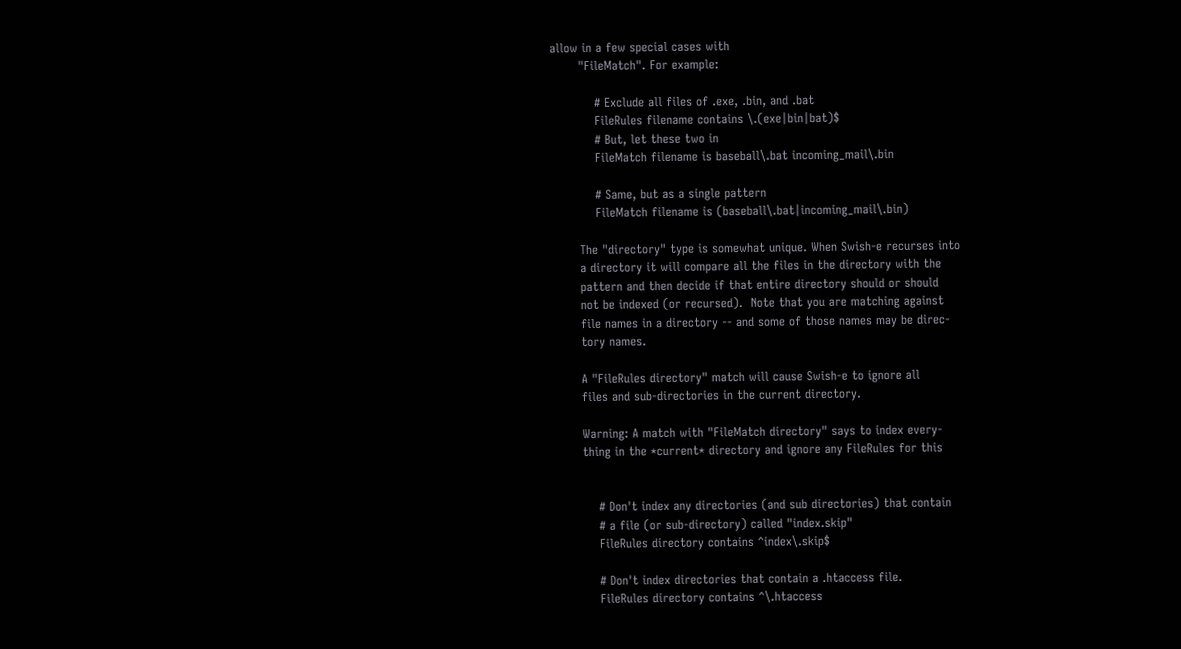allow in a few special cases with
       "FileMatch". For example:

           # Exclude all files of .exe, .bin, and .bat
           FileRules filename contains \.(exe|bin|bat)$
           # But, let these two in
           FileMatch filename is baseball\.bat incoming_mail\.bin

           # Same, but as a single pattern
           FileMatch filename is (baseball\.bat|incoming_mail\.bin)

       The "directory" type is somewhat unique. When Swish-e recurses into
       a directory it will compare all the files in the directory with the
       pattern and then decide if that entire directory should or should
       not be indexed (or recursed).  Note that you are matching against
       file names in a directory -- and some of those names may be direc-
       tory names.

       A "FileRules directory" match will cause Swish-e to ignore all
       files and sub-directories in the current directory.

       Warning: A match with "FileMatch directory" says to index every-
       thing in the *current* directory and ignore any FileRules for this


           # Don't index any directories (and sub directories) that contain
           # a file (or sub-directory) called "index.skip"
           FileRules directory contains ^index\.skip$

           # Don't index directories that contain a .htaccess file.
           FileRules directory contains ^\.htaccess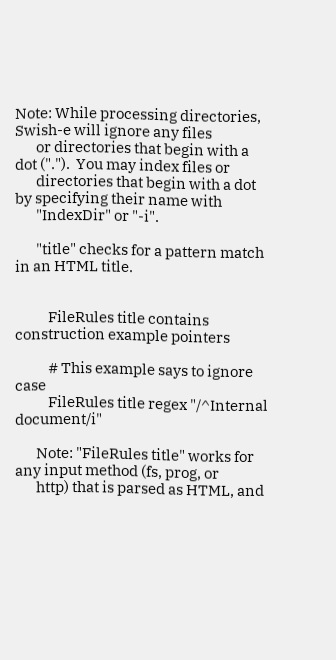Note: While processing directories, Swish-e will ignore any files
       or directories that begin with a dot (".").  You may index files or
       directories that begin with a dot by specifying their name with
       "IndexDir" or "-i".

       "title" checks for a pattern match in an HTML title.


           FileRules title contains construction example pointers

           # This example says to ignore case
           FileRules title regex "/^Internal document/i"

       Note: "FileRules title" works for any input method (fs, prog, or
       http) that is parsed as HTML, and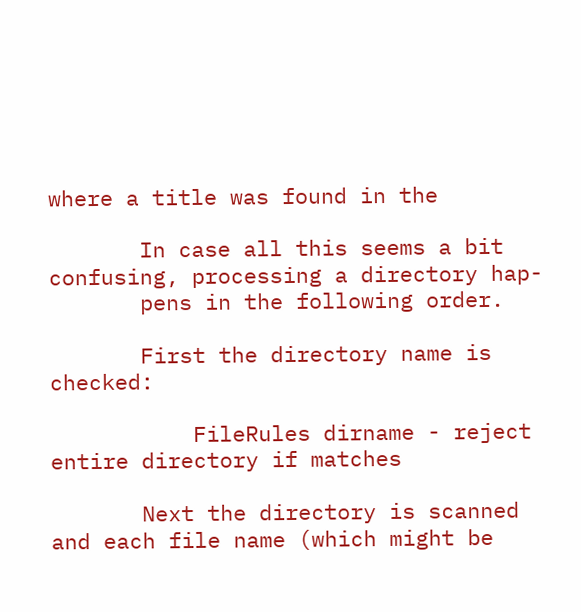where a title was found in the

       In case all this seems a bit confusing, processing a directory hap-
       pens in the following order.

       First the directory name is checked:

           FileRules dirname - reject entire directory if matches

       Next the directory is scanned and each file name (which might be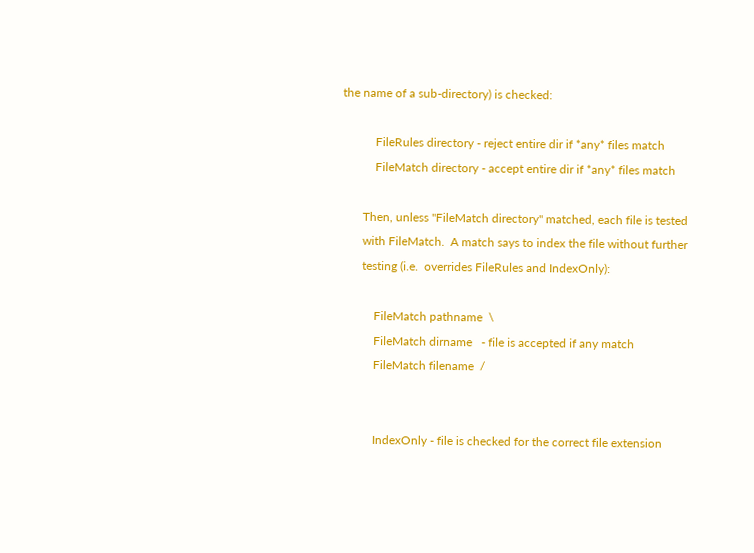the name of a sub-directory) is checked:

           FileRules directory - reject entire dir if *any* files match
           FileMatch directory - accept entire dir if *any* files match

       Then, unless "FileMatch directory" matched, each file is tested
       with FileMatch.  A match says to index the file without further
       testing (i.e.  overrides FileRules and IndexOnly):

           FileMatch pathname  \
           FileMatch dirname   - file is accepted if any match
           FileMatch filename  /


           IndexOnly - file is checked for the correct file extension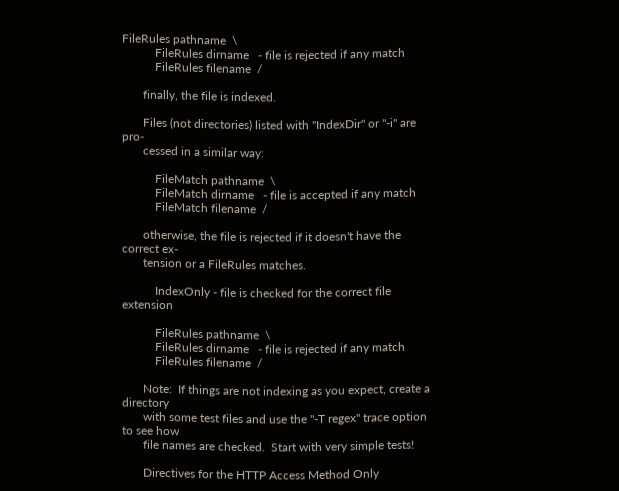FileRules pathname  \
           FileRules dirname   - file is rejected if any match
           FileRules filename  /

       finally, the file is indexed.

       Files (not directories) listed with "IndexDir" or "-i" are pro-
       cessed in a similar way:

           FileMatch pathname  \
           FileMatch dirname   - file is accepted if any match
           FileMatch filename  /

       otherwise, the file is rejected if it doesn't have the correct ex-
       tension or a FileRules matches.

           IndexOnly - file is checked for the correct file extension

           FileRules pathname  \
           FileRules dirname   - file is rejected if any match
           FileRules filename  /

       Note:  If things are not indexing as you expect, create a directory
       with some test files and use the "-T regex" trace option to see how
       file names are checked.  Start with very simple tests!

       Directives for the HTTP Access Method Only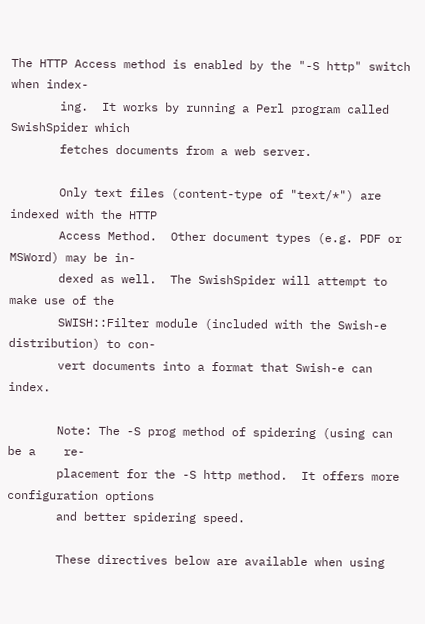The HTTP Access method is enabled by the "-S http" switch when index-
       ing.  It works by running a Perl program called SwishSpider which
       fetches documents from a web server.

       Only text files (content-type of "text/*") are indexed with the HTTP
       Access Method.  Other document types (e.g. PDF or MSWord) may be in-
       dexed as well.  The SwishSpider will attempt to make use of the
       SWISH::Filter module (included with the Swish-e distribution) to con-
       vert documents into a format that Swish-e can index.

       Note: The -S prog method of spidering (using can be a    re-
       placement for the -S http method.  It offers more configuration options
       and better spidering speed.

       These directives below are available when using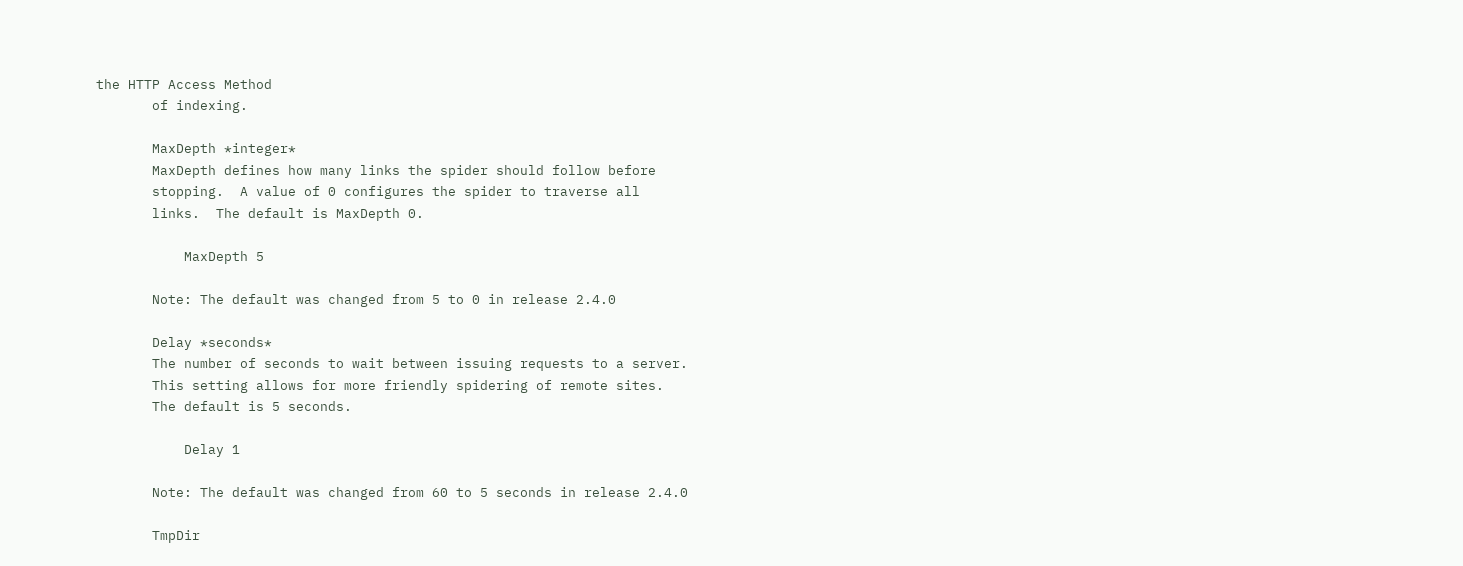the HTTP Access Method
       of indexing.

       MaxDepth *integer*
       MaxDepth defines how many links the spider should follow before
       stopping.  A value of 0 configures the spider to traverse all
       links.  The default is MaxDepth 0.

           MaxDepth 5

       Note: The default was changed from 5 to 0 in release 2.4.0

       Delay *seconds*
       The number of seconds to wait between issuing requests to a server.
       This setting allows for more friendly spidering of remote sites.
       The default is 5 seconds.

           Delay 1

       Note: The default was changed from 60 to 5 seconds in release 2.4.0

       TmpDir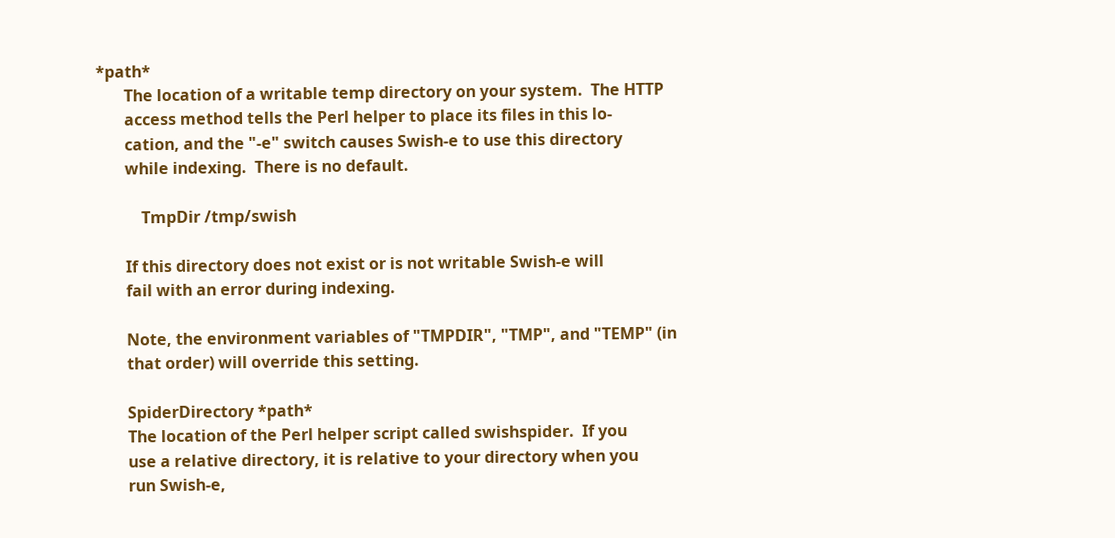*path*
       The location of a writable temp directory on your system.  The HTTP
       access method tells the Perl helper to place its files in this lo-
       cation, and the "-e" switch causes Swish-e to use this directory
       while indexing.  There is no default.

           TmpDir /tmp/swish

       If this directory does not exist or is not writable Swish-e will
       fail with an error during indexing.

       Note, the environment variables of "TMPDIR", "TMP", and "TEMP" (in
       that order) will override this setting.

       SpiderDirectory *path*
       The location of the Perl helper script called swishspider.  If you
       use a relative directory, it is relative to your directory when you
       run Swish-e,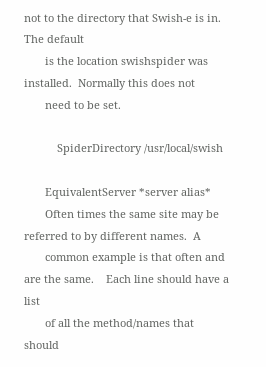not to the directory that Swish-e is in.  The default
       is the location swishspider was installed.  Normally this does not
       need to be set.

           SpiderDirectory /usr/local/swish

       EquivalentServer *server alias*
       Often times the same site may be referred to by different names.  A
       common example is that often and are the same.    Each line should have a list
       of all the method/names that should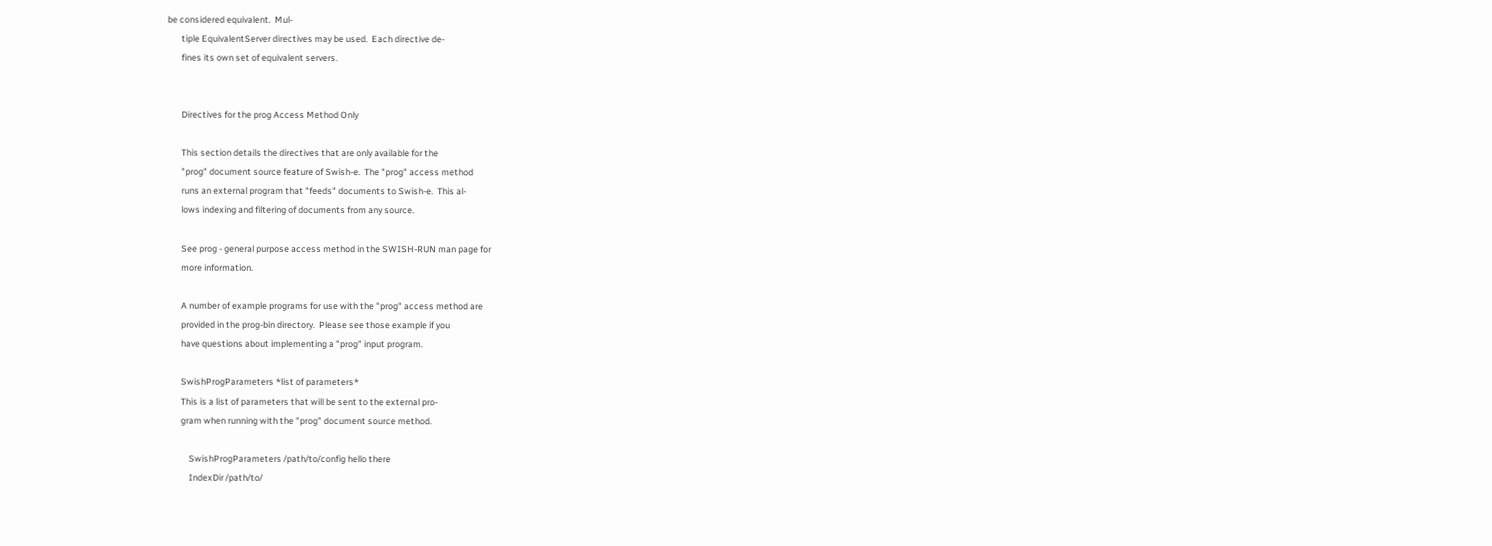be considered equivalent.  Mul-
       tiple EquivalentServer directives may be used.  Each directive de-
       fines its own set of equivalent servers.


       Directives for the prog Access Method Only

       This section details the directives that are only available for the
       "prog" document source feature of Swish-e.  The "prog" access method
       runs an external program that "feeds" documents to Swish-e.  This al-
       lows indexing and filtering of documents from any source.

       See prog - general purpose access method in the SWISH-RUN man page for
       more information.

       A number of example programs for use with the "prog" access method are
       provided in the prog-bin directory.  Please see those example if you
       have questions about implementing a "prog" input program.

       SwishProgParameters *list of parameters*
       This is a list of parameters that will be sent to the external pro-
       gram when running with the "prog" document source method.

           SwishProgParameters /path/to/config hello there
           IndexDir /path/to/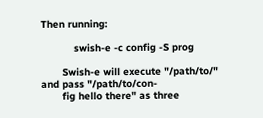Then running:

           swish-e -c config -S prog

       Swish-e will execute "/path/to/" and pass "/path/to/con-
       fig hello there" as three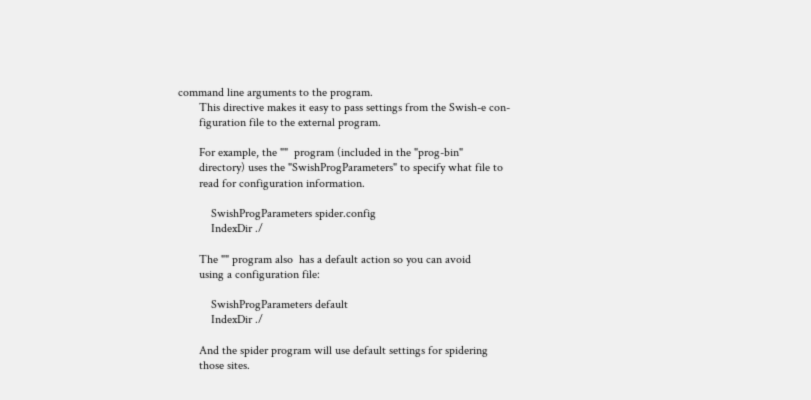command line arguments to the program.
       This directive makes it easy to pass settings from the Swish-e con-
       figuration file to the external program.

       For example, the ""  program (included in the "prog-bin"
       directory) uses the "SwishProgParameters" to specify what file to
       read for configuration information.

           SwishProgParameters spider.config
           IndexDir ./

       The "" program also  has a default action so you can avoid
       using a configuration file:

           SwishProgParameters default
           IndexDir ./

       And the spider program will use default settings for spidering
       those sites.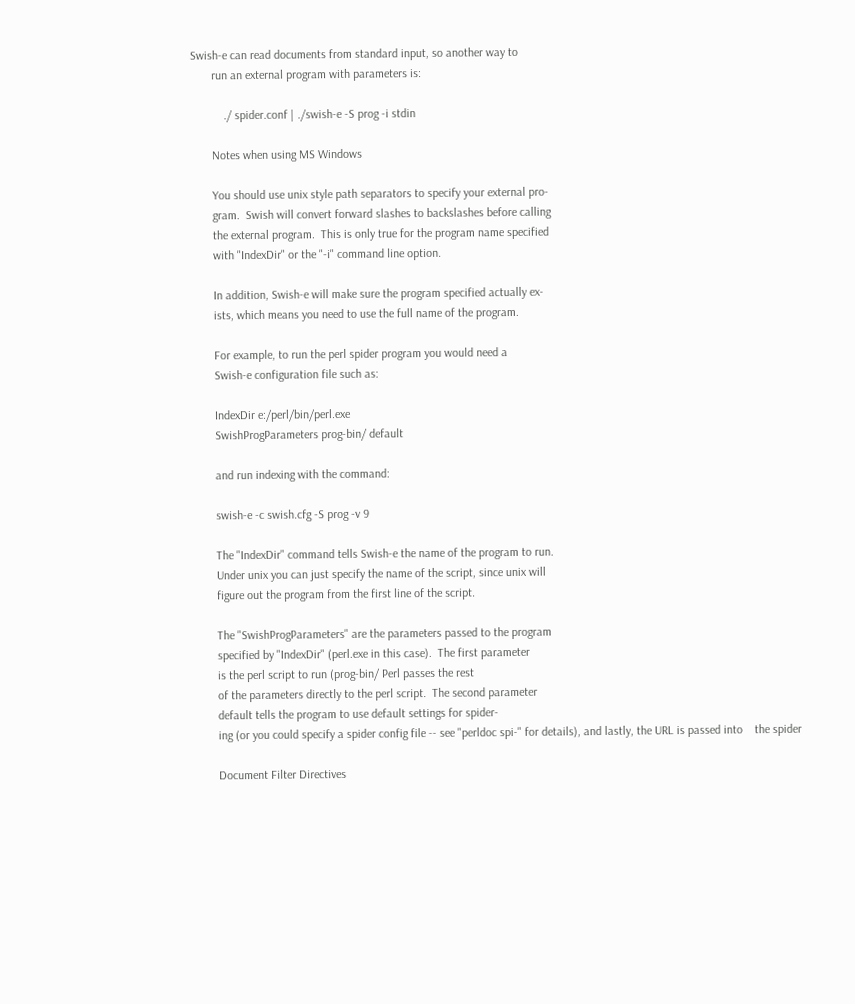Swish-e can read documents from standard input, so another way to
       run an external program with parameters is:

           ./ spider.conf | ./swish-e -S prog -i stdin

       Notes when using MS Windows

       You should use unix style path separators to specify your external pro-
       gram.  Swish will convert forward slashes to backslashes before calling
       the external program.  This is only true for the program name specified
       with "IndexDir" or the "-i" command line option.

       In addition, Swish-e will make sure the program specified actually ex-
       ists, which means you need to use the full name of the program.

       For example, to run the perl spider program you would need a
       Swish-e configuration file such as:

       IndexDir e:/perl/bin/perl.exe
       SwishProgParameters prog-bin/ default

       and run indexing with the command:

       swish-e -c swish.cfg -S prog -v 9

       The "IndexDir" command tells Swish-e the name of the program to run.
       Under unix you can just specify the name of the script, since unix will
       figure out the program from the first line of the script.

       The "SwishProgParameters" are the parameters passed to the program
       specified by "IndexDir" (perl.exe in this case).  The first parameter
       is the perl script to run (prog-bin/ Perl passes the rest
       of the parameters directly to the perl script.  The second parameter
       default tells the program to use default settings for spider-
       ing (or you could specify a spider config file -- see "perldoc spi-" for details), and lastly, the URL is passed into    the spider

       Document Filter Directives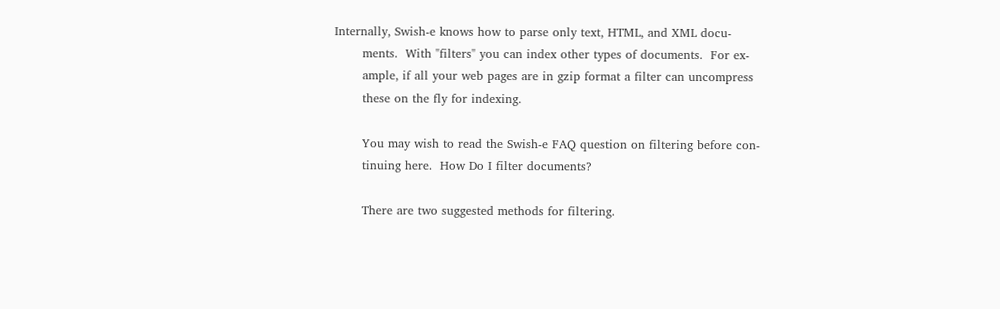Internally, Swish-e knows how to parse only text, HTML, and XML docu-
       ments.  With "filters" you can index other types of documents.  For ex-
       ample, if all your web pages are in gzip format a filter can uncompress
       these on the fly for indexing.

       You may wish to read the Swish-e FAQ question on filtering before con-
       tinuing here.  How Do I filter documents?

       There are two suggested methods for filtering.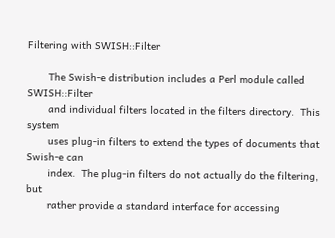Filtering with SWISH::Filter

       The Swish-e distribution includes a Perl module called SWISH::Filter
       and individual filters located in the filters directory.  This system
       uses plug-in filters to extend the types of documents that Swish-e can
       index.  The plug-in filters do not actually do the filtering, but
       rather provide a standard interface for accessing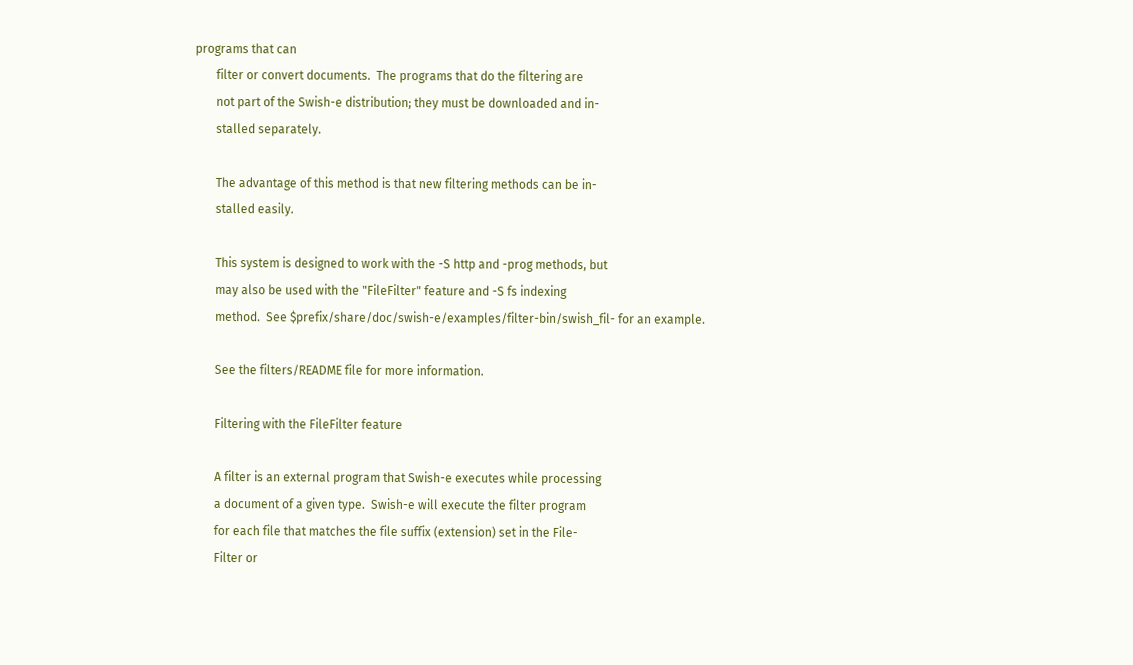programs that can
       filter or convert documents.  The programs that do the filtering are
       not part of the Swish-e distribution; they must be downloaded and in-
       stalled separately.

       The advantage of this method is that new filtering methods can be in-
       stalled easily.

       This system is designed to work with the -S http and -prog methods, but
       may also be used with the "FileFilter" feature and -S fs indexing
       method.  See $prefix/share/doc/swish-e/examples/filter-bin/swish_fil- for an example.

       See the filters/README file for more information.

       Filtering with the FileFilter feature

       A filter is an external program that Swish-e executes while processing
       a document of a given type.  Swish-e will execute the filter program
       for each file that matches the file suffix (extension) set in the File-
       Filter or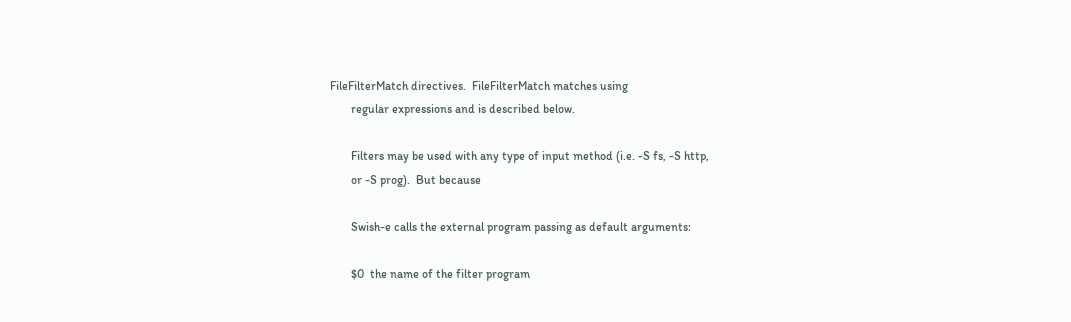FileFilterMatch directives.  FileFilterMatch matches using
       regular expressions and is described below.

       Filters may be used with any type of input method (i.e. -S fs, -S http,
       or -S prog).  But because

       Swish-e calls the external program passing as default arguments:

       $0  the name of the filter program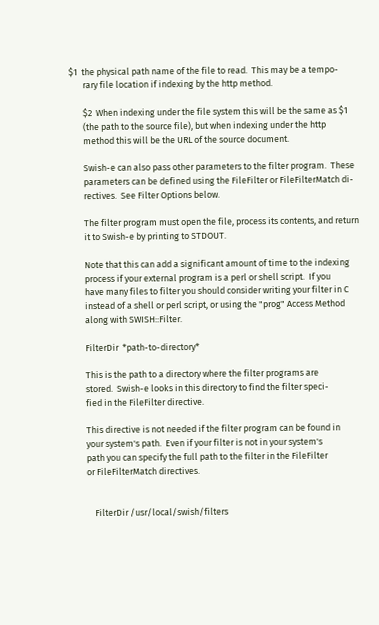$1  the physical path name of the file to read.  This may be a tempo-
       rary file location if indexing by the http method.

       $2  When indexing under the file system this will be the same as $1
       (the path to the source file), but when indexing under the http
       method this will be the URL of the source document.

       Swish-e can also pass other parameters to the filter program.  These
       parameters can be defined using the FileFilter or FileFilterMatch di-
       rectives.  See Filter Options below.

       The filter program must open the file, process its contents, and return
       it to Swish-e by printing to STDOUT.

       Note that this can add a significant amount of time to the indexing
       process if your external program is a perl or shell script.  If you
       have many files to filter you should consider writing your filter in C
       instead of a shell or perl script, or using the "prog" Access Method
       along with SWISH::Filter.

       FilterDir  *path-to-directory*

       This is the path to a directory where the filter programs are
       stored.  Swish-e looks in this directory to find the filter speci-
       fied in the FileFilter directive.

       This directive is not needed if the filter program can be found in
       your system's path.  Even if your filter is not in your system's
       path you can specify the full path to the filter in the FileFilter
       or FileFilterMatch directives.


           FilterDir /usr/local/swish/filters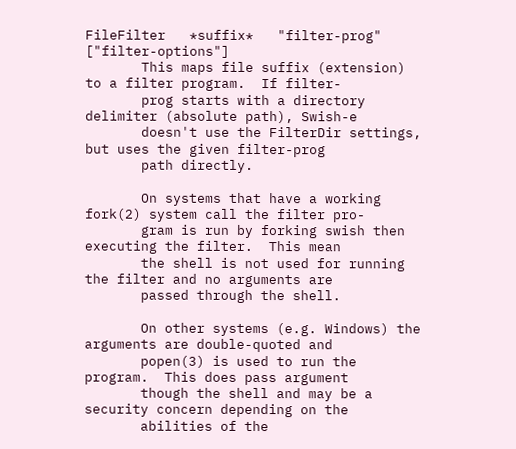FileFilter   *suffix*   "filter-prog"   ["filter-options"]
       This maps file suffix (extension) to a filter program.  If filter-
       prog starts with a directory delimiter (absolute path), Swish-e
       doesn't use the FilterDir settings, but uses the given filter-prog
       path directly.

       On systems that have a working fork(2) system call the filter pro-
       gram is run by forking swish then executing the filter.  This mean
       the shell is not used for running the filter and no arguments are
       passed through the shell.

       On other systems (e.g. Windows) the arguments are double-quoted and
       popen(3) is used to run the program.  This does pass argument
       though the shell and may be a security concern depending on the
       abilities of the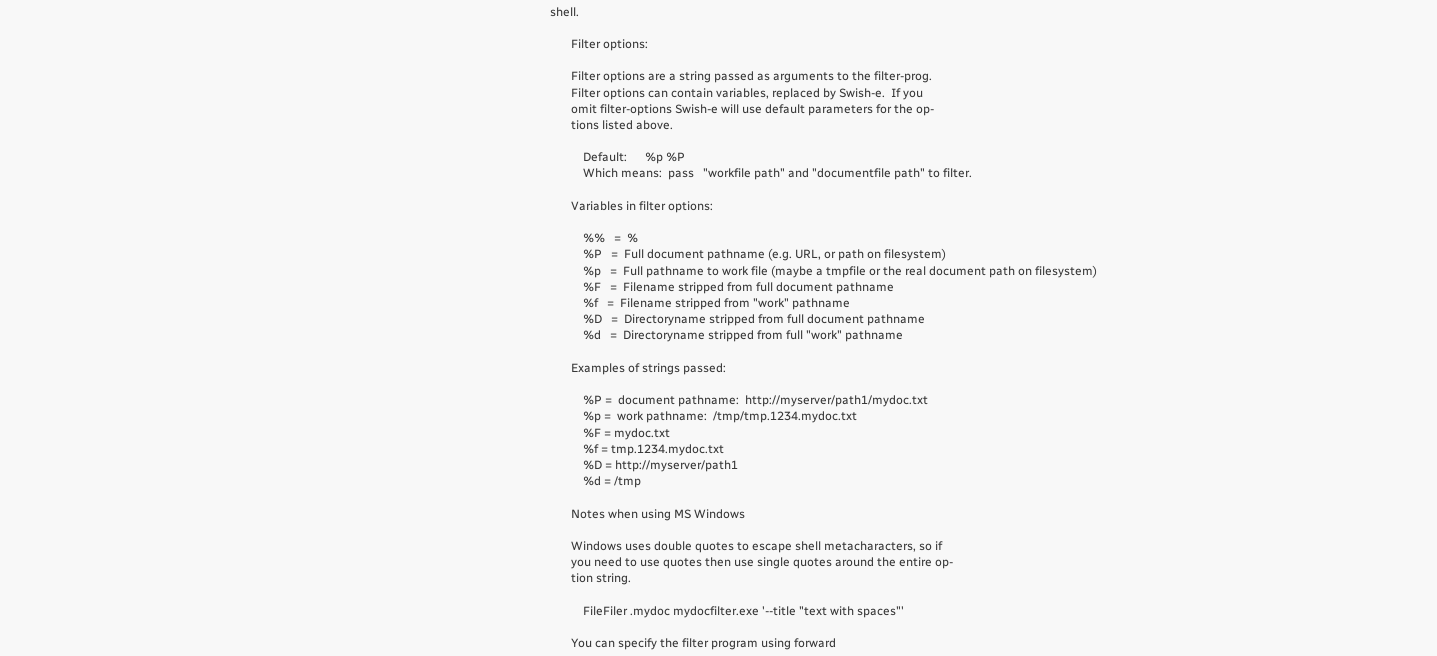shell.

       Filter options:

       Filter options are a string passed as arguments to the filter-prog.
       Filter options can contain variables, replaced by Swish-e.  If you
       omit filter-options Swish-e will use default parameters for the op-
       tions listed above.

           Default:      %p %P
           Which means:  pass   "workfile path" and "documentfile path" to filter.

       Variables in filter options:

           %%   =  %
           %P   =  Full document pathname (e.g. URL, or path on filesystem)
           %p   =  Full pathname to work file (maybe a tmpfile or the real document path on filesystem)
           %F   =  Filename stripped from full document pathname
           %f   =  Filename stripped from "work" pathname
           %D   =  Directoryname stripped from full document pathname
           %d   =  Directoryname stripped from full "work" pathname

       Examples of strings passed:

           %P =  document pathname:  http://myserver/path1/mydoc.txt
           %p =  work pathname:  /tmp/tmp.1234.mydoc.txt
           %F = mydoc.txt
           %f = tmp.1234.mydoc.txt
           %D = http://myserver/path1
           %d = /tmp

       Notes when using MS Windows

       Windows uses double quotes to escape shell metacharacters, so if
       you need to use quotes then use single quotes around the entire op-
       tion string.

           FileFiler .mydoc mydocfilter.exe '--title "text with spaces"'

       You can specify the filter program using forward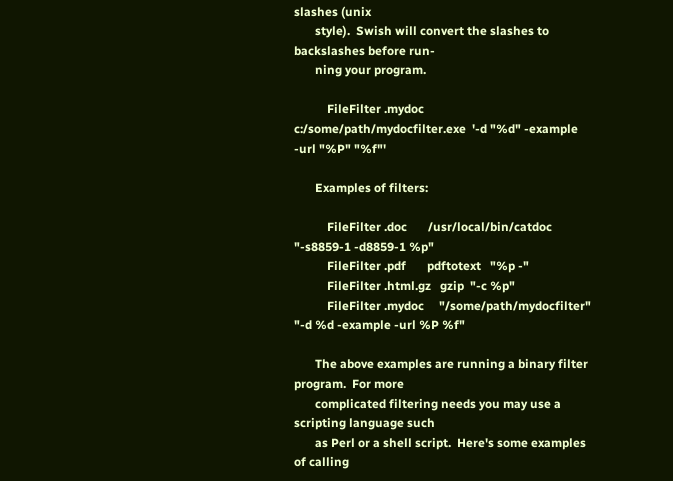slashes (unix
       style).  Swish will convert the slashes to backslashes before run-
       ning your program.

           FileFilter .mydoc     c:/some/path/mydocfilter.exe  '-d "%d" -example -url "%P" "%f"'

       Examples of filters:

           FileFilter .doc       /usr/local/bin/catdoc "-s8859-1 -d8859-1 %p"
           FileFilter .pdf       pdftotext   "%p -"
           FileFilter .html.gz   gzip  "-c %p"
           FileFilter .mydoc     "/some/path/mydocfilter"  "-d %d -example -url %P %f"

       The above examples are running a binary filter program.  For more
       complicated filtering needs you may use a scripting language such
       as Perl or a shell script.  Here's some examples of calling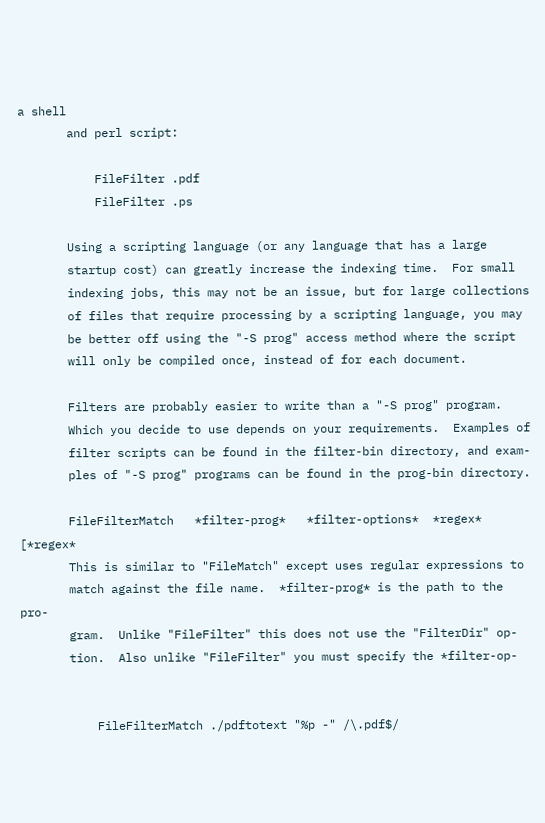a shell
       and perl script:

           FileFilter .pdf
           FileFilter .ps

       Using a scripting language (or any language that has a large
       startup cost) can greatly increase the indexing time.  For small
       indexing jobs, this may not be an issue, but for large collections
       of files that require processing by a scripting language, you may
       be better off using the "-S prog" access method where the script
       will only be compiled once, instead of for each document.

       Filters are probably easier to write than a "-S prog" program.
       Which you decide to use depends on your requirements.  Examples of
       filter scripts can be found in the filter-bin directory, and exam-
       ples of "-S prog" programs can be found in the prog-bin directory.

       FileFilterMatch   *filter-prog*   *filter-options*  *regex* [*regex*
       This is similar to "FileMatch" except uses regular expressions to
       match against the file name.  *filter-prog* is the path to the pro-
       gram.  Unlike "FileFilter" this does not use the "FilterDir" op-
       tion.  Also unlike "FileFilter" you must specify the *filter-op-


           FileFilterMatch ./pdftotext "%p -" /\.pdf$/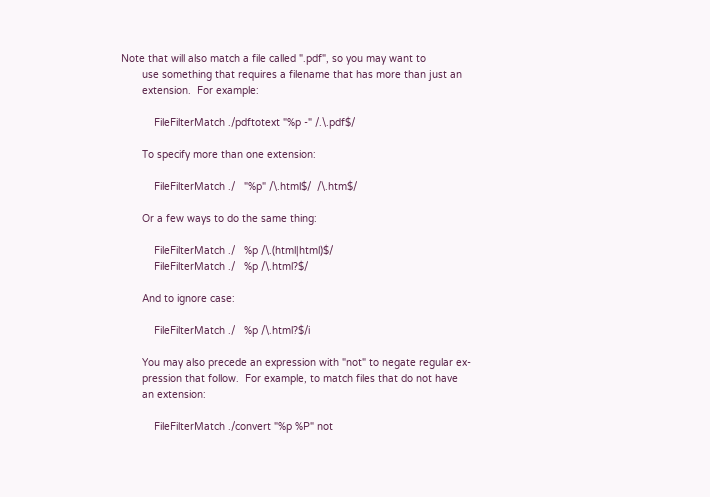Note that will also match a file called ".pdf", so you may want to
       use something that requires a filename that has more than just an
       extension.  For example:

           FileFilterMatch ./pdftotext "%p -" /.\.pdf$/

       To specify more than one extension:

           FileFilterMatch ./   "%p" /\.html$/  /\.htm$/

       Or a few ways to do the same thing:

           FileFilterMatch ./   %p /\.(html|html)$/
           FileFilterMatch ./   %p /\.html?$/

       And to ignore case:

           FileFilterMatch ./   %p /\.html?$/i

       You may also precede an expression with "not" to negate regular ex-
       pression that follow.  For example, to match files that do not have
       an extension:

           FileFilterMatch ./convert "%p %P" not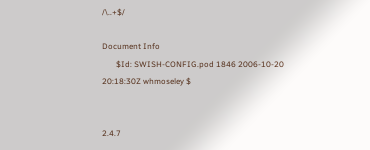/\..+$/

Document Info
       $Id: SWISH-CONFIG.pod 1846 2006-10-20 20:18:30Z whmoseley $


2.4.7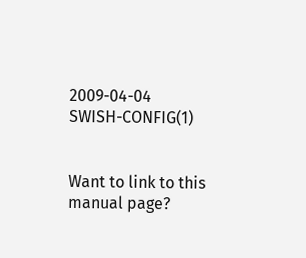2009-04-04               SWISH-CONFIG(1)


Want to link to this manual page?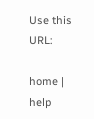Use this URL:

home | help